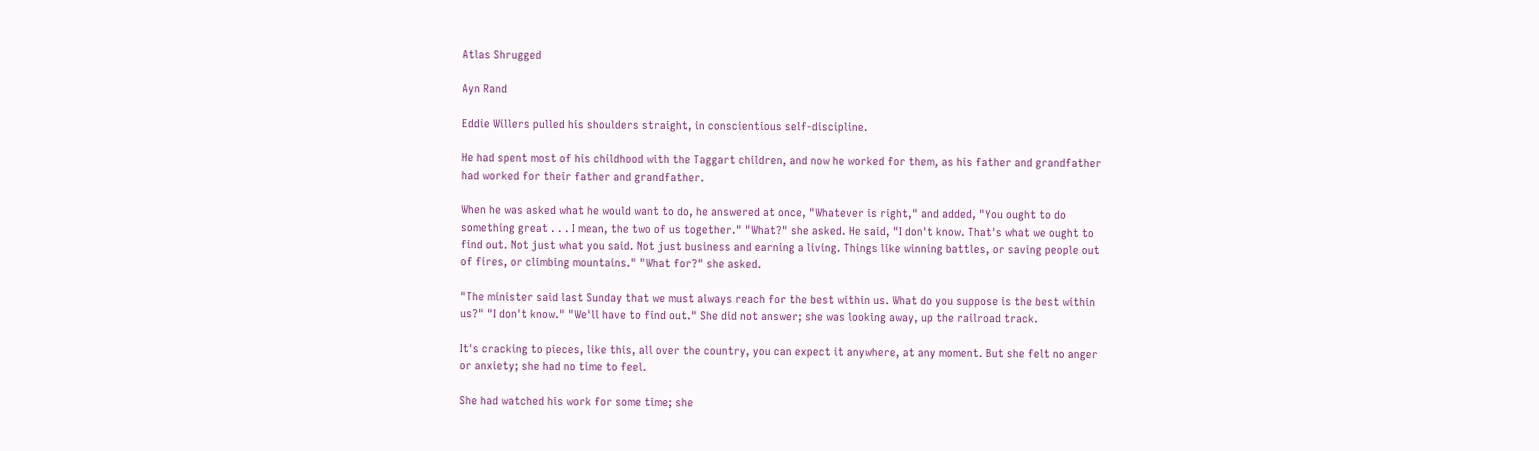Atlas Shrugged

Ayn Rand

Eddie Willers pulled his shoulders straight, in conscientious self-discipline.

He had spent most of his childhood with the Taggart children, and now he worked for them, as his father and grandfather had worked for their father and grandfather.

When he was asked what he would want to do, he answered at once, "Whatever is right," and added, "You ought to do something great . . . I mean, the two of us together." "What?" she asked. He said, "I don't know. That's what we ought to find out. Not just what you said. Not just business and earning a living. Things like winning battles, or saving people out of fires, or climbing mountains." "What for?" she asked.

"The minister said last Sunday that we must always reach for the best within us. What do you suppose is the best within us?" "I don't know." "We'll have to find out." She did not answer; she was looking away, up the railroad track.

It's cracking to pieces, like this, all over the country, you can expect it anywhere, at any moment. But she felt no anger or anxiety; she had no time to feel.

She had watched his work for some time; she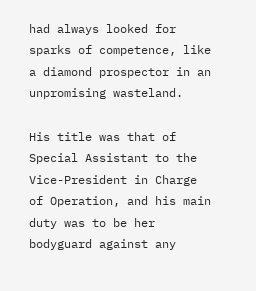had always looked for sparks of competence, like a diamond prospector in an unpromising wasteland.

His title was that of Special Assistant to the Vice-President in Charge of Operation, and his main duty was to be her bodyguard against any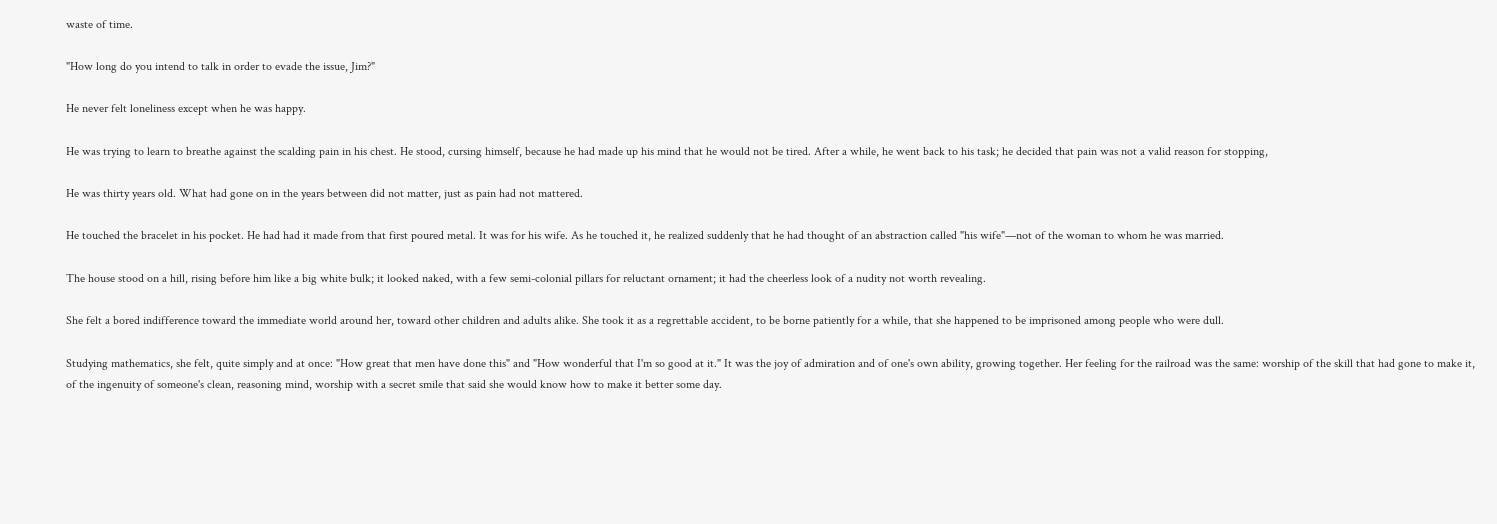waste of time.

"How long do you intend to talk in order to evade the issue, Jim?"

He never felt loneliness except when he was happy.

He was trying to learn to breathe against the scalding pain in his chest. He stood, cursing himself, because he had made up his mind that he would not be tired. After a while, he went back to his task; he decided that pain was not a valid reason for stopping,

He was thirty years old. What had gone on in the years between did not matter, just as pain had not mattered.

He touched the bracelet in his pocket. He had had it made from that first poured metal. It was for his wife. As he touched it, he realized suddenly that he had thought of an abstraction called "his wife"—not of the woman to whom he was married.

The house stood on a hill, rising before him like a big white bulk; it looked naked, with a few semi-colonial pillars for reluctant ornament; it had the cheerless look of a nudity not worth revealing.

She felt a bored indifference toward the immediate world around her, toward other children and adults alike. She took it as a regrettable accident, to be borne patiently for a while, that she happened to be imprisoned among people who were dull.

Studying mathematics, she felt, quite simply and at once: "How great that men have done this" and "How wonderful that I'm so good at it." It was the joy of admiration and of one's own ability, growing together. Her feeling for the railroad was the same: worship of the skill that had gone to make it, of the ingenuity of someone's clean, reasoning mind, worship with a secret smile that said she would know how to make it better some day.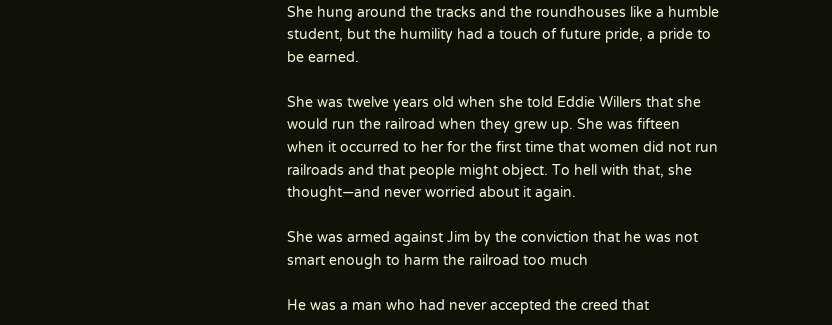She hung around the tracks and the roundhouses like a humble student, but the humility had a touch of future pride, a pride to be earned.

She was twelve years old when she told Eddie Willers that she would run the railroad when they grew up. She was fifteen when it occurred to her for the first time that women did not run railroads and that people might object. To hell with that, she thought—and never worried about it again.

She was armed against Jim by the conviction that he was not smart enough to harm the railroad too much

He was a man who had never accepted the creed that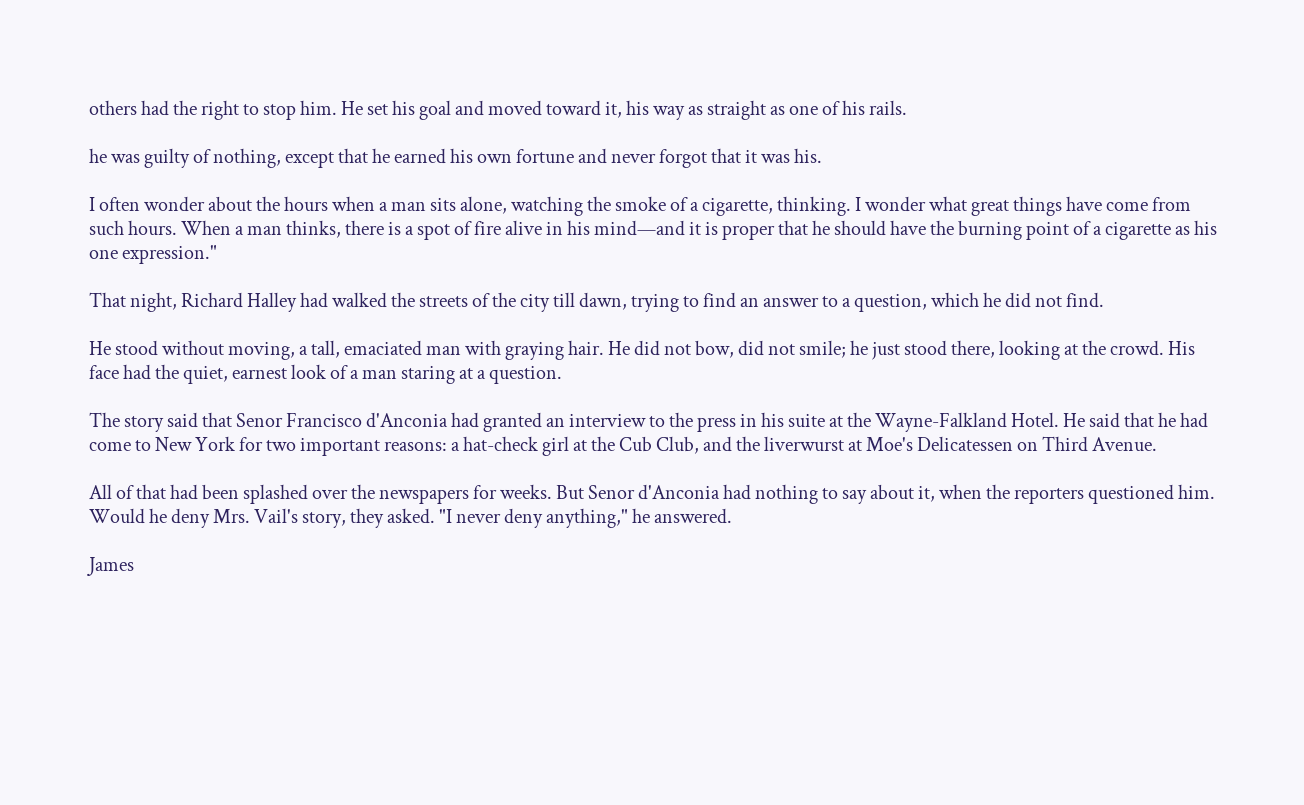others had the right to stop him. He set his goal and moved toward it, his way as straight as one of his rails.

he was guilty of nothing, except that he earned his own fortune and never forgot that it was his.

I often wonder about the hours when a man sits alone, watching the smoke of a cigarette, thinking. I wonder what great things have come from such hours. When a man thinks, there is a spot of fire alive in his mind—and it is proper that he should have the burning point of a cigarette as his one expression."

That night, Richard Halley had walked the streets of the city till dawn, trying to find an answer to a question, which he did not find.

He stood without moving, a tall, emaciated man with graying hair. He did not bow, did not smile; he just stood there, looking at the crowd. His face had the quiet, earnest look of a man staring at a question.

The story said that Senor Francisco d'Anconia had granted an interview to the press in his suite at the Wayne-Falkland Hotel. He said that he had come to New York for two important reasons: a hat-check girl at the Cub Club, and the liverwurst at Moe's Delicatessen on Third Avenue.

All of that had been splashed over the newspapers for weeks. But Senor d'Anconia had nothing to say about it, when the reporters questioned him. Would he deny Mrs. Vail's story, they asked. "I never deny anything," he answered.

James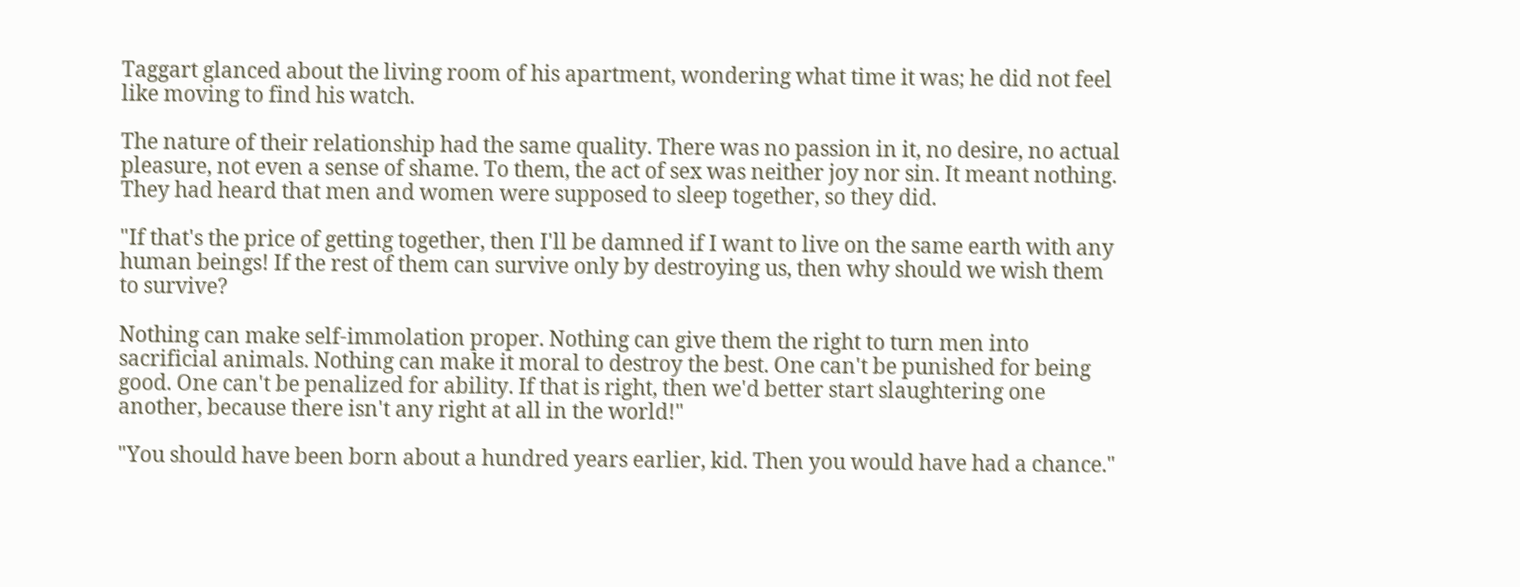Taggart glanced about the living room of his apartment, wondering what time it was; he did not feel like moving to find his watch.

The nature of their relationship had the same quality. There was no passion in it, no desire, no actual pleasure, not even a sense of shame. To them, the act of sex was neither joy nor sin. It meant nothing. They had heard that men and women were supposed to sleep together, so they did.

"If that's the price of getting together, then I'll be damned if I want to live on the same earth with any human beings! If the rest of them can survive only by destroying us, then why should we wish them to survive?

Nothing can make self-immolation proper. Nothing can give them the right to turn men into sacrificial animals. Nothing can make it moral to destroy the best. One can't be punished for being good. One can't be penalized for ability. If that is right, then we'd better start slaughtering one another, because there isn't any right at all in the world!"

"You should have been born about a hundred years earlier, kid. Then you would have had a chance."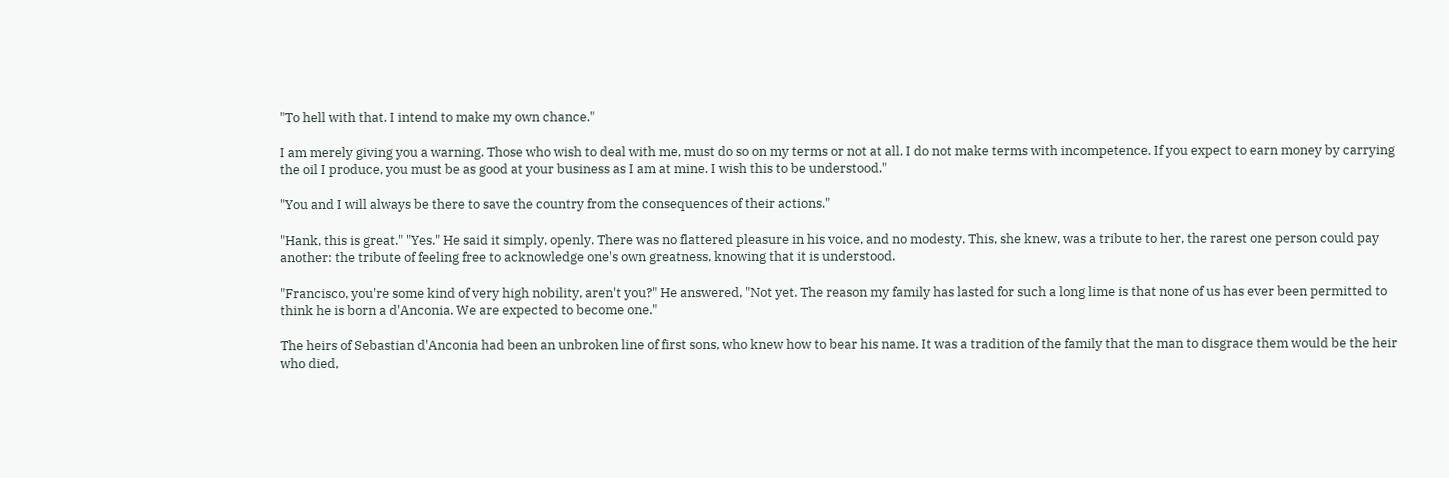"To hell with that. I intend to make my own chance."

I am merely giving you a warning. Those who wish to deal with me, must do so on my terms or not at all. I do not make terms with incompetence. If you expect to earn money by carrying the oil I produce, you must be as good at your business as I am at mine. I wish this to be understood."

"You and I will always be there to save the country from the consequences of their actions."

"Hank, this is great." "Yes." He said it simply, openly. There was no flattered pleasure in his voice, and no modesty. This, she knew, was a tribute to her, the rarest one person could pay another: the tribute of feeling free to acknowledge one's own greatness, knowing that it is understood.

"Francisco, you're some kind of very high nobility, aren't you?" He answered, "Not yet. The reason my family has lasted for such a long lime is that none of us has ever been permitted to think he is born a d'Anconia. We are expected to become one."

The heirs of Sebastian d'Anconia had been an unbroken line of first sons, who knew how to bear his name. It was a tradition of the family that the man to disgrace them would be the heir who died,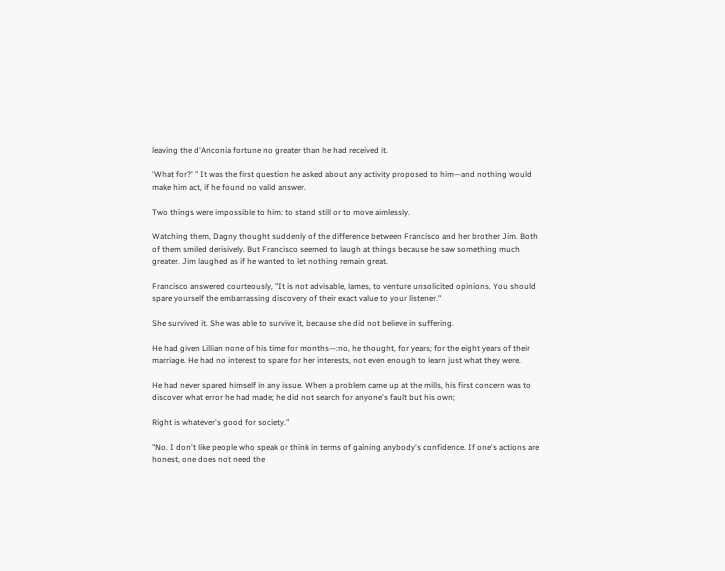leaving the d'Anconia fortune no greater than he had received it.

'What for?' " It was the first question he asked about any activity proposed to him—and nothing would make him act, if he found no valid answer.

Two things were impossible to him: to stand still or to move aimlessly.

Watching them, Dagny thought suddenly of the difference between Francisco and her brother Jim. Both of them smiled derisively. But Francisco seemed to laugh at things because he saw something much greater. Jim laughed as if he wanted to let nothing remain great.

Francisco answered courteously, "It is not advisable, lames, to venture unsolicited opinions. You should spare yourself the embarrassing discovery of their exact value to your listener."

She survived it. She was able to survive it, because she did not believe in suffering.

He had given Lillian none of his time for months—:no, he thought, for years; for the eight years of their marriage. He had no interest to spare for her interests, not even enough to learn just what they were.

He had never spared himself in any issue. When a problem came up at the mills, his first concern was to discover what error he had made; he did not search for anyone's fault but his own;

Right is whatever's good for society."

"No. I don't like people who speak or think in terms of gaining anybody's confidence. If one's actions are honest, one does not need the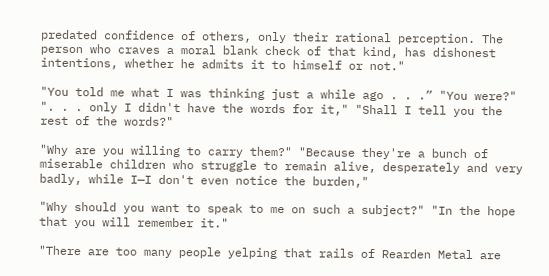predated confidence of others, only their rational perception. The person who craves a moral blank check of that kind, has dishonest intentions, whether he admits it to himself or not."

"You told me what I was thinking just a while ago . . .” "You were?" ". . . only I didn't have the words for it," "Shall I tell you the rest of the words?"

"Why are you willing to carry them?" "Because they're a bunch of miserable children who struggle to remain alive, desperately and very badly, while I—I don't even notice the burden,"

"Why should you want to speak to me on such a subject?" "In the hope that you will remember it."

"There are too many people yelping that rails of Rearden Metal are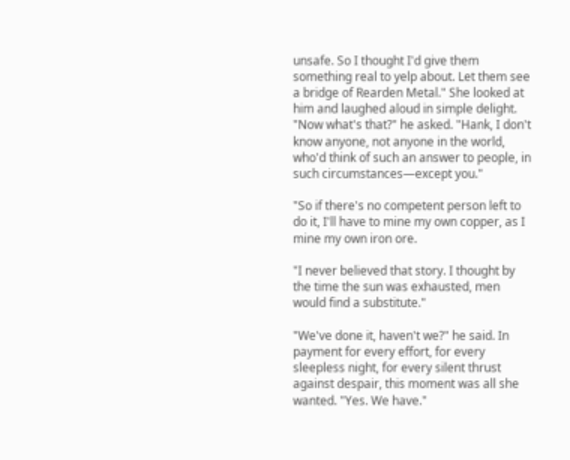unsafe. So I thought I'd give them something real to yelp about. Let them see a bridge of Rearden Metal." She looked at him and laughed aloud in simple delight. "Now what's that?" he asked. "Hank, I don't know anyone, not anyone in the world, who'd think of such an answer to people, in such circumstances—except you."

"So if there's no competent person left to do it, I'll have to mine my own copper, as I mine my own iron ore.

"I never believed that story. I thought by the time the sun was exhausted, men would find a substitute."

"We've done it, haven't we?" he said. In payment for every effort, for every sleepless night, for every silent thrust against despair, this moment was all she wanted. "Yes. We have."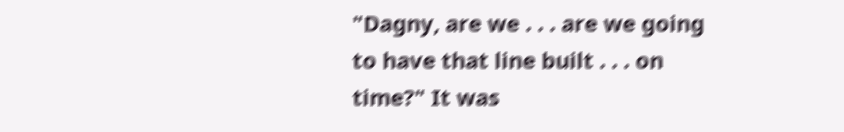"Dagny, are we . . . are we going to have that line built . . . on time?" It was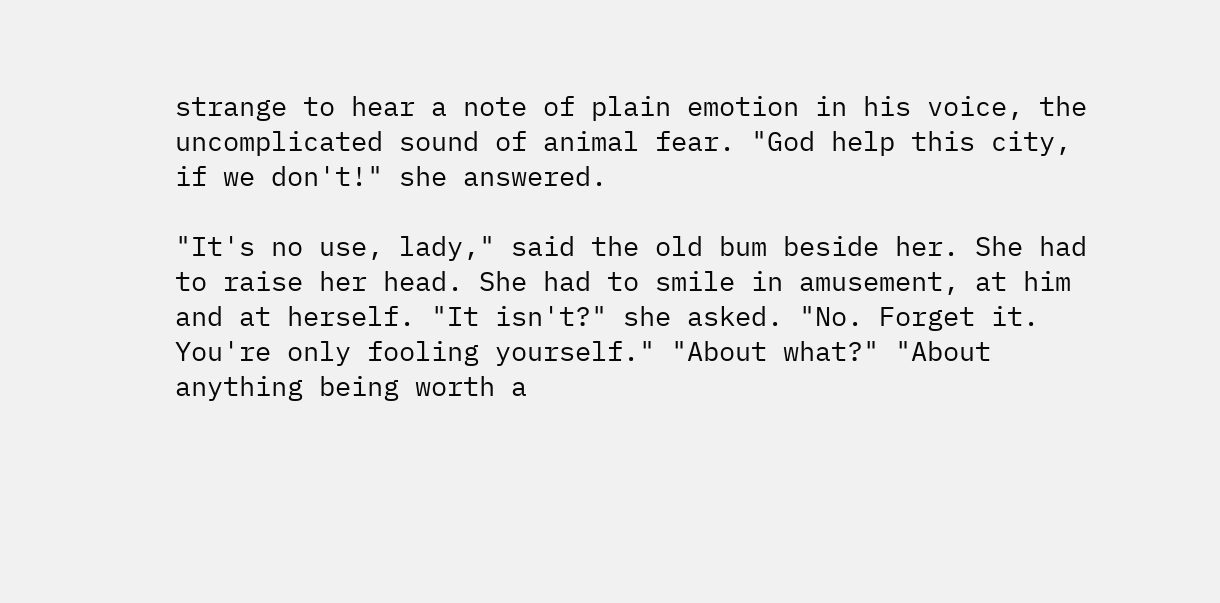strange to hear a note of plain emotion in his voice, the uncomplicated sound of animal fear. "God help this city, if we don't!" she answered.

"It's no use, lady," said the old bum beside her. She had to raise her head. She had to smile in amusement, at him and at herself. "It isn't?" she asked. "No. Forget it. You're only fooling yourself." "About what?" "About anything being worth a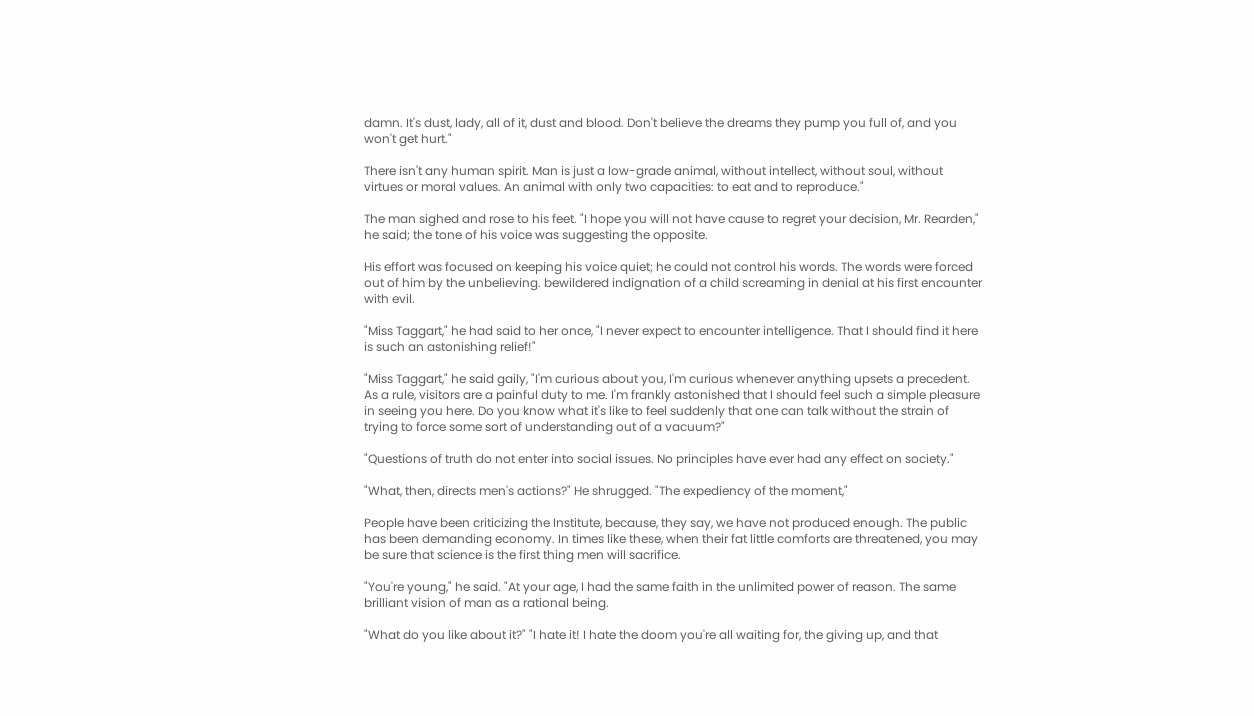damn. It's dust, lady, all of it, dust and blood. Don't believe the dreams they pump you full of, and you won't get hurt."

There isn't any human spirit. Man is just a low-grade animal, without intellect, without soul, without virtues or moral values. An animal with only two capacities: to eat and to reproduce."

The man sighed and rose to his feet. "I hope you will not have cause to regret your decision, Mr. Rearden," he said; the tone of his voice was suggesting the opposite.

His effort was focused on keeping his voice quiet; he could not control his words. The words were forced out of him by the unbelieving. bewildered indignation of a child screaming in denial at his first encounter with evil.

"Miss Taggart," he had said to her once, "I never expect to encounter intelligence. That I should find it here is such an astonishing relief!"

"Miss Taggart," he said gaily, "I'm curious about you, I'm curious whenever anything upsets a precedent. As a rule, visitors are a painful duty to me. I'm frankly astonished that I should feel such a simple pleasure in seeing you here. Do you know what it's like to feel suddenly that one can talk without the strain of trying to force some sort of understanding out of a vacuum?"

"Questions of truth do not enter into social issues. No principles have ever had any effect on society."

"What, then, directs men's actions?" He shrugged. "The expediency of the moment,"

People have been criticizing the Institute, because, they say, we have not produced enough. The public has been demanding economy. In times like these, when their fat little comforts are threatened, you may be sure that science is the first thing men will sacrifice.

"You're young," he said. "At your age, I had the same faith in the unlimited power of reason. The same brilliant vision of man as a rational being.

"What do you like about it?" "I hate it! I hate the doom you're all waiting for, the giving up, and that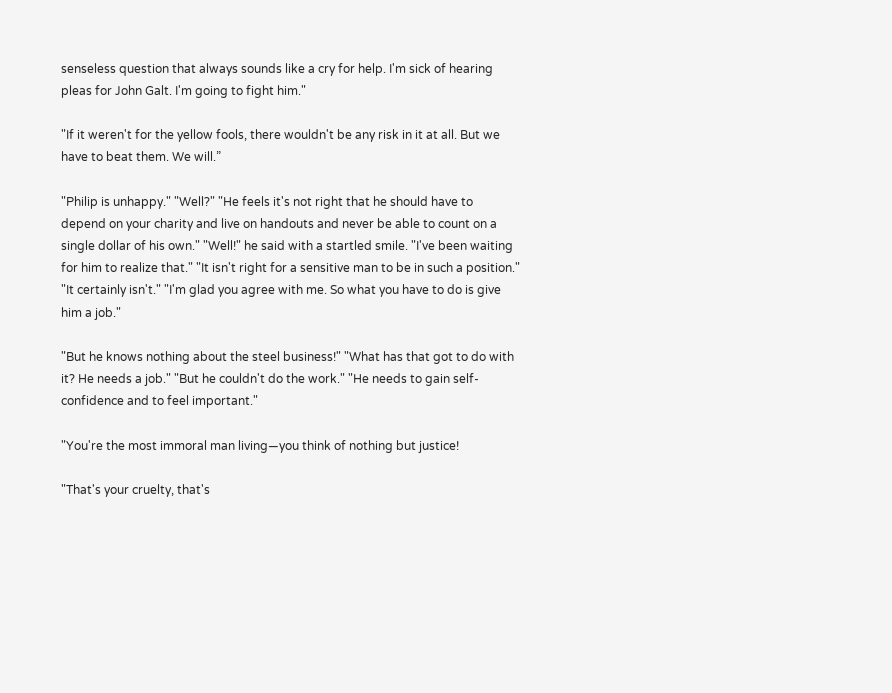senseless question that always sounds like a cry for help. I'm sick of hearing pleas for John Galt. I'm going to fight him."

"If it weren't for the yellow fools, there wouldn't be any risk in it at all. But we have to beat them. We will.”

"Philip is unhappy." "Well?" "He feels it's not right that he should have to depend on your charity and live on handouts and never be able to count on a single dollar of his own." "Well!" he said with a startled smile. "I've been waiting for him to realize that." "It isn't right for a sensitive man to be in such a position." "It certainly isn't." "I'm glad you agree with me. So what you have to do is give him a job."

"But he knows nothing about the steel business!" "What has that got to do with it? He needs a job." "But he couldn't do the work." "He needs to gain self-confidence and to feel important."

"You're the most immoral man living—you think of nothing but justice!

"That's your cruelty, that's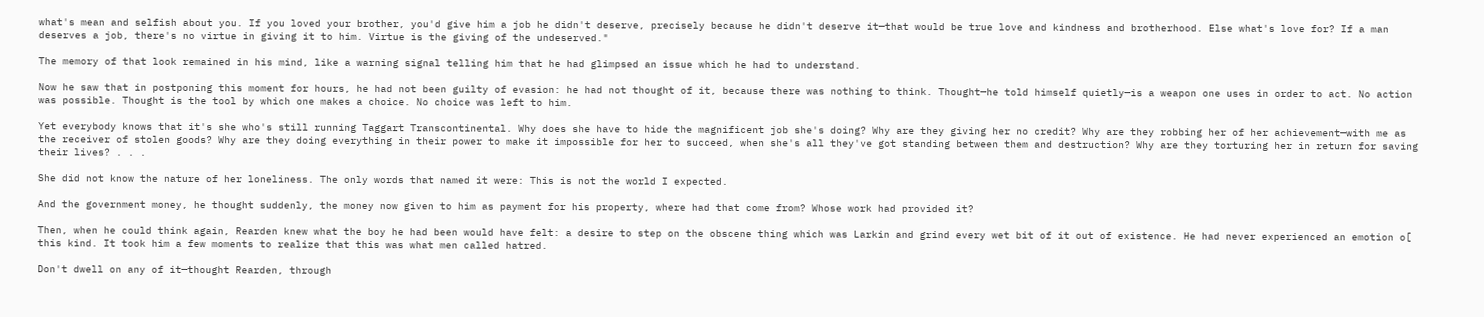what's mean and selfish about you. If you loved your brother, you'd give him a job he didn't deserve, precisely because he didn't deserve it—that would be true love and kindness and brotherhood. Else what's love for? If a man deserves a job, there's no virtue in giving it to him. Virtue is the giving of the undeserved."

The memory of that look remained in his mind, like a warning signal telling him that he had glimpsed an issue which he had to understand.

Now he saw that in postponing this moment for hours, he had not been guilty of evasion: he had not thought of it, because there was nothing to think. Thought—he told himself quietly—is a weapon one uses in order to act. No action was possible. Thought is the tool by which one makes a choice. No choice was left to him.

Yet everybody knows that it's she who's still running Taggart Transcontinental. Why does she have to hide the magnificent job she's doing? Why are they giving her no credit? Why are they robbing her of her achievement—with me as the receiver of stolen goods? Why are they doing everything in their power to make it impossible for her to succeed, when she's all they've got standing between them and destruction? Why are they torturing her in return for saving their lives? . . .

She did not know the nature of her loneliness. The only words that named it were: This is not the world I expected.

And the government money, he thought suddenly, the money now given to him as payment for his property, where had that come from? Whose work had provided it?

Then, when he could think again, Rearden knew what the boy he had been would have felt: a desire to step on the obscene thing which was Larkin and grind every wet bit of it out of existence. He had never experienced an emotion o[ this kind. It took him a few moments to realize that this was what men called hatred.

Don't dwell on any of it—thought Rearden, through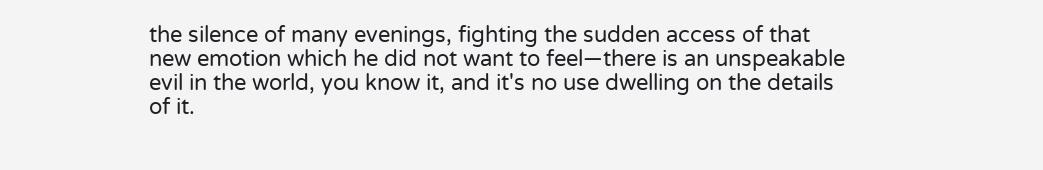the silence of many evenings, fighting the sudden access of that new emotion which he did not want to feel—there is an unspeakable evil in the world, you know it, and it's no use dwelling on the details of it.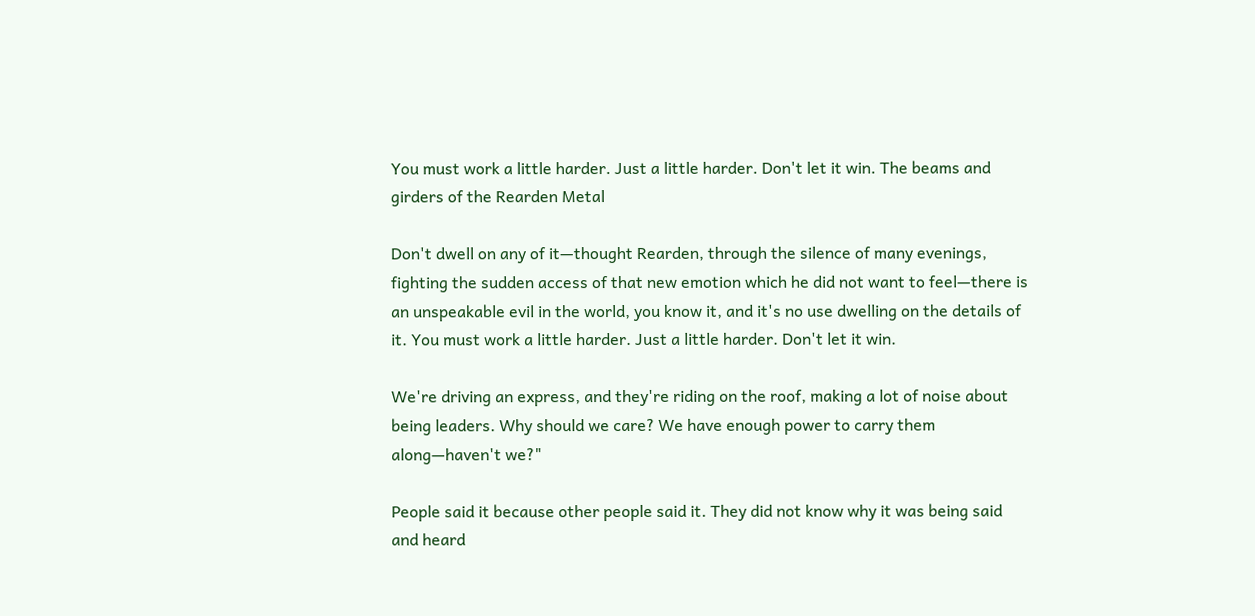You must work a little harder. Just a little harder. Don't let it win. The beams and girders of the Rearden Metal

Don't dwell on any of it—thought Rearden, through the silence of many evenings, fighting the sudden access of that new emotion which he did not want to feel—there is an unspeakable evil in the world, you know it, and it's no use dwelling on the details of it. You must work a little harder. Just a little harder. Don't let it win.

We're driving an express, and they're riding on the roof, making a lot of noise about being leaders. Why should we care? We have enough power to carry them along—haven't we?"

People said it because other people said it. They did not know why it was being said and heard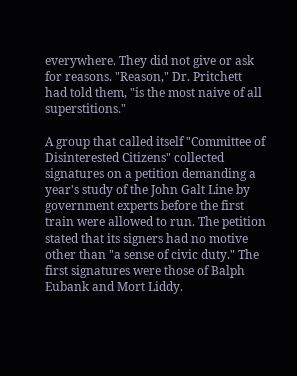everywhere. They did not give or ask for reasons. "Reason," Dr. Pritchett had told them, "is the most naive of all superstitions."

A group that called itself "Committee of Disinterested Citizens" collected signatures on a petition demanding a year's study of the John Galt Line by government experts before the first train were allowed to run. The petition stated that its signers had no motive other than "a sense of civic duty." The first signatures were those of Balph Eubank and Mort Liddy.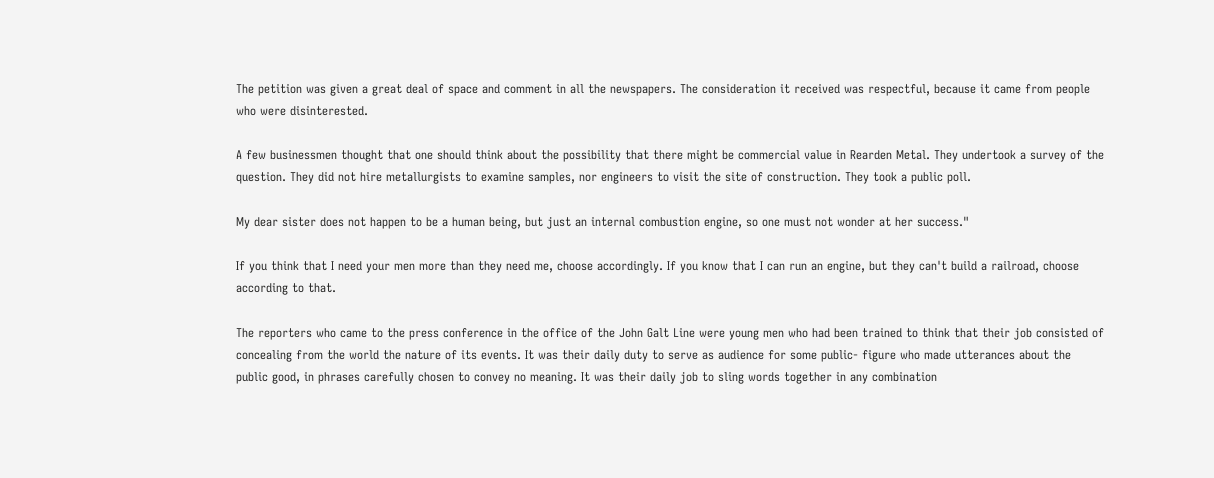The petition was given a great deal of space and comment in all the newspapers. The consideration it received was respectful, because it came from people who were disinterested.

A few businessmen thought that one should think about the possibility that there might be commercial value in Rearden Metal. They undertook a survey of the question. They did not hire metallurgists to examine samples, nor engineers to visit the site of construction. They took a public poll.

My dear sister does not happen to be a human being, but just an internal combustion engine, so one must not wonder at her success."

If you think that I need your men more than they need me, choose accordingly. If you know that I can run an engine, but they can't build a railroad, choose according to that.

The reporters who came to the press conference in the office of the John Galt Line were young men who had been trained to think that their job consisted of concealing from the world the nature of its events. It was their daily duty to serve as audience for some public- figure who made utterances about the public good, in phrases carefully chosen to convey no meaning. It was their daily job to sling words together in any combination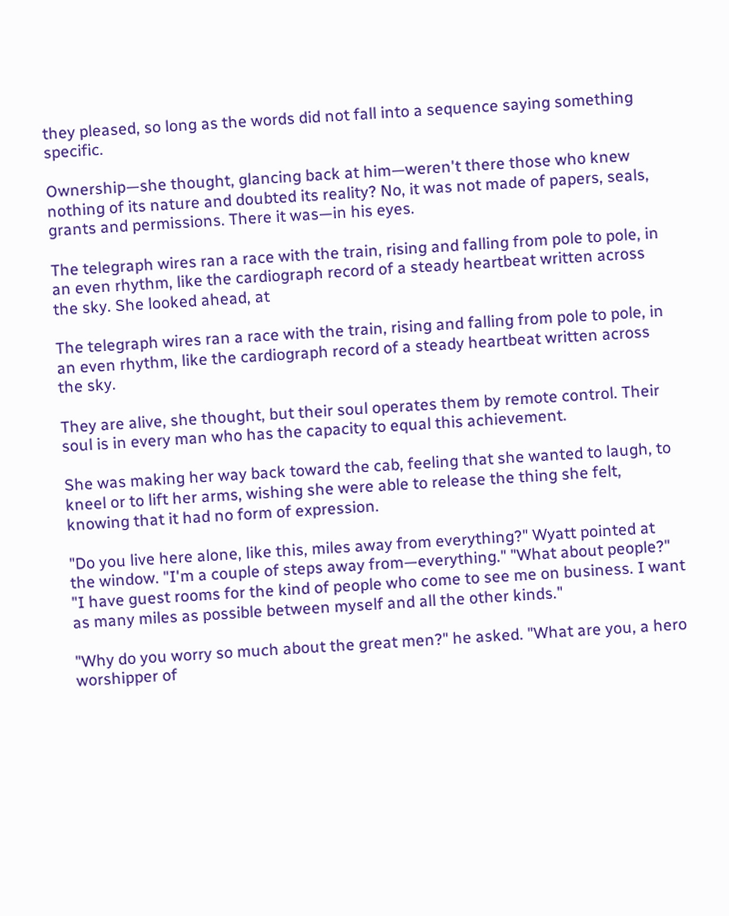they pleased, so long as the words did not fall into a sequence saying something specific.

Ownership—she thought, glancing back at him—weren't there those who knew nothing of its nature and doubted its reality? No, it was not made of papers, seals, grants and permissions. There it was—in his eyes.

The telegraph wires ran a race with the train, rising and falling from pole to pole, in an even rhythm, like the cardiograph record of a steady heartbeat written across the sky. She looked ahead, at

The telegraph wires ran a race with the train, rising and falling from pole to pole, in an even rhythm, like the cardiograph record of a steady heartbeat written across the sky.

They are alive, she thought, but their soul operates them by remote control. Their soul is in every man who has the capacity to equal this achievement.

She was making her way back toward the cab, feeling that she wanted to laugh, to kneel or to lift her arms, wishing she were able to release the thing she felt, knowing that it had no form of expression.

"Do you live here alone, like this, miles away from everything?" Wyatt pointed at the window. "I'm a couple of steps away from—everything." "What about people?" "I have guest rooms for the kind of people who come to see me on business. I want as many miles as possible between myself and all the other kinds."

"Why do you worry so much about the great men?" he asked. "What are you, a hero worshipper of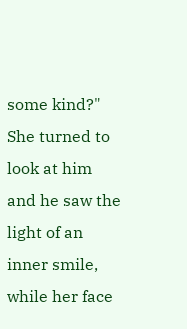some kind?" She turned to look at him and he saw the light of an inner smile, while her face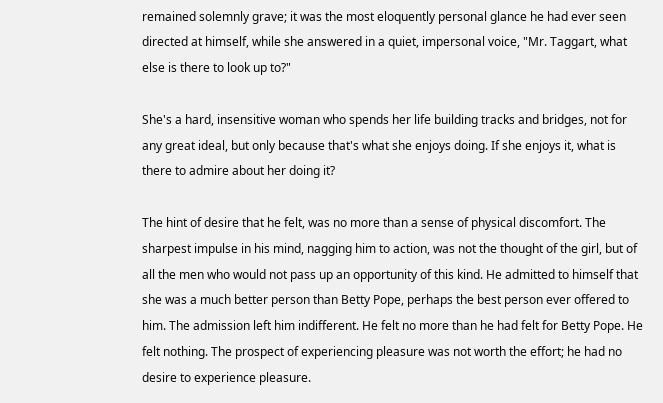remained solemnly grave; it was the most eloquently personal glance he had ever seen directed at himself, while she answered in a quiet, impersonal voice, "Mr. Taggart, what else is there to look up to?"

She's a hard, insensitive woman who spends her life building tracks and bridges, not for any great ideal, but only because that's what she enjoys doing. If she enjoys it, what is there to admire about her doing it?

The hint of desire that he felt, was no more than a sense of physical discomfort. The sharpest impulse in his mind, nagging him to action, was not the thought of the girl, but of all the men who would not pass up an opportunity of this kind. He admitted to himself that she was a much better person than Betty Pope, perhaps the best person ever offered to him. The admission left him indifferent. He felt no more than he had felt for Betty Pope. He felt nothing. The prospect of experiencing pleasure was not worth the effort; he had no desire to experience pleasure.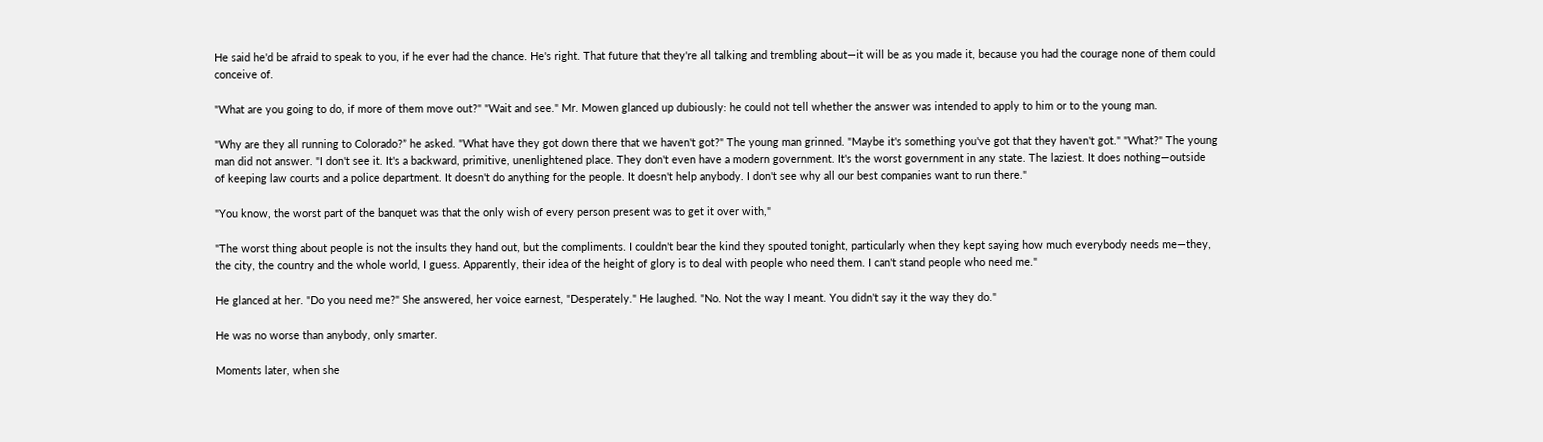He said he'd be afraid to speak to you, if he ever had the chance. He's right. That future that they're all talking and trembling about—it will be as you made it, because you had the courage none of them could conceive of.

"What are you going to do, if more of them move out?" "Wait and see." Mr. Mowen glanced up dubiously: he could not tell whether the answer was intended to apply to him or to the young man.

"Why are they all running to Colorado?” he asked. "What have they got down there that we haven't got?" The young man grinned. "Maybe it's something you've got that they haven't got." "What?" The young man did not answer. "I don't see it. It's a backward, primitive, unenlightened place. They don't even have a modern government. It's the worst government in any state. The laziest. It does nothing—outside of keeping law courts and a police department. It doesn't do anything for the people. It doesn't help anybody. I don't see why all our best companies want to run there."

"You know, the worst part of the banquet was that the only wish of every person present was to get it over with,"

"The worst thing about people is not the insults they hand out, but the compliments. I couldn't bear the kind they spouted tonight, particularly when they kept saying how much everybody needs me—they, the city, the country and the whole world, I guess. Apparently, their idea of the height of glory is to deal with people who need them. I can't stand people who need me."

He glanced at her. "Do you need me?" She answered, her voice earnest, "Desperately." He laughed. "No. Not the way I meant. You didn't say it the way they do."

He was no worse than anybody, only smarter.

Moments later, when she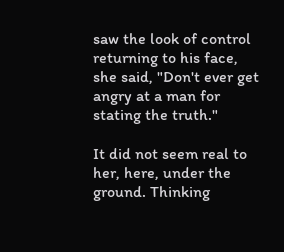saw the look of control returning to his face, she said, "Don't ever get angry at a man for stating the truth."

It did not seem real to her, here, under the ground. Thinking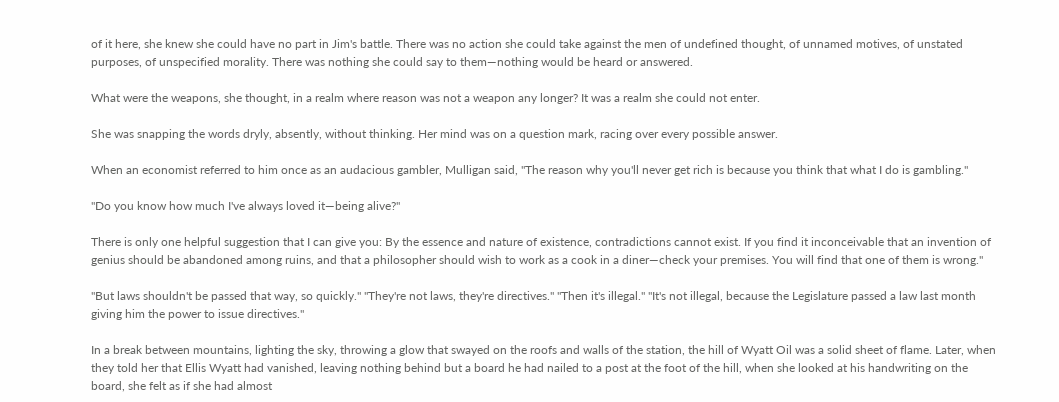of it here, she knew she could have no part in Jim's battle. There was no action she could take against the men of undefined thought, of unnamed motives, of unstated purposes, of unspecified morality. There was nothing she could say to them—nothing would be heard or answered.

What were the weapons, she thought, in a realm where reason was not a weapon any longer? It was a realm she could not enter.

She was snapping the words dryly, absently, without thinking. Her mind was on a question mark, racing over every possible answer.

When an economist referred to him once as an audacious gambler, Mulligan said, "The reason why you'll never get rich is because you think that what I do is gambling."

"Do you know how much I've always loved it—being alive?"

There is only one helpful suggestion that I can give you: By the essence and nature of existence, contradictions cannot exist. If you find it inconceivable that an invention of genius should be abandoned among ruins, and that a philosopher should wish to work as a cook in a diner—check your premises. You will find that one of them is wrong."

"But laws shouldn't be passed that way, so quickly." "They're not laws, they're directives." "Then it's illegal." "It's not illegal, because the Legislature passed a law last month giving him the power to issue directives."

In a break between mountains, lighting the sky, throwing a glow that swayed on the roofs and walls of the station, the hill of Wyatt Oil was a solid sheet of flame. Later, when they told her that Ellis Wyatt had vanished, leaving nothing behind but a board he had nailed to a post at the foot of the hill, when she looked at his handwriting on the board, she felt as if she had almost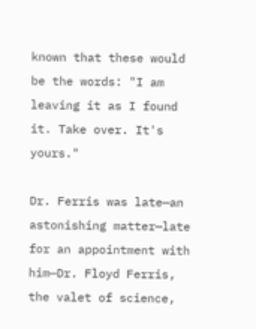known that these would be the words: "I am leaving it as I found it. Take over. It's yours."

Dr. Ferris was late—an astonishing matter—late for an appointment with him—Dr. Floyd Ferris, the valet of science,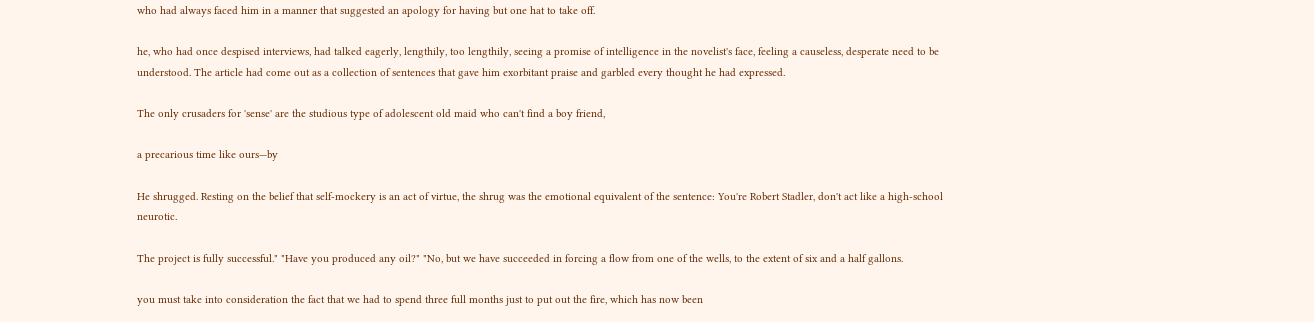who had always faced him in a manner that suggested an apology for having but one hat to take off.

he, who had once despised interviews, had talked eagerly, lengthily, too lengthily, seeing a promise of intelligence in the novelist's face, feeling a causeless, desperate need to be understood. The article had come out as a collection of sentences that gave him exorbitant praise and garbled every thought he had expressed.

The only crusaders for 'sense' are the studious type of adolescent old maid who can't find a boy friend,

a precarious time like ours—by

He shrugged. Resting on the belief that self-mockery is an act of virtue, the shrug was the emotional equivalent of the sentence: You're Robert Stadler, don't act like a high-school neurotic.

The project is fully successful." "Have you produced any oil?" "No, but we have succeeded in forcing a flow from one of the wells, to the extent of six and a half gallons.

you must take into consideration the fact that we had to spend three full months just to put out the fire, which has now been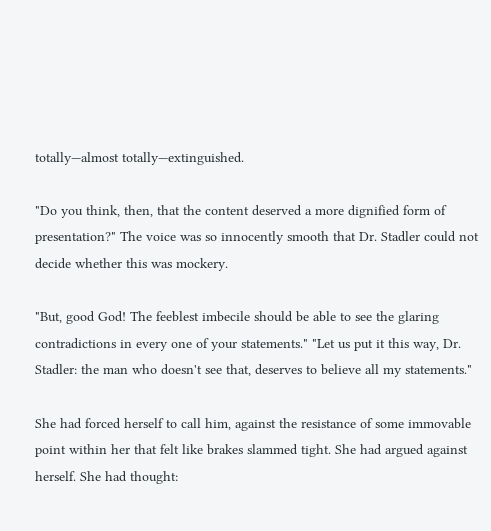totally—almost totally—extinguished.

"Do you think, then, that the content deserved a more dignified form of presentation?" The voice was so innocently smooth that Dr. Stadler could not decide whether this was mockery.

"But, good God! The feeblest imbecile should be able to see the glaring contradictions in every one of your statements." "Let us put it this way, Dr. Stadler: the man who doesn't see that, deserves to believe all my statements."

She had forced herself to call him, against the resistance of some immovable point within her that felt like brakes slammed tight. She had argued against herself. She had thought: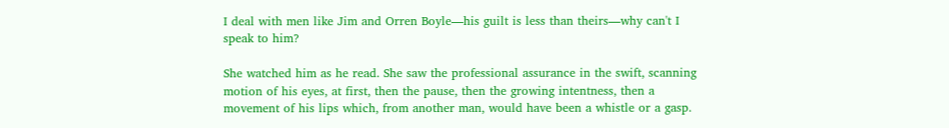I deal with men like Jim and Orren Boyle—his guilt is less than theirs—why can't I speak to him?

She watched him as he read. She saw the professional assurance in the swift, scanning motion of his eyes, at first, then the pause, then the growing intentness, then a movement of his lips which, from another man, would have been a whistle or a gasp.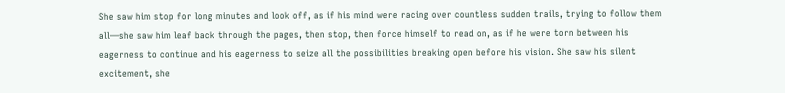She saw him stop for long minutes and look off, as if his mind were racing over countless sudden trails, trying to follow them all—she saw him leaf back through the pages, then stop, then force himself to read on, as if he were torn between his eagerness to continue and his eagerness to seize all the possibilities breaking open before his vision. She saw his silent excitement, she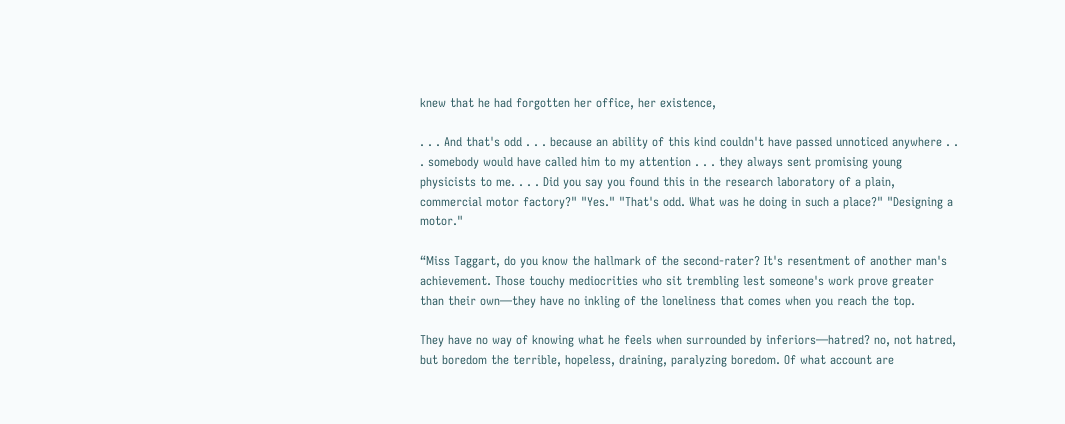knew that he had forgotten her office, her existence,

. . . And that's odd . . . because an ability of this kind couldn't have passed unnoticed anywhere . . . somebody would have called him to my attention . . . they always sent promising young physicists to me. . . . Did you say you found this in the research laboratory of a plain, commercial motor factory?" "Yes." "That's odd. What was he doing in such a place?" "Designing a motor."

“Miss Taggart, do you know the hallmark of the second-rater? It's resentment of another man's achievement. Those touchy mediocrities who sit trembling lest someone's work prove greater than their own—they have no inkling of the loneliness that comes when you reach the top.

They have no way of knowing what he feels when surrounded by inferiors—hatred? no, not hatred, but boredom the terrible, hopeless, draining, paralyzing boredom. Of what account are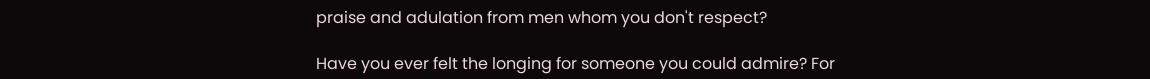praise and adulation from men whom you don't respect?

Have you ever felt the longing for someone you could admire? For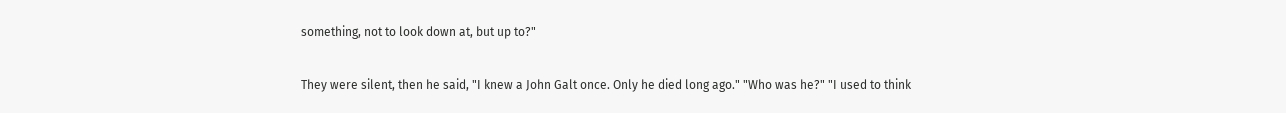something, not to look down at, but up to?"

They were silent, then he said, "I knew a John Galt once. Only he died long ago." "Who was he?" "I used to think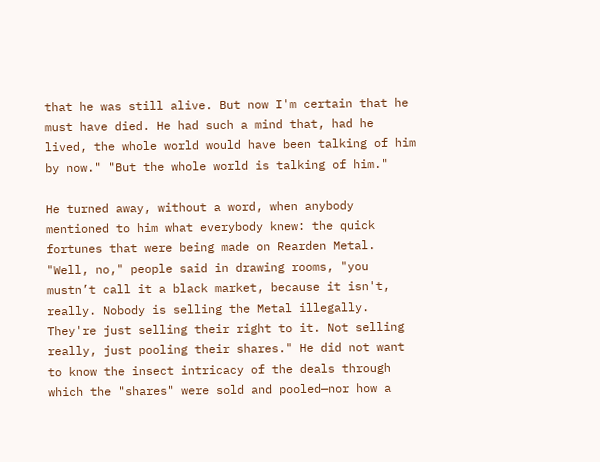that he was still alive. But now I'm certain that he must have died. He had such a mind that, had he lived, the whole world would have been talking of him by now." "But the whole world is talking of him."

He turned away, without a word, when anybody mentioned to him what everybody knew: the quick fortunes that were being made on Rearden Metal. "Well, no," people said in drawing rooms, "you mustn’t call it a black market, because it isn't, really. Nobody is selling the Metal illegally. They're just selling their right to it. Not selling really, just pooling their shares." He did not want to know the insect intricacy of the deals through which the "shares" were sold and pooled—nor how a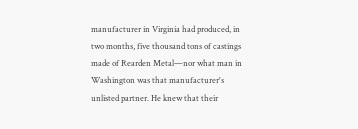manufacturer in Virginia had produced, in two months, five thousand tons of castings made of Rearden Metal—nor what man in Washington was that manufacturer's unlisted partner. He knew that their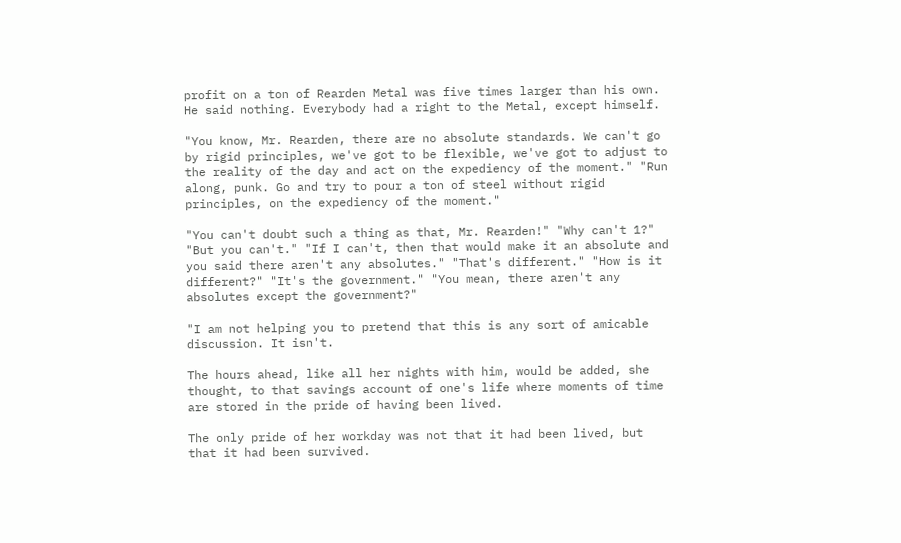profit on a ton of Rearden Metal was five times larger than his own. He said nothing. Everybody had a right to the Metal, except himself.

"You know, Mr. Rearden, there are no absolute standards. We can't go by rigid principles, we've got to be flexible, we've got to adjust to the reality of the day and act on the expediency of the moment." "Run along, punk. Go and try to pour a ton of steel without rigid principles, on the expediency of the moment."

"You can't doubt such a thing as that, Mr. Rearden!" "Why can't 1?" "But you can't." "If I can't, then that would make it an absolute and you said there aren't any absolutes." "That's different." "How is it different?" "It's the government." "You mean, there aren't any absolutes except the government?"

"I am not helping you to pretend that this is any sort of amicable discussion. It isn't.

The hours ahead, like all her nights with him, would be added, she thought, to that savings account of one's life where moments of time are stored in the pride of having been lived.

The only pride of her workday was not that it had been lived, but that it had been survived.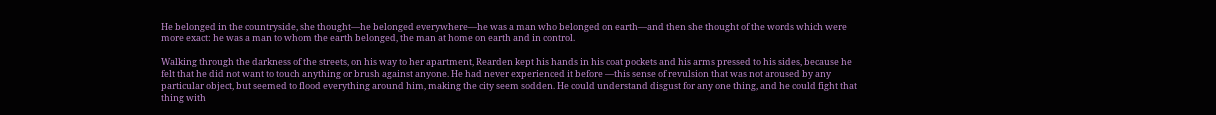He belonged in the countryside, she thought—he belonged everywhere—he was a man who belonged on earth—and then she thought of the words which were more exact: he was a man to whom the earth belonged, the man at home on earth and in control.

Walking through the darkness of the streets, on his way to her apartment, Rearden kept his hands in his coat pockets and his arms pressed to his sides, because he felt that he did not want to touch anything or brush against anyone. He had never experienced it before —this sense of revulsion that was not aroused by any particular object, but seemed to flood everything around him, making the city seem sodden. He could understand disgust for any one thing, and he could fight that thing with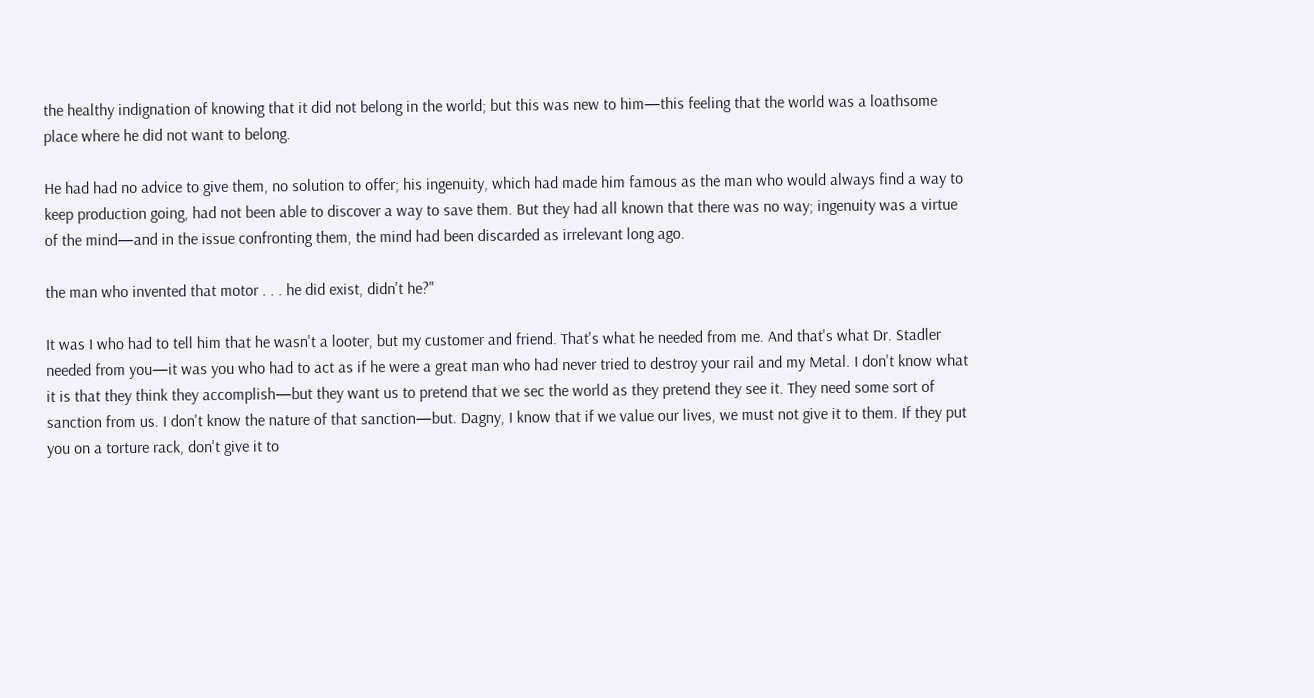the healthy indignation of knowing that it did not belong in the world; but this was new to him—this feeling that the world was a loathsome place where he did not want to belong.

He had had no advice to give them, no solution to offer; his ingenuity, which had made him famous as the man who would always find a way to keep production going, had not been able to discover a way to save them. But they had all known that there was no way; ingenuity was a virtue of the mind—and in the issue confronting them, the mind had been discarded as irrelevant long ago.

the man who invented that motor . . . he did exist, didn't he?"

It was I who had to tell him that he wasn't a looter, but my customer and friend. That's what he needed from me. And that's what Dr. Stadler needed from you—it was you who had to act as if he were a great man who had never tried to destroy your rail and my Metal. I don't know what it is that they think they accomplish—but they want us to pretend that we sec the world as they pretend they see it. They need some sort of sanction from us. I don't know the nature of that sanction—but. Dagny, I know that if we value our lives, we must not give it to them. If they put you on a torture rack, don't give it to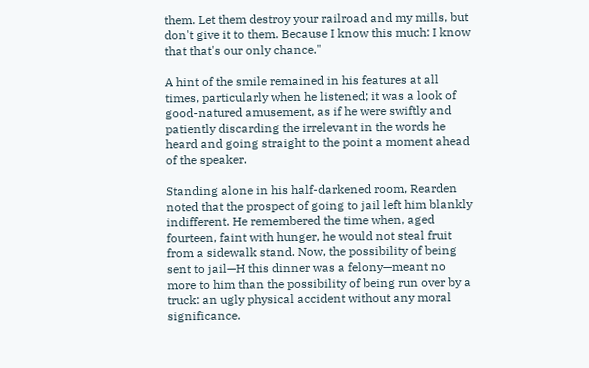them. Let them destroy your railroad and my mills, but don't give it to them. Because I know this much: I know that that's our only chance."

A hint of the smile remained in his features at all times, particularly when he listened; it was a look of good-natured amusement, as if he were swiftly and patiently discarding the irrelevant in the words he heard and going straight to the point a moment ahead of the speaker.

Standing alone in his half-darkened room, Rearden noted that the prospect of going to jail left him blankly indifferent. He remembered the time when, aged fourteen, faint with hunger, he would not steal fruit from a sidewalk stand. Now, the possibility of being sent to jail—H this dinner was a felony—meant no more to him than the possibility of being run over by a truck: an ugly physical accident without any moral significance.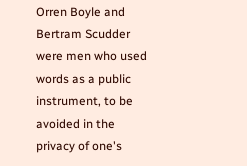Orren Boyle and Bertram Scudder were men who used words as a public instrument, to be avoided in the privacy of one's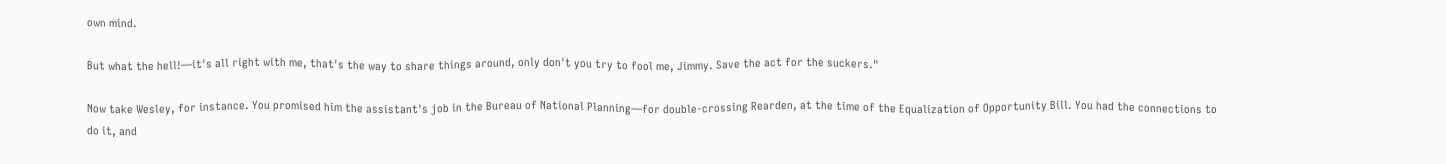own mind.

But what the hell!—it's all right with me, that's the way to share things around, only don't you try to fool me, Jimmy. Save the act for the suckers."

Now take Wesley, for instance. You promised him the assistant's job in the Bureau of National Planning—for double-crossing Rearden, at the time of the Equalization of Opportunity Bill. You had the connections to do it, and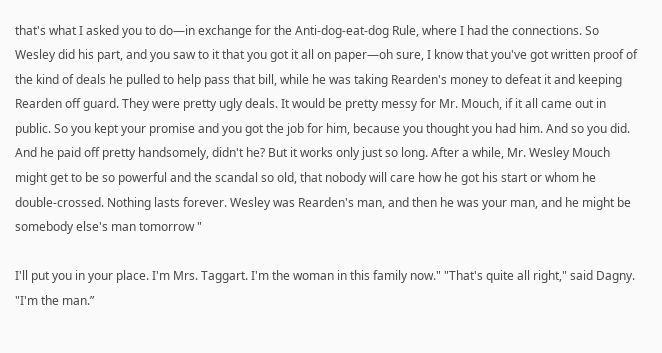that's what I asked you to do—in exchange for the Anti-dog-eat-dog Rule, where I had the connections. So Wesley did his part, and you saw to it that you got it all on paper—oh sure, I know that you've got written proof of the kind of deals he pulled to help pass that bill, while he was taking Rearden's money to defeat it and keeping Rearden off guard. They were pretty ugly deals. It would be pretty messy for Mr. Mouch, if it all came out in public. So you kept your promise and you got the job for him, because you thought you had him. And so you did. And he paid off pretty handsomely, didn't he? But it works only just so long. After a while, Mr. Wesley Mouch might get to be so powerful and the scandal so old, that nobody will care how he got his start or whom he double-crossed. Nothing lasts forever. Wesley was Rearden's man, and then he was your man, and he might be somebody else's man tomorrow "

I'll put you in your place. I'm Mrs. Taggart. I'm the woman in this family now." "That's quite all right," said Dagny. "I'm the man.”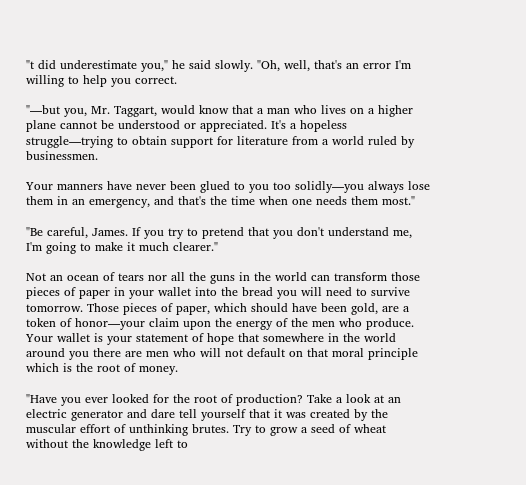"t did underestimate you," he said slowly. "Oh, well, that's an error I'm willing to help you correct.

"—but you, Mr. Taggart, would know that a man who lives on a higher plane cannot be understood or appreciated. It's a hopeless struggle—trying to obtain support for literature from a world ruled by businessmen.

Your manners have never been glued to you too solidly—you always lose them in an emergency, and that's the time when one needs them most."

"Be careful, James. If you try to pretend that you don't understand me, I'm going to make it much clearer."

Not an ocean of tears nor all the guns in the world can transform those pieces of paper in your wallet into the bread you will need to survive tomorrow. Those pieces of paper, which should have been gold, are a token of honor—your claim upon the energy of the men who produce. Your wallet is your statement of hope that somewhere in the world around you there are men who will not default on that moral principle which is the root of money.

"Have you ever looked for the root of production? Take a look at an electric generator and dare tell yourself that it was created by the muscular effort of unthinking brutes. Try to grow a seed of wheat without the knowledge left to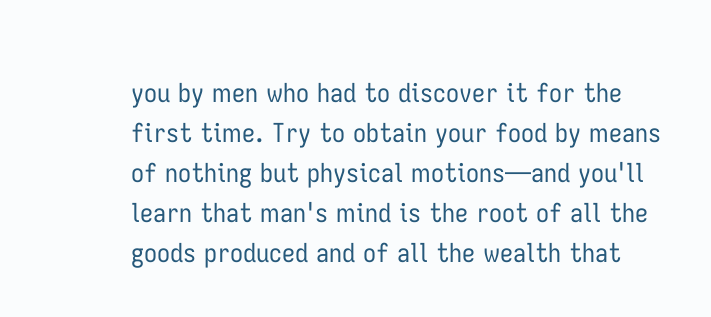you by men who had to discover it for the first time. Try to obtain your food by means of nothing but physical motions—and you'll learn that man's mind is the root of all the goods produced and of all the wealth that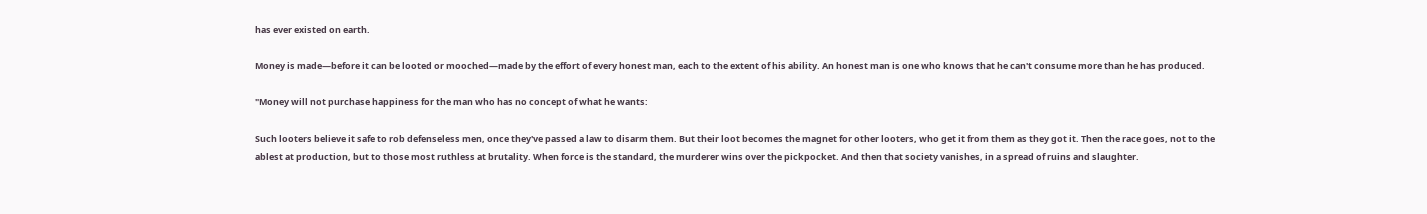has ever existed on earth.

Money is made—before it can be looted or mooched—made by the effort of every honest man, each to the extent of his ability. An honest man is one who knows that he can't consume more than he has produced.

"Money will not purchase happiness for the man who has no concept of what he wants:

Such looters believe it safe to rob defenseless men, once they've passed a law to disarm them. But their loot becomes the magnet for other looters, who get it from them as they got it. Then the race goes, not to the ablest at production, but to those most ruthless at brutality. When force is the standard, the murderer wins over the pickpocket. And then that society vanishes, in a spread of ruins and slaughter.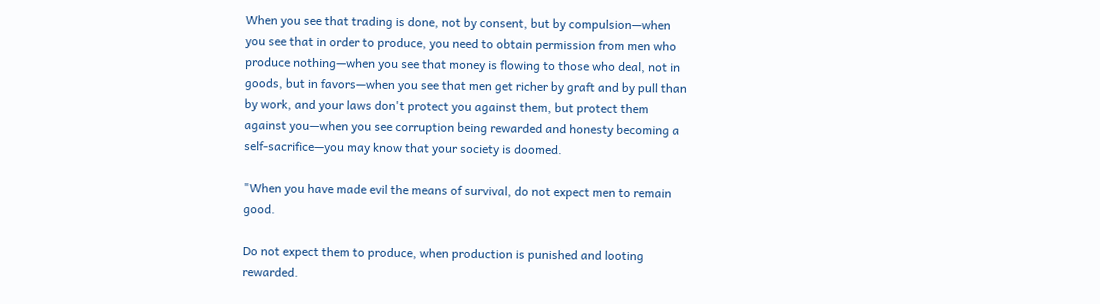When you see that trading is done, not by consent, but by compulsion—when you see that in order to produce, you need to obtain permission from men who produce nothing—when you see that money is flowing to those who deal, not in goods, but in favors—when you see that men get richer by graft and by pull than by work, and your laws don't protect you against them, but protect them against you—when you see corruption being rewarded and honesty becoming a self-sacrifice—you may know that your society is doomed.

"When you have made evil the means of survival, do not expect men to remain good.

Do not expect them to produce, when production is punished and looting rewarded.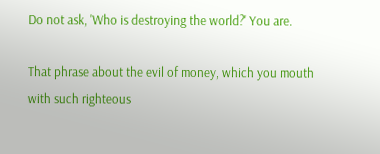Do not ask, 'Who is destroying the world?' You are.

That phrase about the evil of money, which you mouth with such righteous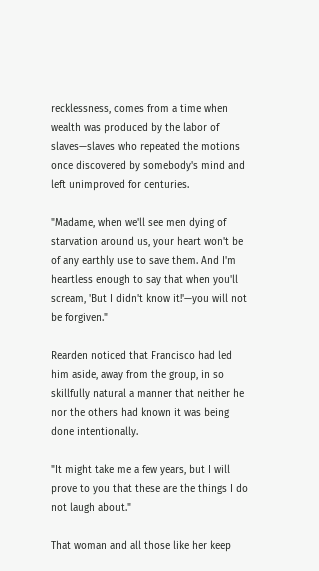recklessness, comes from a time when wealth was produced by the labor of slaves—slaves who repeated the motions once discovered by somebody's mind and left unimproved for centuries.

"Madame, when we'll see men dying of starvation around us, your heart won't be of any earthly use to save them. And I'm heartless enough to say that when you'll scream, 'But I didn't know it!'—you will not be forgiven."

Rearden noticed that Francisco had led him aside, away from the group, in so skillfully natural a manner that neither he nor the others had known it was being done intentionally.

"It might take me a few years, but I will prove to you that these are the things I do not laugh about."

That woman and all those like her keep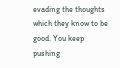evading the thoughts which they know to be good. You keep pushing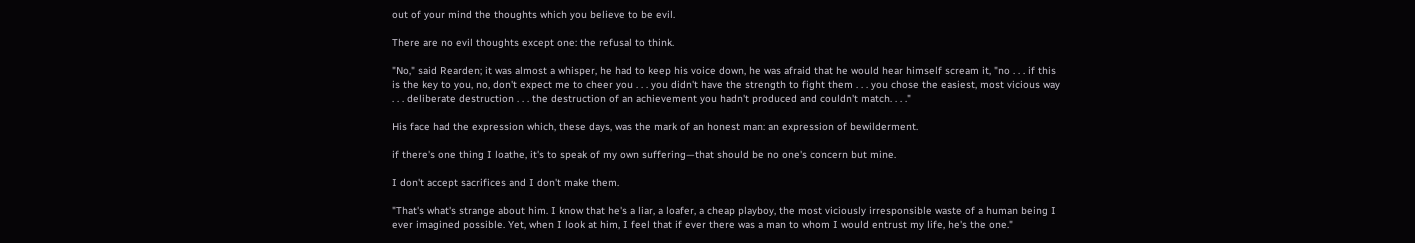out of your mind the thoughts which you believe to be evil.

There are no evil thoughts except one: the refusal to think.

"No," said Rearden; it was almost a whisper, he had to keep his voice down, he was afraid that he would hear himself scream it, "no . . . if this is the key to you, no, don't expect me to cheer you . . . you didn't have the strength to fight them . . . you chose the easiest, most vicious way . . . deliberate destruction . . . the destruction of an achievement you hadn't produced and couldn't match. . . ."

His face had the expression which, these days, was the mark of an honest man: an expression of bewilderment.

if there's one thing I loathe, it's to speak of my own suffering—that should be no one's concern but mine.

I don't accept sacrifices and I don't make them.

"That's what's strange about him. I know that he's a liar, a loafer, a cheap playboy, the most viciously irresponsible waste of a human being I ever imagined possible. Yet, when I look at him, I feel that if ever there was a man to whom I would entrust my life, he's the one."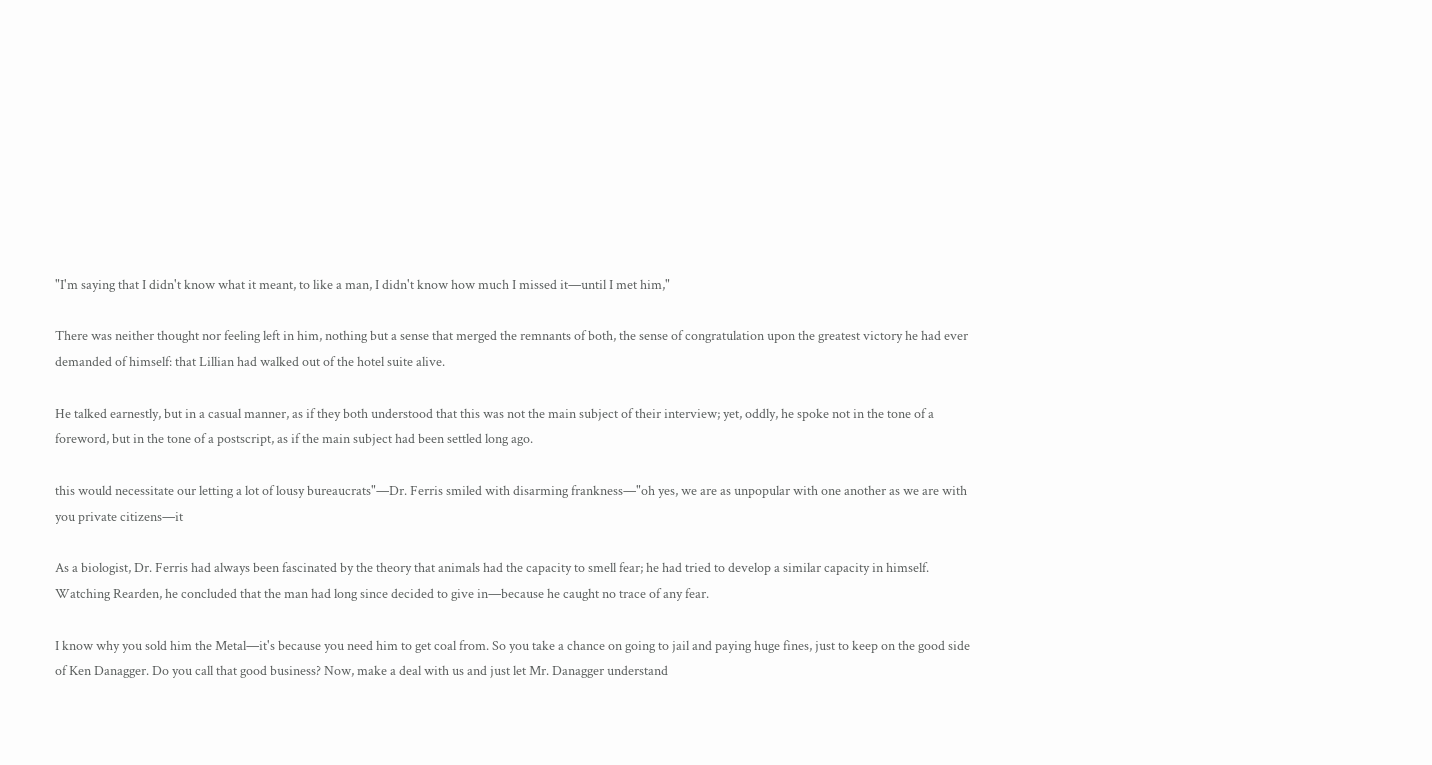"I'm saying that I didn't know what it meant, to like a man, I didn't know how much I missed it—until I met him,"

There was neither thought nor feeling left in him, nothing but a sense that merged the remnants of both, the sense of congratulation upon the greatest victory he had ever demanded of himself: that Lillian had walked out of the hotel suite alive.

He talked earnestly, but in a casual manner, as if they both understood that this was not the main subject of their interview; yet, oddly, he spoke not in the tone of a foreword, but in the tone of a postscript, as if the main subject had been settled long ago.

this would necessitate our letting a lot of lousy bureaucrats"—Dr. Ferris smiled with disarming frankness—"oh yes, we are as unpopular with one another as we are with you private citizens—it

As a biologist, Dr. Ferris had always been fascinated by the theory that animals had the capacity to smell fear; he had tried to develop a similar capacity in himself. Watching Rearden, he concluded that the man had long since decided to give in—because he caught no trace of any fear.

I know why you sold him the Metal—it's because you need him to get coal from. So you take a chance on going to jail and paying huge fines, just to keep on the good side of Ken Danagger. Do you call that good business? Now, make a deal with us and just let Mr. Danagger understand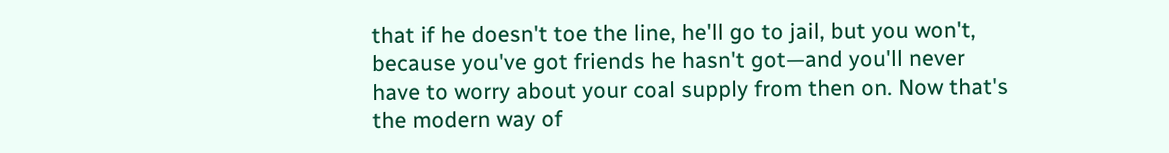that if he doesn't toe the line, he'll go to jail, but you won't, because you've got friends he hasn't got—and you'll never have to worry about your coal supply from then on. Now that's the modern way of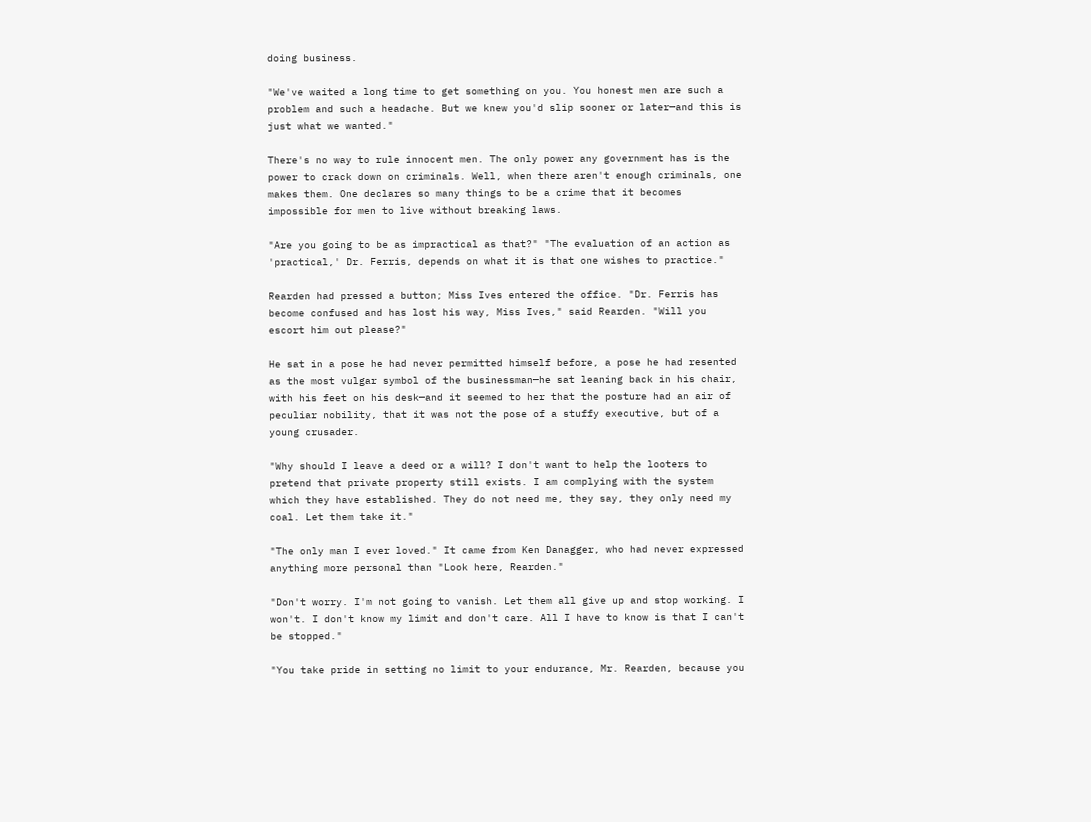doing business.

"We've waited a long time to get something on you. You honest men are such a problem and such a headache. But we knew you'd slip sooner or later—and this is just what we wanted."

There's no way to rule innocent men. The only power any government has is the power to crack down on criminals. Well, when there aren't enough criminals, one makes them. One declares so many things to be a crime that it becomes impossible for men to live without breaking laws.

"Are you going to be as impractical as that?" "The evaluation of an action as 'practical,' Dr. Ferris, depends on what it is that one wishes to practice."

Rearden had pressed a button; Miss Ives entered the office. "Dr. Ferris has become confused and has lost his way, Miss Ives," said Rearden. "Will you escort him out please?"

He sat in a pose he had never permitted himself before, a pose he had resented as the most vulgar symbol of the businessman—he sat leaning back in his chair, with his feet on his desk—and it seemed to her that the posture had an air of peculiar nobility, that it was not the pose of a stuffy executive, but of a young crusader.

"Why should I leave a deed or a will? I don't want to help the looters to pretend that private property still exists. I am complying with the system which they have established. They do not need me, they say, they only need my coal. Let them take it."

"The only man I ever loved." It came from Ken Danagger, who had never expressed anything more personal than "Look here, Rearden."

"Don't worry. I'm not going to vanish. Let them all give up and stop working. I won't. I don't know my limit and don't care. All I have to know is that I can't be stopped."

"You take pride in setting no limit to your endurance, Mr. Rearden, because you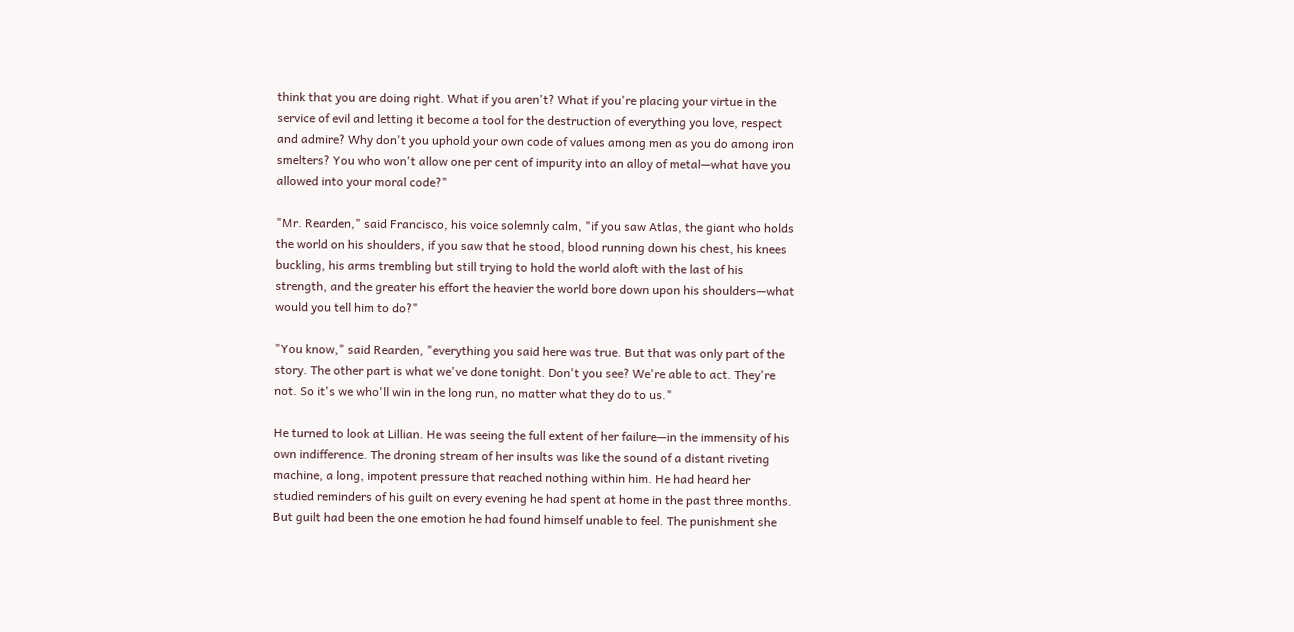think that you are doing right. What if you aren't? What if you're placing your virtue in the service of evil and letting it become a tool for the destruction of everything you love, respect and admire? Why don't you uphold your own code of values among men as you do among iron smelters? You who won't allow one per cent of impurity into an alloy of metal—what have you allowed into your moral code?"

"Mr. Rearden," said Francisco, his voice solemnly calm, "if you saw Atlas, the giant who holds the world on his shoulders, if you saw that he stood, blood running down his chest, his knees buckling, his arms trembling but still trying to hold the world aloft with the last of his strength, and the greater his effort the heavier the world bore down upon his shoulders—what would you tell him to do?"

"You know," said Rearden, "everything you said here was true. But that was only part of the story. The other part is what we've done tonight. Don't you see? We're able to act. They're not. So it's we who'll win in the long run, no matter what they do to us."

He turned to look at Lillian. He was seeing the full extent of her failure—in the immensity of his own indifference. The droning stream of her insults was like the sound of a distant riveting machine, a long, impotent pressure that reached nothing within him. He had heard her studied reminders of his guilt on every evening he had spent at home in the past three months. But guilt had been the one emotion he had found himself unable to feel. The punishment she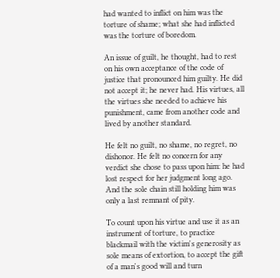had wanted to inflict on him was the torture of shame; what she had inflicted was the torture of boredom.

An issue of guilt, he thought, had to rest on his own acceptance of the code of justice that pronounced him guilty. He did not accept it; he never had. His virtues, all the virtues she needed to achieve his punishment, came from another code and lived by another standard.

He felt no guilt, no shame, no regret, no dishonor. He felt no concern for any verdict she chose to pass upon him: he had lost respect for her judgment long ago. And the sole chain still holding him was only a last remnant of pity.

To count upon his virtue and use it as an instrument of torture, to practice blackmail with the victim's generosity as sole means of extortion, to accept the gift of a man's good will and turn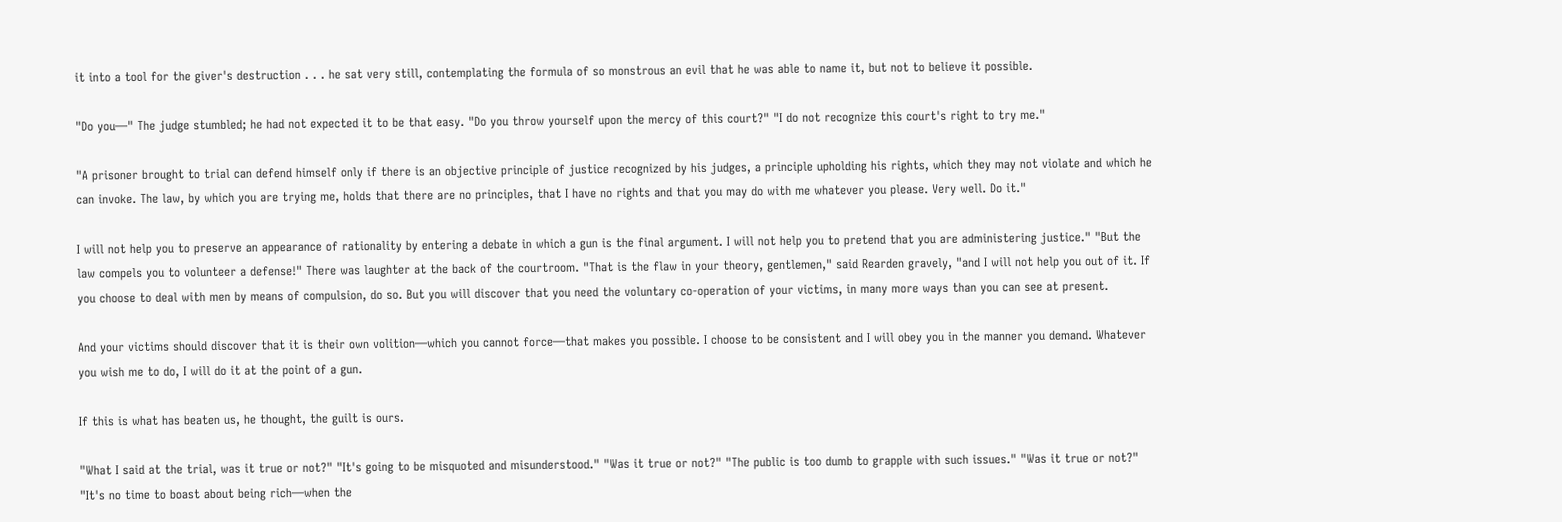it into a tool for the giver's destruction . . . he sat very still, contemplating the formula of so monstrous an evil that he was able to name it, but not to believe it possible.

"Do you—" The judge stumbled; he had not expected it to be that easy. "Do you throw yourself upon the mercy of this court?" "I do not recognize this court's right to try me."

"A prisoner brought to trial can defend himself only if there is an objective principle of justice recognized by his judges, a principle upholding his rights, which they may not violate and which he can invoke. The law, by which you are trying me, holds that there are no principles, that I have no rights and that you may do with me whatever you please. Very well. Do it."

I will not help you to preserve an appearance of rationality by entering a debate in which a gun is the final argument. I will not help you to pretend that you are administering justice." "But the law compels you to volunteer a defense!" There was laughter at the back of the courtroom. "That is the flaw in your theory, gentlemen," said Rearden gravely, "and I will not help you out of it. If you choose to deal with men by means of compulsion, do so. But you will discover that you need the voluntary co-operation of your victims, in many more ways than you can see at present.

And your victims should discover that it is their own volition—which you cannot force—that makes you possible. I choose to be consistent and I will obey you in the manner you demand. Whatever you wish me to do, I will do it at the point of a gun.

If this is what has beaten us, he thought, the guilt is ours.

"What I said at the trial, was it true or not?" "It's going to be misquoted and misunderstood." "Was it true or not?" "The public is too dumb to grapple with such issues." "Was it true or not?" "It's no time to boast about being rich—when the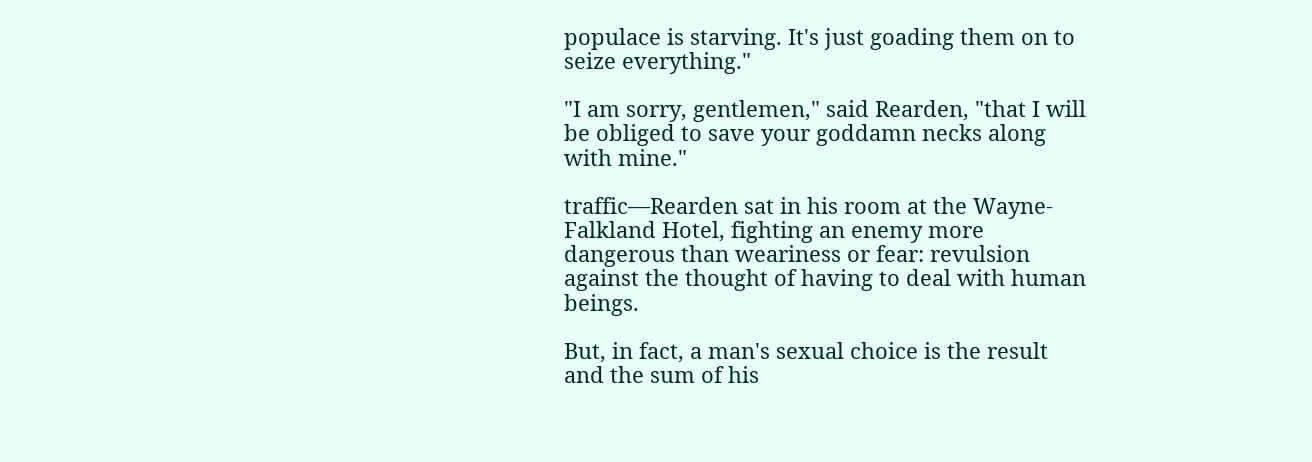populace is starving. It's just goading them on to seize everything."

"I am sorry, gentlemen," said Rearden, "that I will be obliged to save your goddamn necks along with mine."

traffic—Rearden sat in his room at the Wayne-Falkland Hotel, fighting an enemy more dangerous than weariness or fear: revulsion against the thought of having to deal with human beings.

But, in fact, a man's sexual choice is the result and the sum of his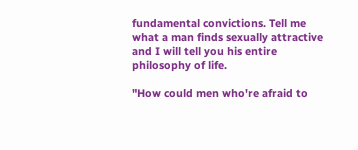fundamental convictions. Tell me what a man finds sexually attractive and I will tell you his entire philosophy of life.

"How could men who're afraid to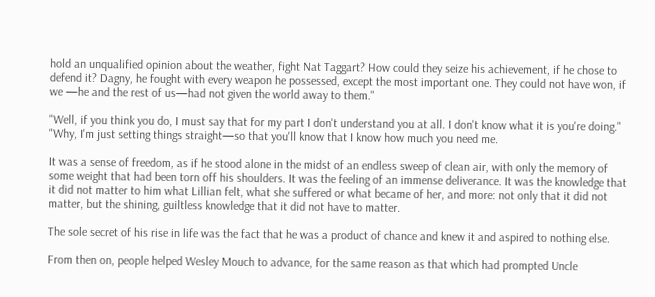hold an unqualified opinion about the weather, fight Nat Taggart? How could they seize his achievement, if he chose to defend it? Dagny, he fought with every weapon he possessed, except the most important one. They could not have won, if we —he and the rest of us—had not given the world away to them."

"Well, if you think you do, I must say that for my part I don't understand you at all. I don't know what it is you're doing." "Why, I'm just setting things straight—so that you'll know that I know how much you need me.

It was a sense of freedom, as if he stood alone in the midst of an endless sweep of clean air, with only the memory of some weight that had been torn off his shoulders. It was the feeling of an immense deliverance. It was the knowledge that it did not matter to him what Lillian felt, what she suffered or what became of her, and more: not only that it did not matter, but the shining, guiltless knowledge that it did not have to matter.

The sole secret of his rise in life was the fact that he was a product of chance and knew it and aspired to nothing else.

From then on, people helped Wesley Mouch to advance, for the same reason as that which had prompted Uncle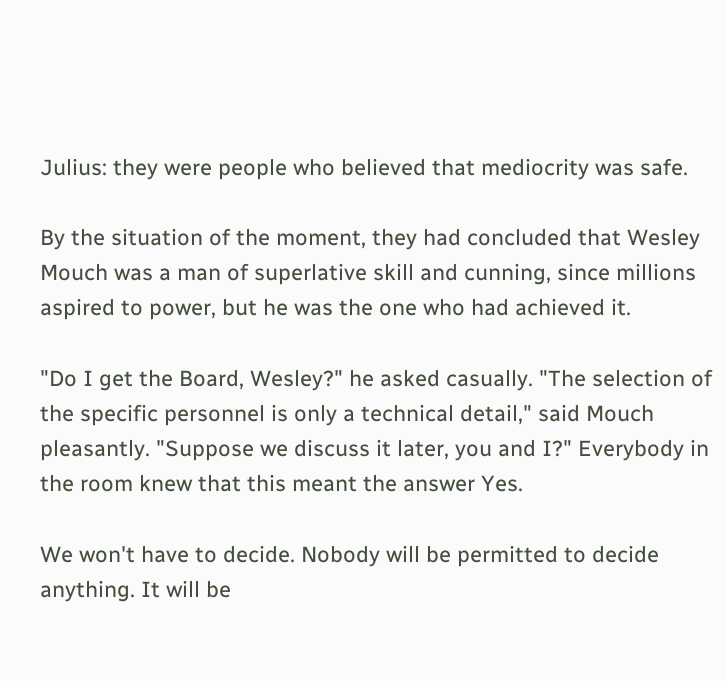Julius: they were people who believed that mediocrity was safe.

By the situation of the moment, they had concluded that Wesley Mouch was a man of superlative skill and cunning, since millions aspired to power, but he was the one who had achieved it.

"Do I get the Board, Wesley?" he asked casually. "The selection of the specific personnel is only a technical detail," said Mouch pleasantly. "Suppose we discuss it later, you and I?" Everybody in the room knew that this meant the answer Yes.

We won't have to decide. Nobody will be permitted to decide anything. It will be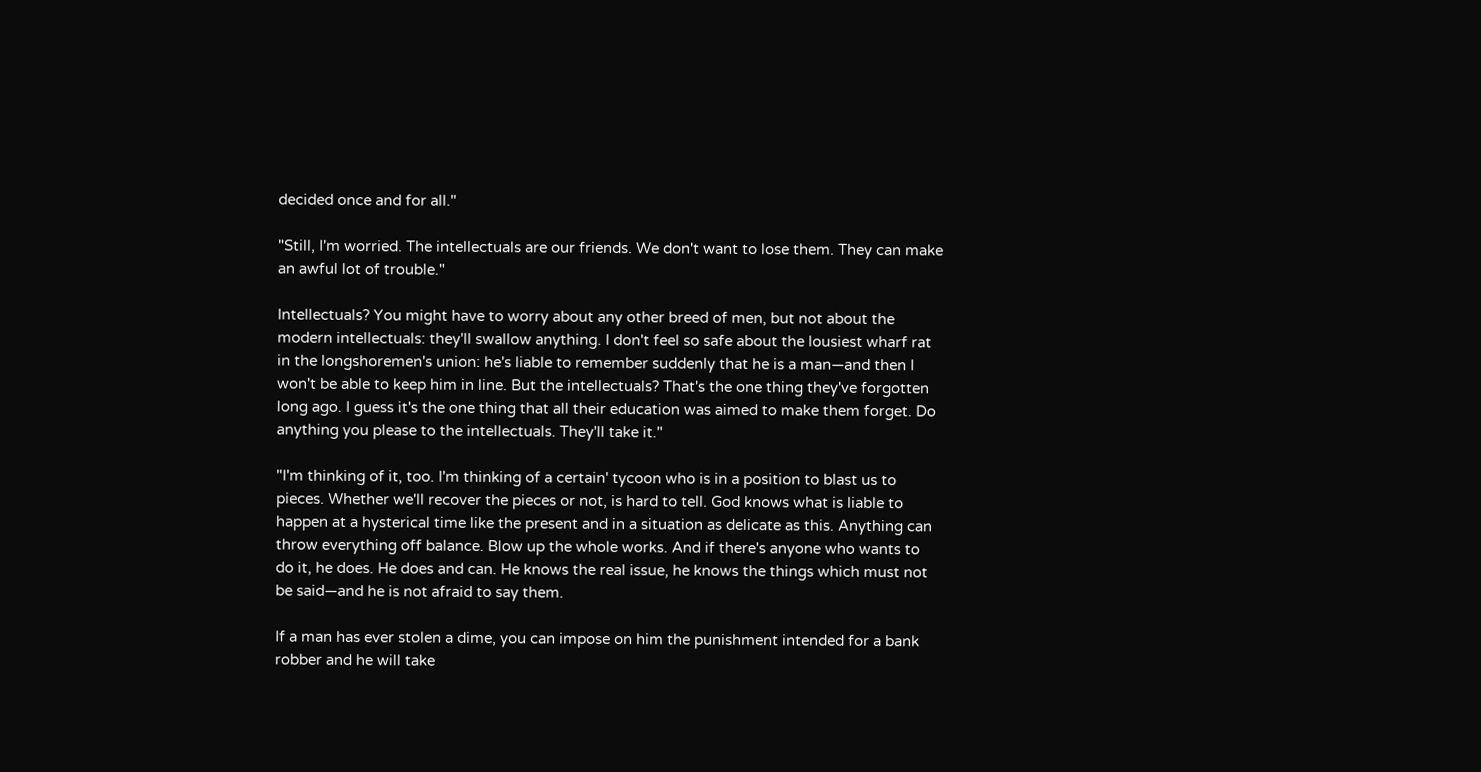decided once and for all."

"Still, I'm worried. The intellectuals are our friends. We don't want to lose them. They can make an awful lot of trouble."

Intellectuals? You might have to worry about any other breed of men, but not about the modern intellectuals: they'll swallow anything. I don't feel so safe about the lousiest wharf rat in the longshoremen's union: he's liable to remember suddenly that he is a man—and then I won't be able to keep him in line. But the intellectuals? That's the one thing they've forgotten long ago. I guess it's the one thing that all their education was aimed to make them forget. Do anything you please to the intellectuals. They'll take it."

"I'm thinking of it, too. I'm thinking of a certain' tycoon who is in a position to blast us to pieces. Whether we'll recover the pieces or not, is hard to tell. God knows what is liable to happen at a hysterical time like the present and in a situation as delicate as this. Anything can throw everything off balance. Blow up the whole works. And if there's anyone who wants to do it, he does. He does and can. He knows the real issue, he knows the things which must not be said—and he is not afraid to say them.

If a man has ever stolen a dime, you can impose on him the punishment intended for a bank robber and he will take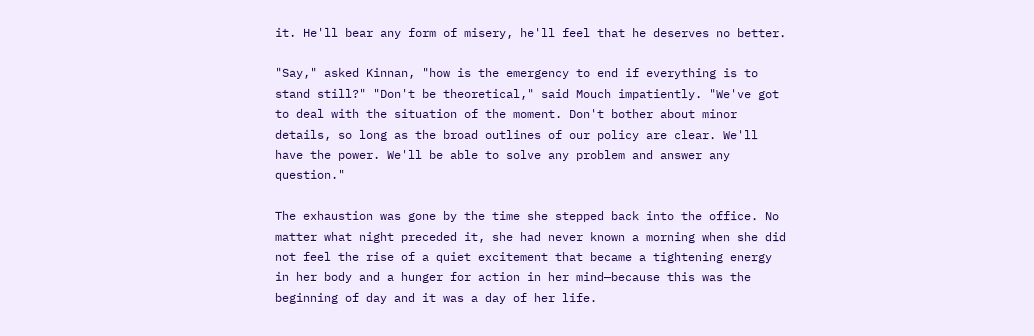it. He'll bear any form of misery, he'll feel that he deserves no better.

"Say," asked Kinnan, "how is the emergency to end if everything is to stand still?" "Don't be theoretical," said Mouch impatiently. "We've got to deal with the situation of the moment. Don't bother about minor details, so long as the broad outlines of our policy are clear. We'll have the power. We'll be able to solve any problem and answer any question."

The exhaustion was gone by the time she stepped back into the office. No matter what night preceded it, she had never known a morning when she did not feel the rise of a quiet excitement that became a tightening energy in her body and a hunger for action in her mind—because this was the beginning of day and it was a day of her life.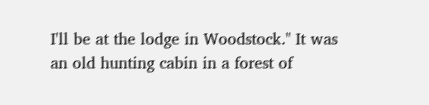I'll be at the lodge in Woodstock." It was an old hunting cabin in a forest of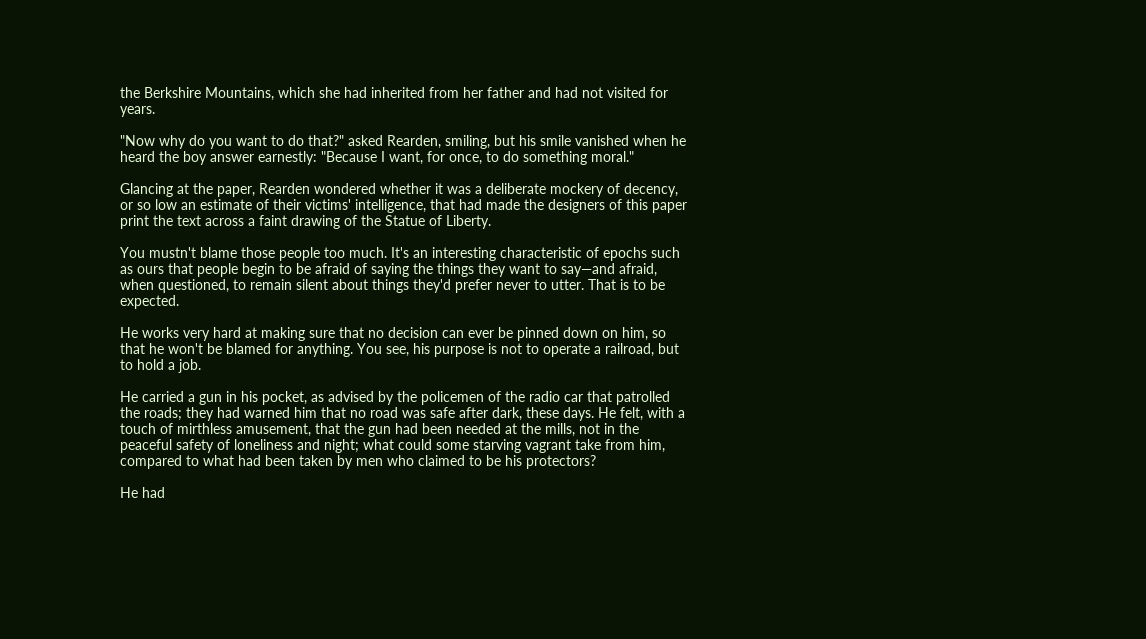the Berkshire Mountains, which she had inherited from her father and had not visited for years.

"Now why do you want to do that?" asked Rearden, smiling, but his smile vanished when he heard the boy answer earnestly: "Because I want, for once, to do something moral."

Glancing at the paper, Rearden wondered whether it was a deliberate mockery of decency, or so low an estimate of their victims' intelligence, that had made the designers of this paper print the text across a faint drawing of the Statue of Liberty.

You mustn't blame those people too much. It's an interesting characteristic of epochs such as ours that people begin to be afraid of saying the things they want to say—and afraid, when questioned, to remain silent about things they'd prefer never to utter. That is to be expected.

He works very hard at making sure that no decision can ever be pinned down on him, so that he won't be blamed for anything. You see, his purpose is not to operate a railroad, but to hold a job.

He carried a gun in his pocket, as advised by the policemen of the radio car that patrolled the roads; they had warned him that no road was safe after dark, these days. He felt, with a touch of mirthless amusement, that the gun had been needed at the mills, not in the peaceful safety of loneliness and night; what could some starving vagrant take from him, compared to what had been taken by men who claimed to be his protectors?

He had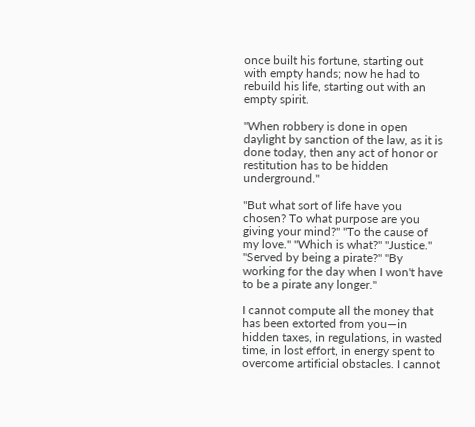once built his fortune, starting out with empty hands; now he had to rebuild his life, starting out with an empty spirit.

"When robbery is done in open daylight by sanction of the law, as it is done today, then any act of honor or restitution has to be hidden underground."

"But what sort of life have you chosen? To what purpose are you giving your mind?" "To the cause of my love." "Which is what?" "Justice." "Served by being a pirate?" "By working for the day when I won't have to be a pirate any longer."

I cannot compute all the money that has been extorted from you—in hidden taxes, in regulations, in wasted time, in lost effort, in energy spent to overcome artificial obstacles. I cannot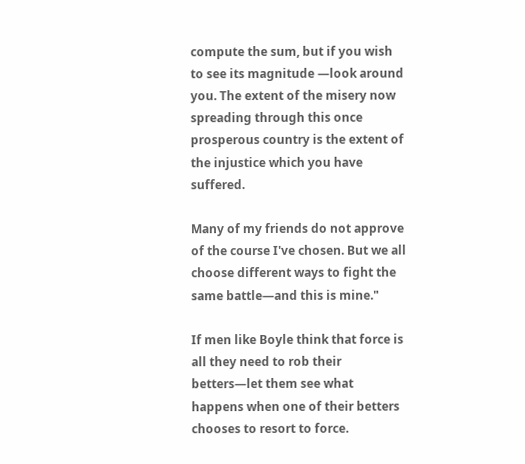compute the sum, but if you wish to see its magnitude —look around you. The extent of the misery now spreading through this once prosperous country is the extent of the injustice which you have suffered.

Many of my friends do not approve of the course I've chosen. But we all choose different ways to fight the same battle—and this is mine."

If men like Boyle think that force is all they need to rob their betters—let them see what happens when one of their betters chooses to resort to force.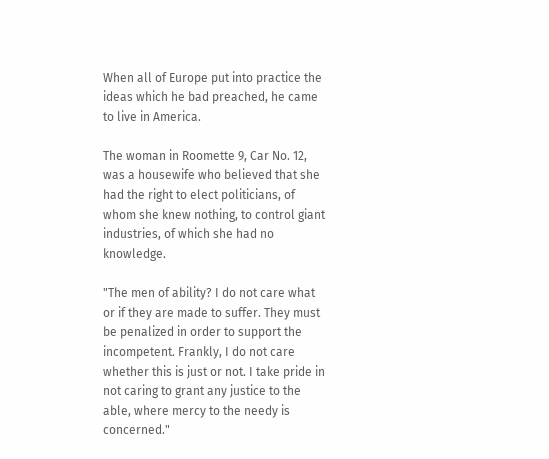When all of Europe put into practice the ideas which he bad preached, he came to live in America.

The woman in Roomette 9, Car No. 12, was a housewife who believed that she had the right to elect politicians, of whom she knew nothing, to control giant industries, of which she had no knowledge.

"The men of ability? I do not care what or if they are made to suffer. They must be penalized in order to support the incompetent. Frankly, I do not care whether this is just or not. I take pride in not caring to grant any justice to the able, where mercy to the needy is concerned."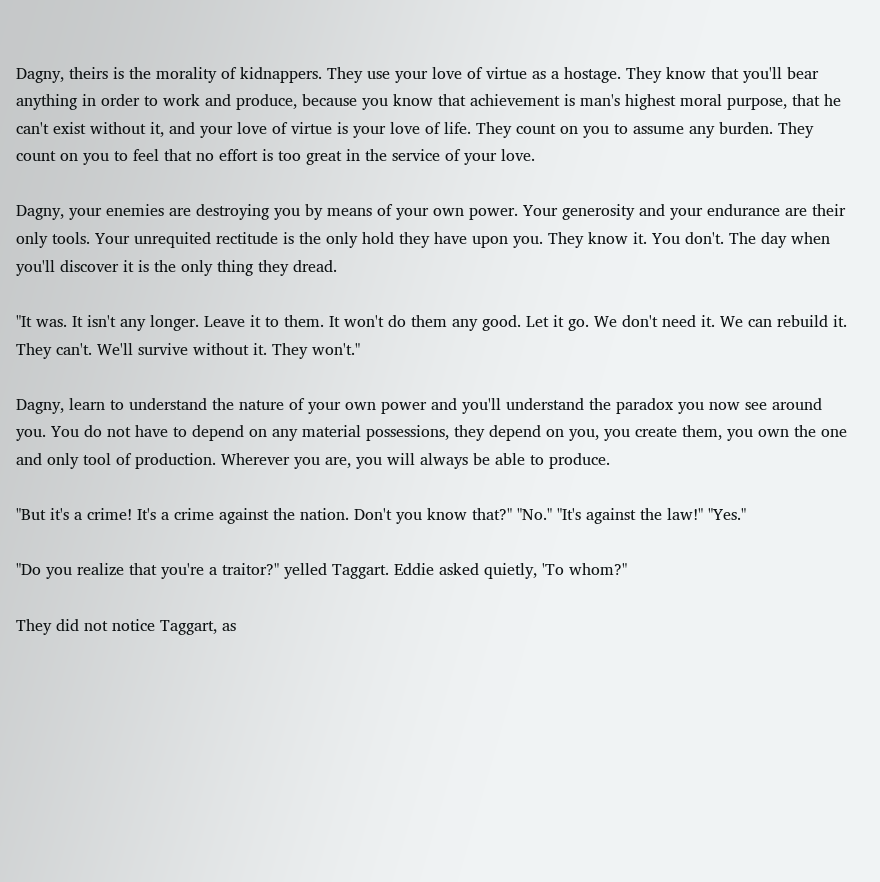Dagny, theirs is the morality of kidnappers. They use your love of virtue as a hostage. They know that you'll bear anything in order to work and produce, because you know that achievement is man's highest moral purpose, that he can't exist without it, and your love of virtue is your love of life. They count on you to assume any burden. They count on you to feel that no effort is too great in the service of your love.

Dagny, your enemies are destroying you by means of your own power. Your generosity and your endurance are their only tools. Your unrequited rectitude is the only hold they have upon you. They know it. You don't. The day when you'll discover it is the only thing they dread.

"It was. It isn't any longer. Leave it to them. It won't do them any good. Let it go. We don't need it. We can rebuild it. They can't. We'll survive without it. They won't."

Dagny, learn to understand the nature of your own power and you'll understand the paradox you now see around you. You do not have to depend on any material possessions, they depend on you, you create them, you own the one and only tool of production. Wherever you are, you will always be able to produce.

"But it's a crime! It's a crime against the nation. Don't you know that?" "No." "It's against the law!" "Yes."

"Do you realize that you're a traitor?" yelled Taggart. Eddie asked quietly, 'To whom?"

They did not notice Taggart, as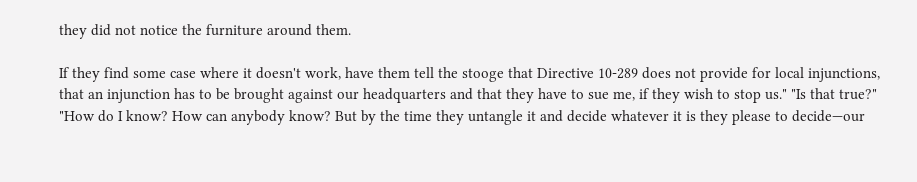they did not notice the furniture around them.

If they find some case where it doesn't work, have them tell the stooge that Directive 10-289 does not provide for local injunctions, that an injunction has to be brought against our headquarters and that they have to sue me, if they wish to stop us." "Is that true?" "How do I know? How can anybody know? But by the time they untangle it and decide whatever it is they please to decide—our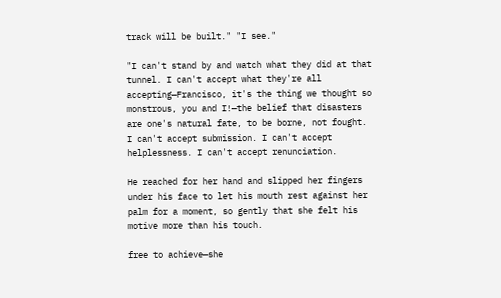track will be built." "I see."

"I can't stand by and watch what they did at that tunnel. I can't accept what they're all accepting—Francisco, it's the thing we thought so monstrous, you and I!—the belief that disasters are one's natural fate, to be borne, not fought. I can't accept submission. I can't accept helplessness. I can't accept renunciation.

He reached for her hand and slipped her fingers under his face to let his mouth rest against her palm for a moment, so gently that she felt his motive more than his touch.

free to achieve—she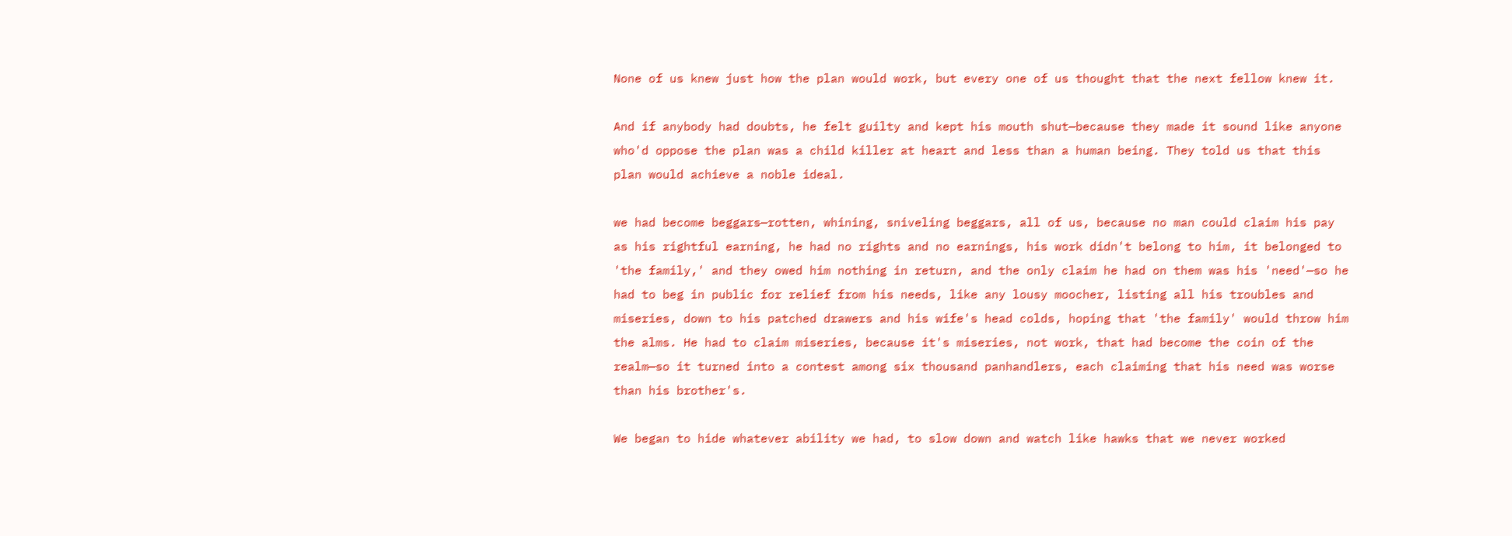None of us knew just how the plan would work, but every one of us thought that the next fellow knew it.

And if anybody had doubts, he felt guilty and kept his mouth shut—because they made it sound like anyone who'd oppose the plan was a child killer at heart and less than a human being. They told us that this plan would achieve a noble ideal.

we had become beggars—rotten, whining, sniveling beggars, all of us, because no man could claim his pay as his rightful earning, he had no rights and no earnings, his work didn't belong to him, it belonged to 'the family,' and they owed him nothing in return, and the only claim he had on them was his 'need'—so he had to beg in public for relief from his needs, like any lousy moocher, listing all his troubles and miseries, down to his patched drawers and his wife's head colds, hoping that 'the family' would throw him the alms. He had to claim miseries, because it's miseries, not work, that had become the coin of the realm—so it turned into a contest among six thousand panhandlers, each claiming that his need was worse than his brother's.

We began to hide whatever ability we had, to slow down and watch like hawks that we never worked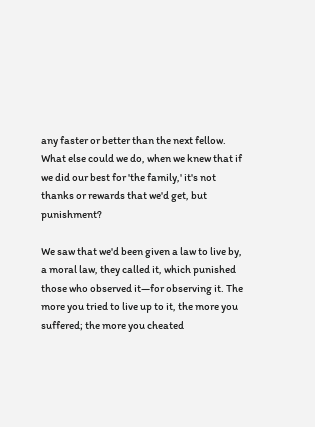any faster or better than the next fellow. What else could we do, when we knew that if we did our best for 'the family,' it's not thanks or rewards that we'd get, but punishment?

We saw that we'd been given a law to live by, a moral law, they called it, which punished those who observed it—for observing it. The more you tried to live up to it, the more you suffered; the more you cheated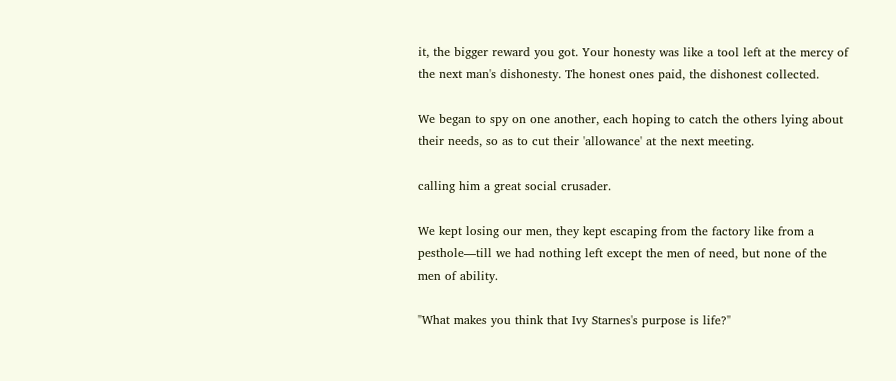it, the bigger reward you got. Your honesty was like a tool left at the mercy of the next man's dishonesty. The honest ones paid, the dishonest collected.

We began to spy on one another, each hoping to catch the others lying about their needs, so as to cut their 'allowance' at the next meeting.

calling him a great social crusader.

We kept losing our men, they kept escaping from the factory like from a pesthole—till we had nothing left except the men of need, but none of the men of ability.

"What makes you think that Ivy Starnes's purpose is life?"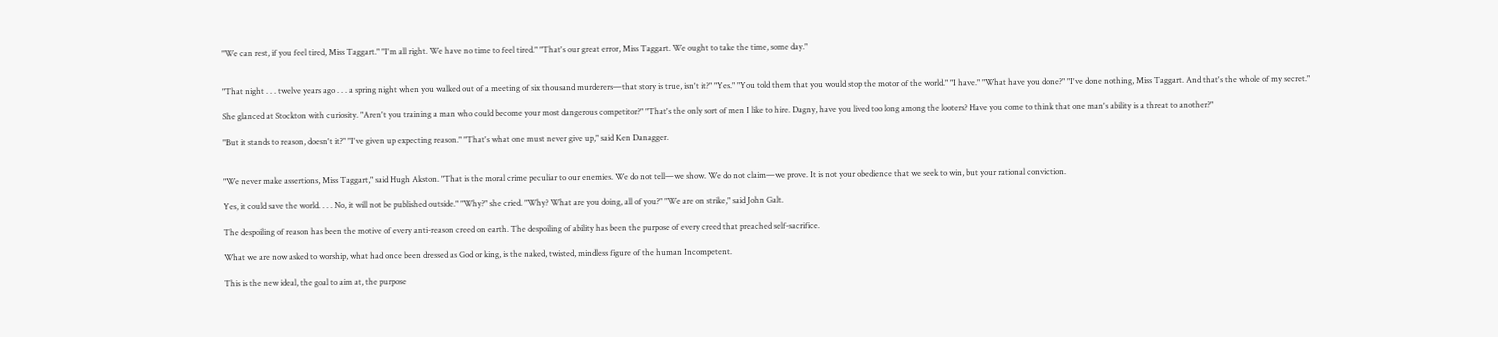"We can rest, if you feel tired, Miss Taggart." "I'm all right. We have no time to feel tired." "That's our great error, Miss Taggart. We ought to take the time, some day."


"That night . . . twelve years ago . . . a spring night when you walked out of a meeting of six thousand murderers—that story is true, isn't it?" "Yes." "You told them that you would stop the motor of the world." "I have." "What have you done?" "I've done nothing, Miss Taggart. And that's the whole of my secret."

She glanced at Stockton with curiosity. "Aren't you training a man who could become your most dangerous competitor?" "That's the only sort of men I like to hire. Dagny, have you lived too long among the looters? Have you come to think that one man's ability is a threat to another?"

"But it stands to reason, doesn't it?" "I've given up expecting reason." "That's what one must never give up," said Ken Danagger.


"We never make assertions, Miss Taggart," said Hugh Akston. "That is the moral crime peculiar to our enemies. We do not tell—we show. We do not claim—we prove. It is not your obedience that we seek to win, but your rational conviction.

Yes, it could save the world. . . . No, it will not be published outside." "Why?" she cried. "Why? What are you doing, all of you?" "We are on strike," said John Galt.

The despoiling of reason has been the motive of every anti-reason creed on earth. The despoiling of ability has been the purpose of every creed that preached self-sacrifice.

What we are now asked to worship, what had once been dressed as God or king, is the naked, twisted, mindless figure of the human Incompetent.

This is the new ideal, the goal to aim at, the purpose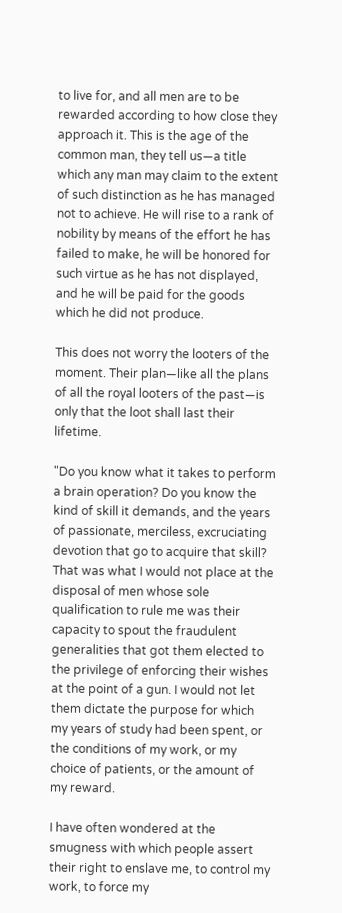to live for, and all men are to be rewarded according to how close they approach it. This is the age of the common man, they tell us—a title which any man may claim to the extent of such distinction as he has managed not to achieve. He will rise to a rank of nobility by means of the effort he has failed to make, he will be honored for such virtue as he has not displayed, and he will be paid for the goods which he did not produce.

This does not worry the looters of the moment. Their plan—like all the plans of all the royal looters of the past—is only that the loot shall last their lifetime.

"Do you know what it takes to perform a brain operation? Do you know the kind of skill it demands, and the years of passionate, merciless, excruciating devotion that go to acquire that skill? That was what I would not place at the disposal of men whose sole qualification to rule me was their capacity to spout the fraudulent generalities that got them elected to the privilege of enforcing their wishes at the point of a gun. I would not let them dictate the purpose for which my years of study had been spent, or the conditions of my work, or my choice of patients, or the amount of my reward.

I have often wondered at the smugness with which people assert their right to enslave me, to control my work, to force my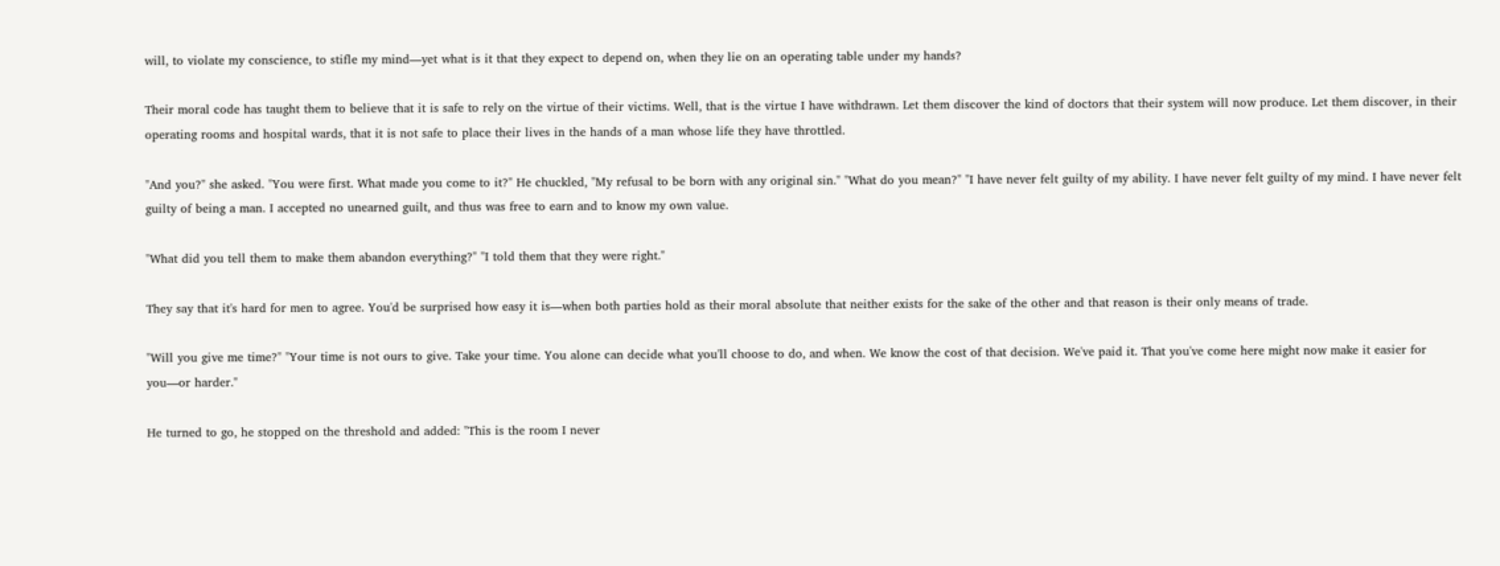will, to violate my conscience, to stifle my mind—yet what is it that they expect to depend on, when they lie on an operating table under my hands?

Their moral code has taught them to believe that it is safe to rely on the virtue of their victims. Well, that is the virtue I have withdrawn. Let them discover the kind of doctors that their system will now produce. Let them discover, in their operating rooms and hospital wards, that it is not safe to place their lives in the hands of a man whose life they have throttled.

"And you?" she asked. "You were first. What made you come to it?" He chuckled, "My refusal to be born with any original sin." "What do you mean?" "I have never felt guilty of my ability. I have never felt guilty of my mind. I have never felt guilty of being a man. I accepted no unearned guilt, and thus was free to earn and to know my own value.

"What did you tell them to make them abandon everything?" "I told them that they were right."

They say that it's hard for men to agree. You'd be surprised how easy it is—when both parties hold as their moral absolute that neither exists for the sake of the other and that reason is their only means of trade.

"Will you give me time?" "Your time is not ours to give. Take your time. You alone can decide what you'll choose to do, and when. We know the cost of that decision. We've paid it. That you've come here might now make it easier for you—or harder."

He turned to go, he stopped on the threshold and added: "This is the room I never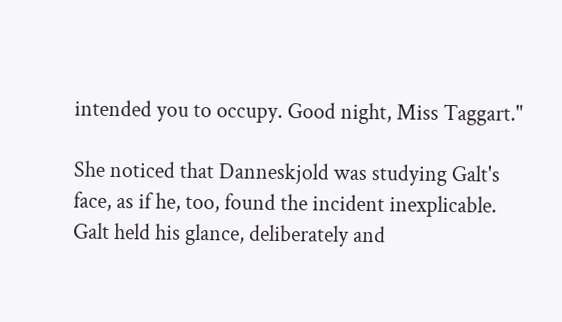intended you to occupy. Good night, Miss Taggart."

She noticed that Danneskjold was studying Galt's face, as if he, too, found the incident inexplicable. Galt held his glance, deliberately and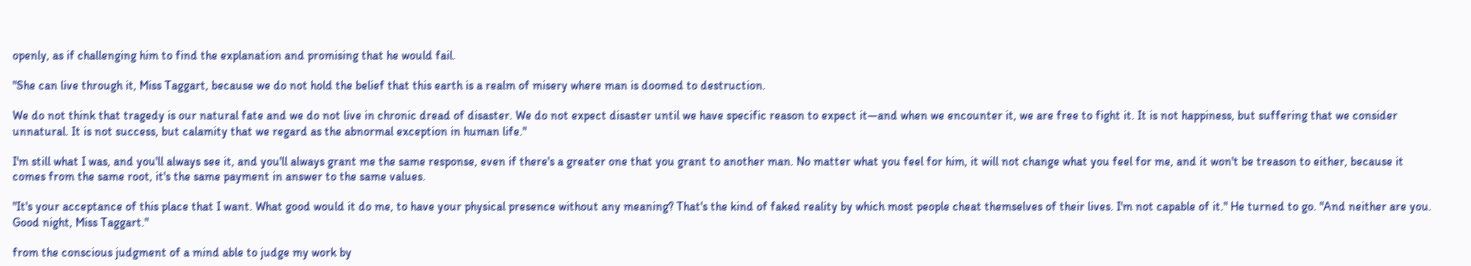openly, as if challenging him to find the explanation and promising that he would fail.

"She can live through it, Miss Taggart, because we do not hold the belief that this earth is a realm of misery where man is doomed to destruction.

We do not think that tragedy is our natural fate and we do not live in chronic dread of disaster. We do not expect disaster until we have specific reason to expect it—and when we encounter it, we are free to fight it. It is not happiness, but suffering that we consider unnatural. It is not success, but calamity that we regard as the abnormal exception in human life."

I'm still what I was, and you'll always see it, and you'll always grant me the same response, even if there's a greater one that you grant to another man. No matter what you feel for him, it will not change what you feel for me, and it won't be treason to either, because it comes from the same root, it's the same payment in answer to the same values.

"It's your acceptance of this place that I want. What good would it do me, to have your physical presence without any meaning? That's the kind of faked reality by which most people cheat themselves of their lives. I'm not capable of it." He turned to go. "And neither are you. Good night, Miss Taggart."

from the conscious judgment of a mind able to judge my work by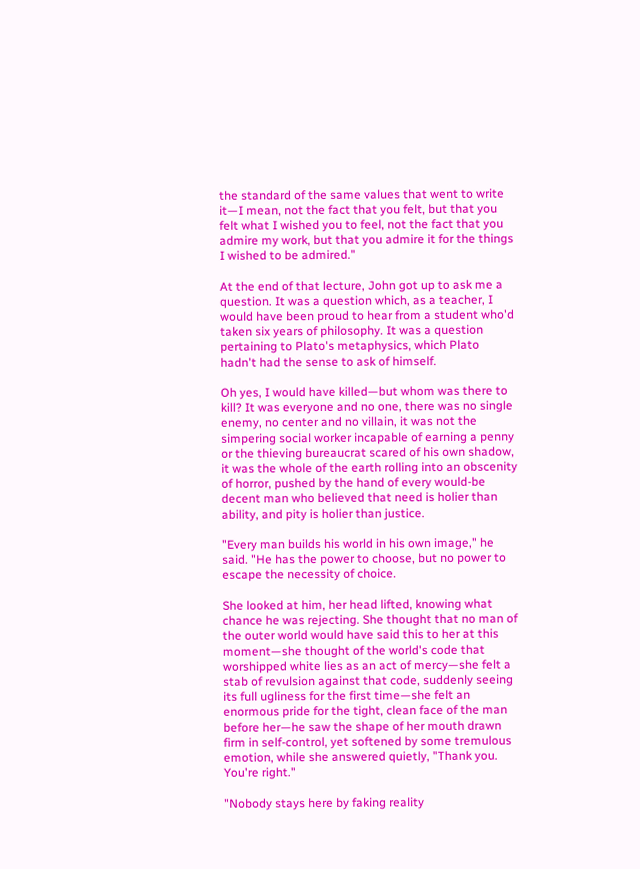the standard of the same values that went to write it—I mean, not the fact that you felt, but that you felt what I wished you to feel, not the fact that you admire my work, but that you admire it for the things I wished to be admired."

At the end of that lecture, John got up to ask me a question. It was a question which, as a teacher, I would have been proud to hear from a student who'd taken six years of philosophy. It was a question pertaining to Plato's metaphysics, which Plato hadn't had the sense to ask of himself.

Oh yes, I would have killed—but whom was there to kill? It was everyone and no one, there was no single enemy, no center and no villain, it was not the simpering social worker incapable of earning a penny or the thieving bureaucrat scared of his own shadow, it was the whole of the earth rolling into an obscenity of horror, pushed by the hand of every would-be decent man who believed that need is holier than ability, and pity is holier than justice.

"Every man builds his world in his own image," he said. "He has the power to choose, but no power to escape the necessity of choice.

She looked at him, her head lifted, knowing what chance he was rejecting. She thought that no man of the outer world would have said this to her at this moment—she thought of the world's code that worshipped white lies as an act of mercy—she felt a stab of revulsion against that code, suddenly seeing its full ugliness for the first time—she felt an enormous pride for the tight, clean face of the man before her—he saw the shape of her mouth drawn firm in self-control, yet softened by some tremulous emotion, while she answered quietly, "Thank you. You're right."

"Nobody stays here by faking reality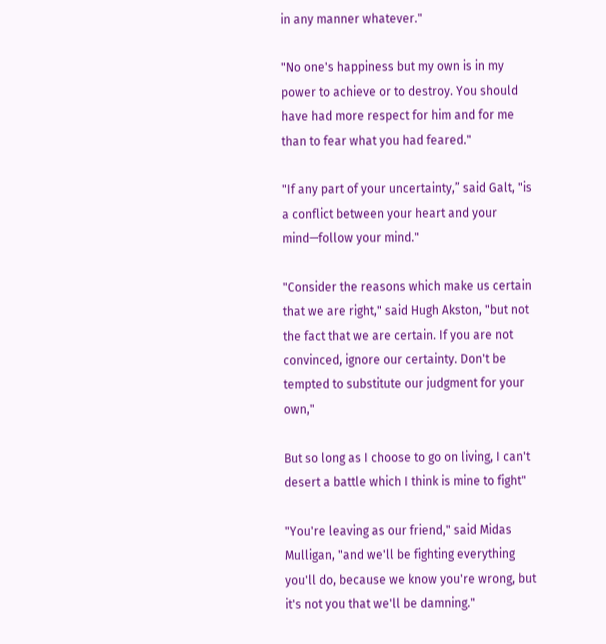in any manner whatever."

"No one's happiness but my own is in my power to achieve or to destroy. You should have had more respect for him and for me than to fear what you had feared."

"If any part of your uncertainty,” said Galt, "is a conflict between your heart and your mind—follow your mind."

"Consider the reasons which make us certain that we are right," said Hugh Akston, "but not the fact that we are certain. If you are not convinced, ignore our certainty. Don't be tempted to substitute our judgment for your own,"

But so long as I choose to go on living, I can't desert a battle which I think is mine to fight"

"You're leaving as our friend," said Midas Mulligan, "and we'll be fighting everything you'll do, because we know you're wrong, but it's not you that we'll be damning."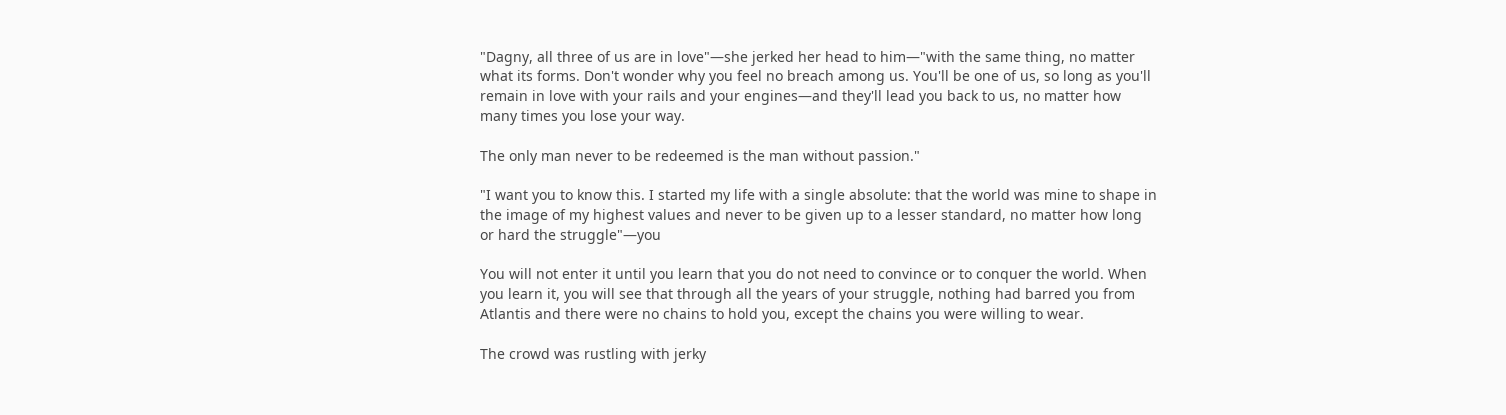"Dagny, all three of us are in love"—she jerked her head to him—"with the same thing, no matter what its forms. Don't wonder why you feel no breach among us. You'll be one of us, so long as you'll remain in love with your rails and your engines—and they'll lead you back to us, no matter how many times you lose your way.

The only man never to be redeemed is the man without passion."

"I want you to know this. I started my life with a single absolute: that the world was mine to shape in the image of my highest values and never to be given up to a lesser standard, no matter how long or hard the struggle"—you

You will not enter it until you learn that you do not need to convince or to conquer the world. When you learn it, you will see that through all the years of your struggle, nothing had barred you from Atlantis and there were no chains to hold you, except the chains you were willing to wear.

The crowd was rustling with jerky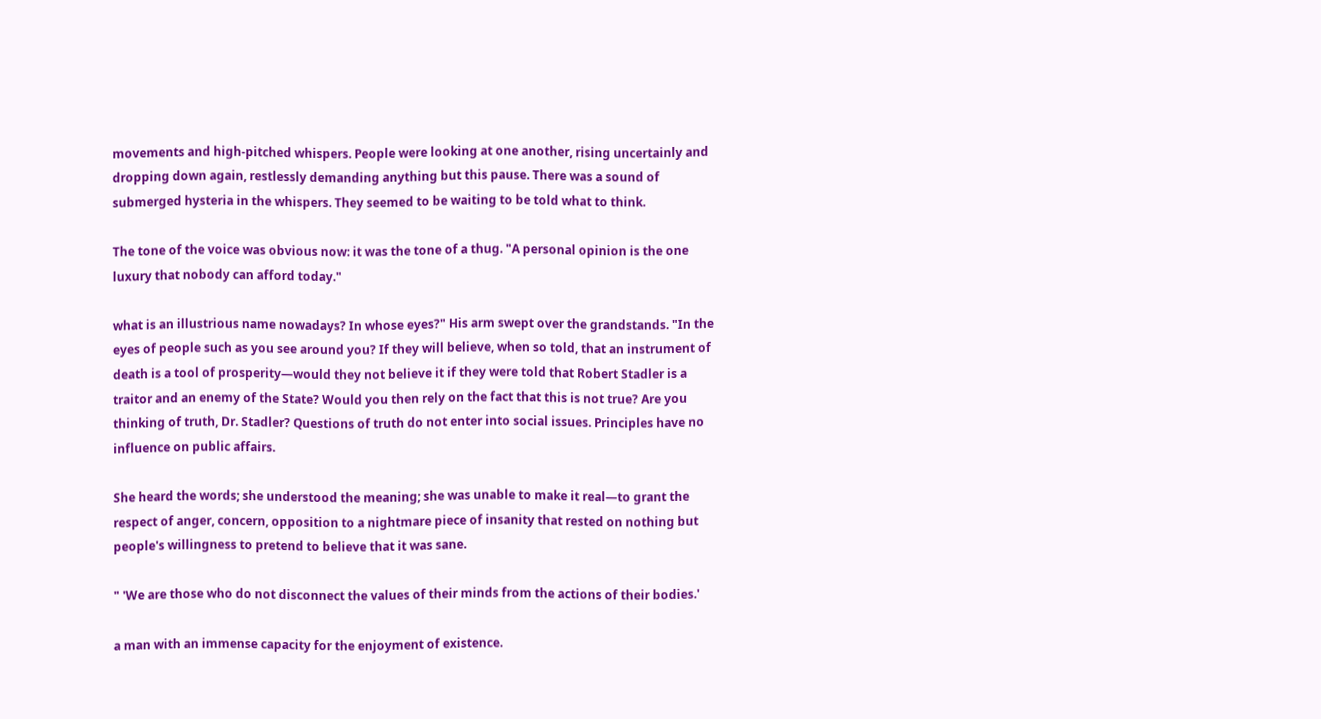movements and high-pitched whispers. People were looking at one another, rising uncertainly and dropping down again, restlessly demanding anything but this pause. There was a sound of submerged hysteria in the whispers. They seemed to be waiting to be told what to think.

The tone of the voice was obvious now: it was the tone of a thug. "A personal opinion is the one luxury that nobody can afford today."

what is an illustrious name nowadays? In whose eyes?" His arm swept over the grandstands. "In the eyes of people such as you see around you? If they will believe, when so told, that an instrument of death is a tool of prosperity—would they not believe it if they were told that Robert Stadler is a traitor and an enemy of the State? Would you then rely on the fact that this is not true? Are you thinking of truth, Dr. Stadler? Questions of truth do not enter into social issues. Principles have no influence on public affairs.

She heard the words; she understood the meaning; she was unable to make it real—to grant the respect of anger, concern, opposition to a nightmare piece of insanity that rested on nothing but people's willingness to pretend to believe that it was sane.

" 'We are those who do not disconnect the values of their minds from the actions of their bodies.'

a man with an immense capacity for the enjoyment of existence.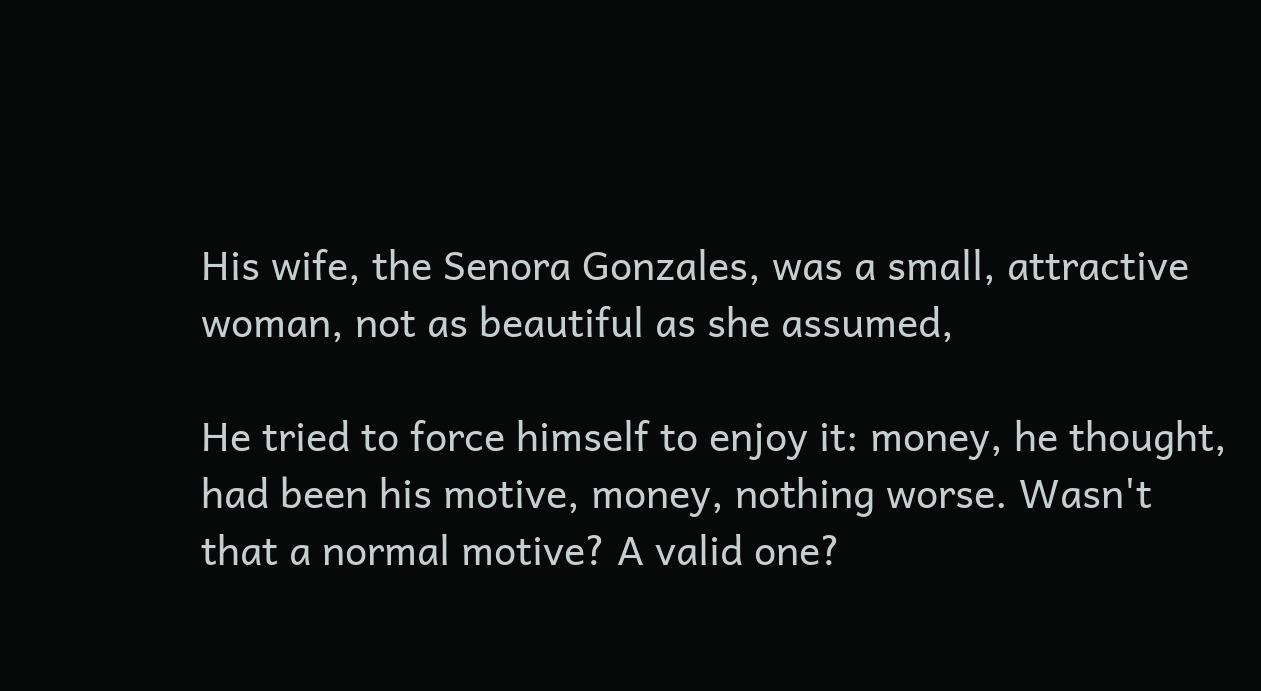His wife, the Senora Gonzales, was a small, attractive woman, not as beautiful as she assumed,

He tried to force himself to enjoy it: money, he thought, had been his motive, money, nothing worse. Wasn't that a normal motive? A valid one?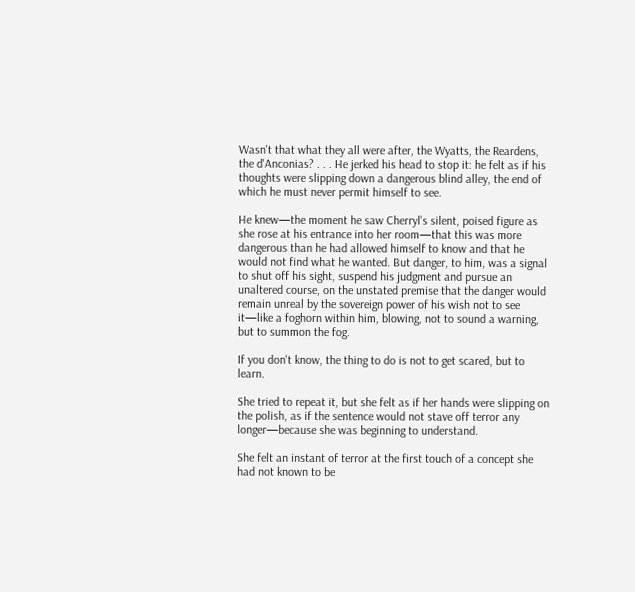Wasn't that what they all were after, the Wyatts, the Reardens, the d'Anconias? . . . He jerked his head to stop it: he felt as if his thoughts were slipping down a dangerous blind alley, the end of which he must never permit himself to see.

He knew—the moment he saw Cherryl's silent, poised figure as she rose at his entrance into her room—that this was more dangerous than he had allowed himself to know and that he would not find what he wanted. But danger, to him, was a signal to shut off his sight, suspend his judgment and pursue an unaltered course, on the unstated premise that the danger would remain unreal by the sovereign power of his wish not to see it—like a foghorn within him, blowing, not to sound a warning, but to summon the fog.

If you don't know, the thing to do is not to get scared, but to learn.

She tried to repeat it, but she felt as if her hands were slipping on the polish, as if the sentence would not stave off terror any longer—because she was beginning to understand.

She felt an instant of terror at the first touch of a concept she had not known to be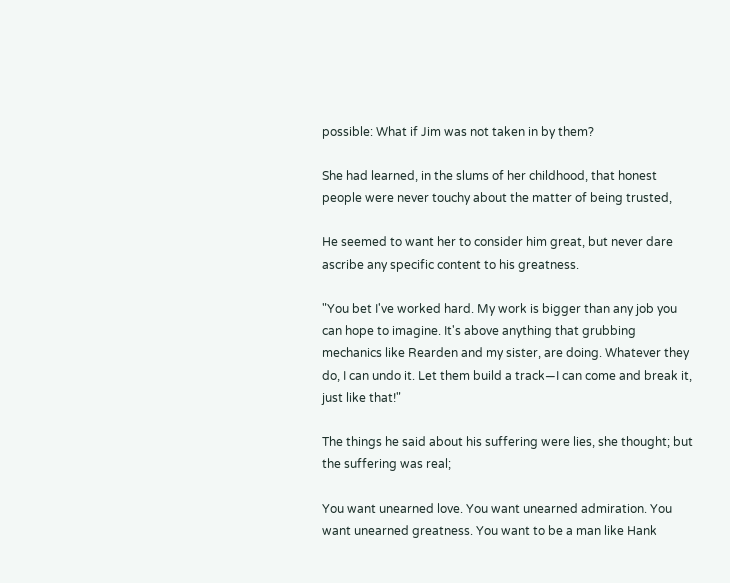possible: What if Jim was not taken in by them?

She had learned, in the slums of her childhood, that honest people were never touchy about the matter of being trusted,

He seemed to want her to consider him great, but never dare ascribe any specific content to his greatness.

"You bet I've worked hard. My work is bigger than any job you can hope to imagine. It's above anything that grubbing mechanics like Rearden and my sister, are doing. Whatever they do, I can undo it. Let them build a track—I can come and break it, just like that!"

The things he said about his suffering were lies, she thought; but the suffering was real;

You want unearned love. You want unearned admiration. You want unearned greatness. You want to be a man like Hank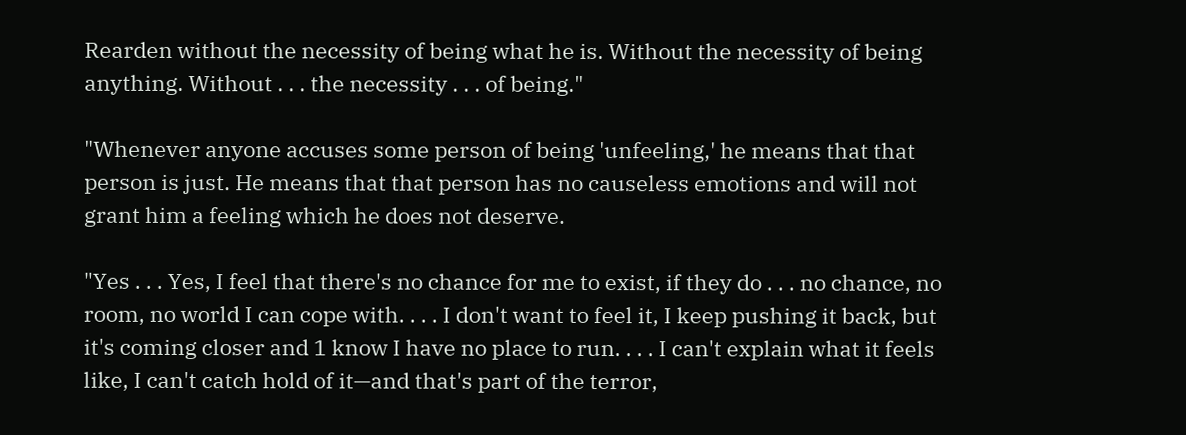Rearden without the necessity of being what he is. Without the necessity of being anything. Without . . . the necessity . . . of being."

"Whenever anyone accuses some person of being 'unfeeling,' he means that that person is just. He means that that person has no causeless emotions and will not grant him a feeling which he does not deserve.

"Yes . . . Yes, I feel that there's no chance for me to exist, if they do . . . no chance, no room, no world I can cope with. . . . I don't want to feel it, I keep pushing it back, but it's coming closer and 1 know I have no place to run. . . . I can't explain what it feels like, I can't catch hold of it—and that's part of the terror,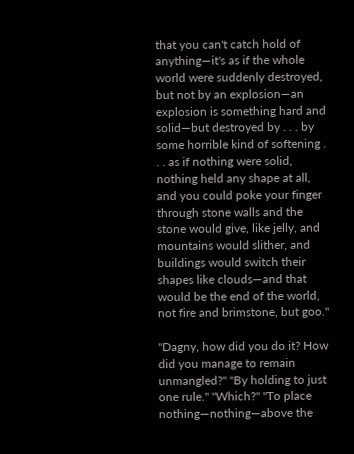that you can't catch hold of anything—it's as if the whole world were suddenly destroyed, but not by an explosion—an explosion is something hard and solid—but destroyed by . . . by some horrible kind of softening . . . as if nothing were solid, nothing held any shape at all, and you could poke your finger through stone walls and the stone would give, like jelly, and mountains would slither, and buildings would switch their shapes like clouds—and that would be the end of the world, not fire and brimstone, but goo."

"Dagny, how did you do it? How did you manage to remain unmangled?" "By holding to just one rule." "Which?" "To place nothing—nothing—above the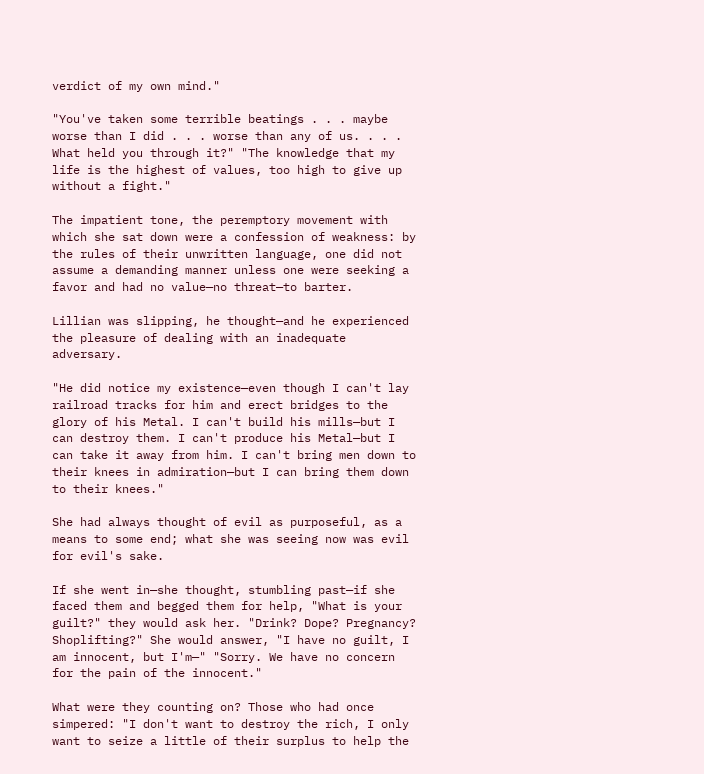verdict of my own mind."

"You've taken some terrible beatings . . . maybe worse than I did . . . worse than any of us. . . . What held you through it?" "The knowledge that my life is the highest of values, too high to give up without a fight."

The impatient tone, the peremptory movement with which she sat down were a confession of weakness: by the rules of their unwritten language, one did not assume a demanding manner unless one were seeking a favor and had no value—no threat—to barter.

Lillian was slipping, he thought—and he experienced the pleasure of dealing with an inadequate adversary.

"He did notice my existence—even though I can't lay railroad tracks for him and erect bridges to the glory of his Metal. I can't build his mills—but I can destroy them. I can't produce his Metal—but I can take it away from him. I can't bring men down to their knees in admiration—but I can bring them down to their knees."

She had always thought of evil as purposeful, as a means to some end; what she was seeing now was evil for evil's sake.

If she went in—she thought, stumbling past—if she faced them and begged them for help, "What is your guilt?" they would ask her. "Drink? Dope? Pregnancy? Shoplifting?" She would answer, "I have no guilt, I am innocent, but I'm—" "Sorry. We have no concern for the pain of the innocent."

What were they counting on? Those who had once simpered: "I don't want to destroy the rich, I only want to seize a little of their surplus to help the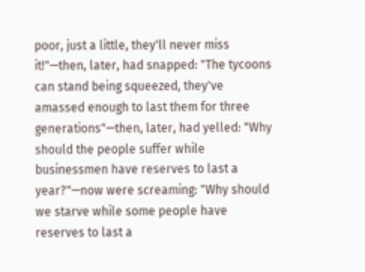poor, just a little, they'll never miss it!"—then, later, had snapped: "The tycoons can stand being squeezed, they've amassed enough to last them for three generations"—then, later, had yelled: "Why should the people suffer while businessmen have reserves to last a year?"—now were screaming: "Why should we starve while some people have reserves to last a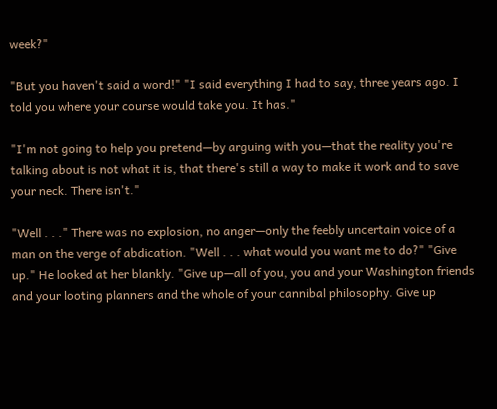week?"

"But you haven't said a word!" "I said everything I had to say, three years ago. I told you where your course would take you. It has."

"I'm not going to help you pretend—by arguing with you—that the reality you're talking about is not what it is, that there's still a way to make it work and to save your neck. There isn't."

"Well . . ." There was no explosion, no anger—only the feebly uncertain voice of a man on the verge of abdication. "Well . . . what would you want me to do?" "Give up." He looked at her blankly. "Give up—all of you, you and your Washington friends and your looting planners and the whole of your cannibal philosophy. Give up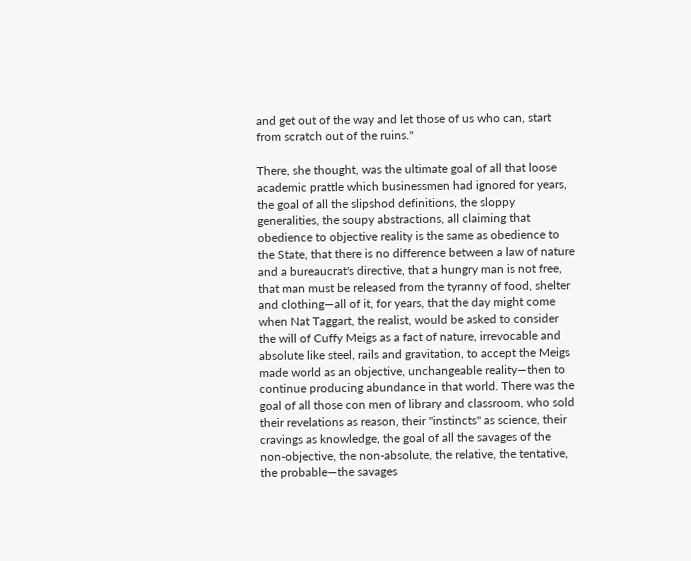and get out of the way and let those of us who can, start from scratch out of the ruins."

There, she thought, was the ultimate goal of all that loose academic prattle which businessmen had ignored for years, the goal of all the slipshod definitions, the sloppy generalities, the soupy abstractions, all claiming that obedience to objective reality is the same as obedience to the State, that there is no difference between a law of nature and a bureaucrat's directive, that a hungry man is not free, that man must be released from the tyranny of food, shelter and clothing—all of it, for years, that the day might come when Nat Taggart, the realist, would be asked to consider the will of Cuffy Meigs as a fact of nature, irrevocable and absolute like steel, rails and gravitation, to accept the Meigs made world as an objective, unchangeable reality—then to continue producing abundance in that world. There was the goal of all those con men of library and classroom, who sold their revelations as reason, their "instincts" as science, their cravings as knowledge, the goal of all the savages of the non-objective, the non-absolute, the relative, the tentative, the probable—the savages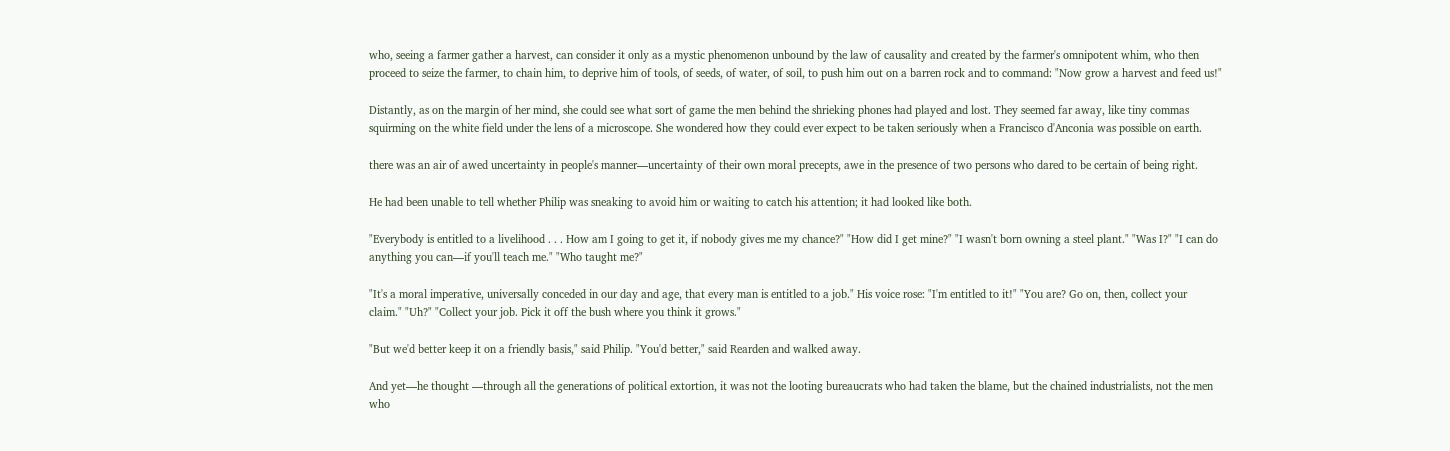who, seeing a farmer gather a harvest, can consider it only as a mystic phenomenon unbound by the law of causality and created by the farmer's omnipotent whim, who then proceed to seize the farmer, to chain him, to deprive him of tools, of seeds, of water, of soil, to push him out on a barren rock and to command: "Now grow a harvest and feed us!"

Distantly, as on the margin of her mind, she could see what sort of game the men behind the shrieking phones had played and lost. They seemed far away, like tiny commas squirming on the white field under the lens of a microscope. She wondered how they could ever expect to be taken seriously when a Francisco d'Anconia was possible on earth.

there was an air of awed uncertainty in people's manner—uncertainty of their own moral precepts, awe in the presence of two persons who dared to be certain of being right.

He had been unable to tell whether Philip was sneaking to avoid him or waiting to catch his attention; it had looked like both.

"Everybody is entitled to a livelihood . . . How am I going to get it, if nobody gives me my chance?" "How did I get mine?" "I wasn't born owning a steel plant." "Was I?" "I can do anything you can—if you'll teach me." "Who taught me?"

"It's a moral imperative, universally conceded in our day and age, that every man is entitled to a job." His voice rose: "I'm entitled to it!" "You are? Go on, then, collect your claim." "Uh?" "Collect your job. Pick it off the bush where you think it grows."

"But we'd better keep it on a friendly basis," said Philip. "You'd better," said Rearden and walked away.

And yet—he thought —through all the generations of political extortion, it was not the looting bureaucrats who had taken the blame, but the chained industrialists, not the men who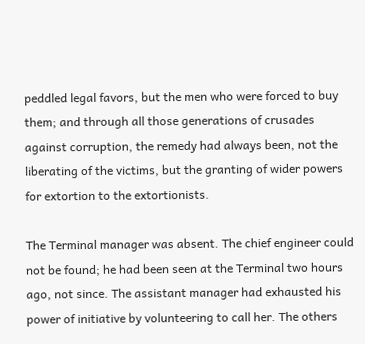peddled legal favors, but the men who were forced to buy them; and through all those generations of crusades against corruption, the remedy had always been, not the liberating of the victims, but the granting of wider powers for extortion to the extortionists.

The Terminal manager was absent. The chief engineer could not be found; he had been seen at the Terminal two hours ago, not since. The assistant manager had exhausted his power of initiative by volunteering to call her. The others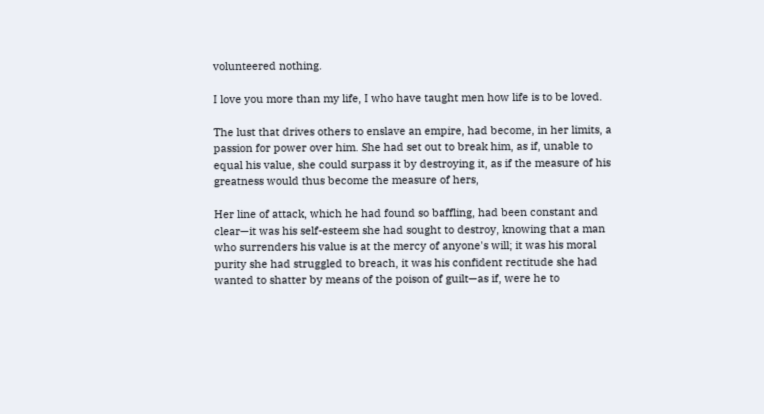volunteered nothing.

I love you more than my life, I who have taught men how life is to be loved.

The lust that drives others to enslave an empire, had become, in her limits, a passion for power over him. She had set out to break him, as if, unable to equal his value, she could surpass it by destroying it, as if the measure of his greatness would thus become the measure of hers,

Her line of attack, which he had found so baffling, had been constant and clear—it was his self-esteem she had sought to destroy, knowing that a man who surrenders his value is at the mercy of anyone's will; it was his moral purity she had struggled to breach, it was his confident rectitude she had wanted to shatter by means of the poison of guilt—as if, were he to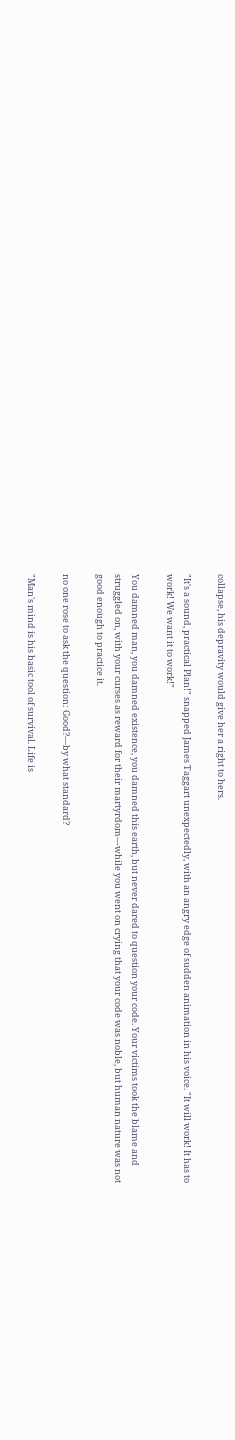collapse, his depravity would give her a right to hers.

"It's a sound, practical Plan!" snapped James Taggart unexpectedly, with an angry edge of sudden animation in his voice. "It will work! It has to work! We want it to work!"

You damned man, you damned existence, you damned this earth, but never dared to question your code. Your victims took the blame and struggled on, with your curses as reward for their martyrdom—while you went on crying that your code was noble, but human nature was not good enough to practice it.

no one rose to ask the question: Good?—by what standard?

"Man's mind is his basic tool of survival. Life is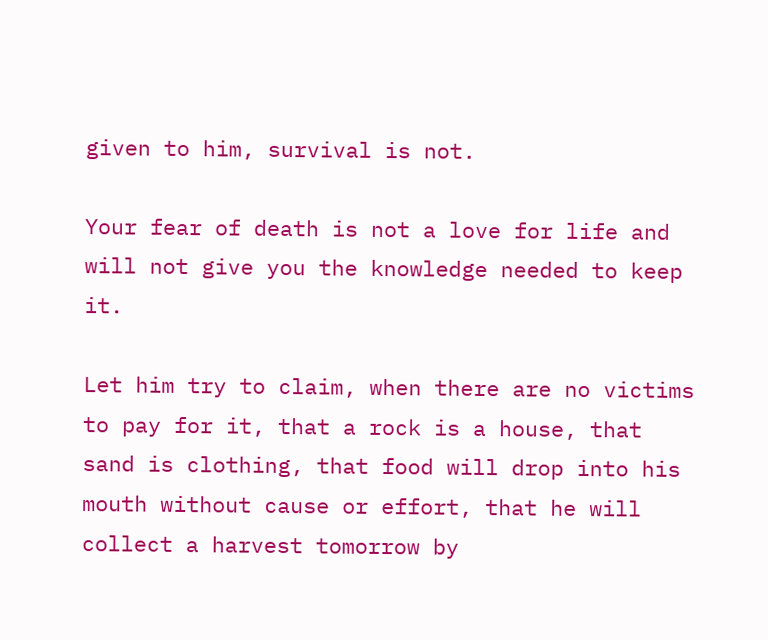given to him, survival is not.

Your fear of death is not a love for life and will not give you the knowledge needed to keep it.

Let him try to claim, when there are no victims to pay for it, that a rock is a house, that sand is clothing, that food will drop into his mouth without cause or effort, that he will collect a harvest tomorrow by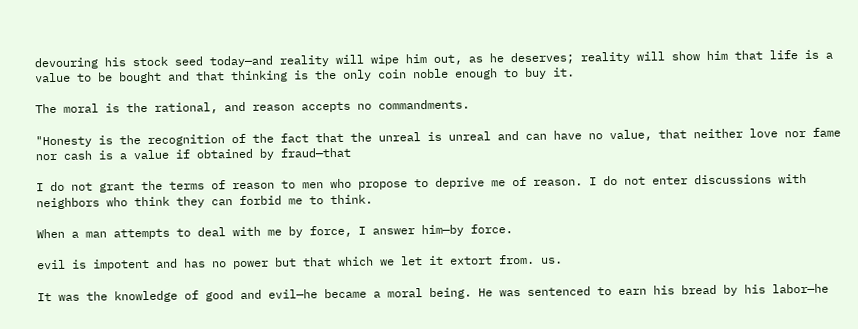devouring his stock seed today—and reality will wipe him out, as he deserves; reality will show him that life is a value to be bought and that thinking is the only coin noble enough to buy it.

The moral is the rational, and reason accepts no commandments.

"Honesty is the recognition of the fact that the unreal is unreal and can have no value, that neither love nor fame nor cash is a value if obtained by fraud—that

I do not grant the terms of reason to men who propose to deprive me of reason. I do not enter discussions with neighbors who think they can forbid me to think.

When a man attempts to deal with me by force, I answer him—by force.

evil is impotent and has no power but that which we let it extort from. us.

It was the knowledge of good and evil—he became a moral being. He was sentenced to earn his bread by his labor—he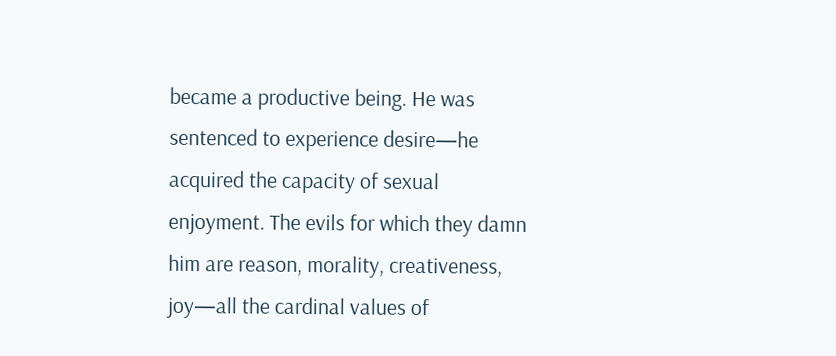became a productive being. He was sentenced to experience desire—he acquired the capacity of sexual enjoyment. The evils for which they damn him are reason, morality, creativeness, joy—all the cardinal values of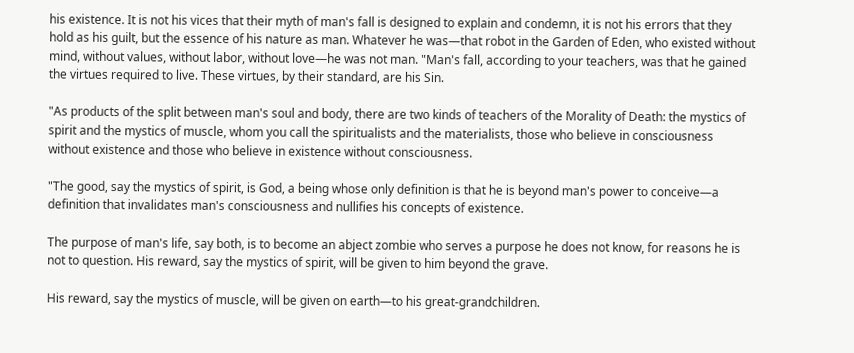his existence. It is not his vices that their myth of man's fall is designed to explain and condemn, it is not his errors that they hold as his guilt, but the essence of his nature as man. Whatever he was—that robot in the Garden of Eden, who existed without mind, without values, without labor, without love—he was not man. "Man's fall, according to your teachers, was that he gained the virtues required to live. These virtues, by their standard, are his Sin.

"As products of the split between man's soul and body, there are two kinds of teachers of the Morality of Death: the mystics of spirit and the mystics of muscle, whom you call the spiritualists and the materialists, those who believe in consciousness without existence and those who believe in existence without consciousness.

"The good, say the mystics of spirit, is God, a being whose only definition is that he is beyond man's power to conceive—a definition that invalidates man's consciousness and nullifies his concepts of existence.

The purpose of man's life, say both, is to become an abject zombie who serves a purpose he does not know, for reasons he is not to question. His reward, say the mystics of spirit, will be given to him beyond the grave.

His reward, say the mystics of muscle, will be given on earth—to his great-grandchildren.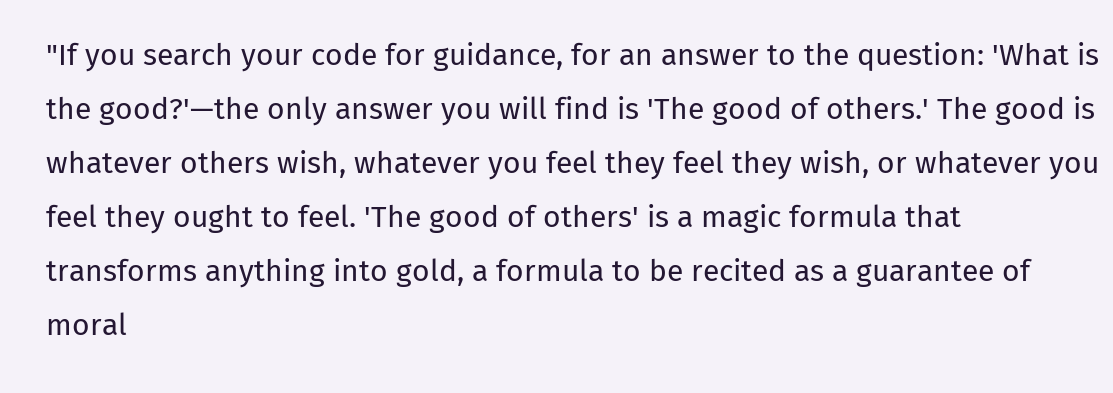"If you search your code for guidance, for an answer to the question: 'What is the good?'—the only answer you will find is 'The good of others.' The good is whatever others wish, whatever you feel they feel they wish, or whatever you feel they ought to feel. 'The good of others' is a magic formula that transforms anything into gold, a formula to be recited as a guarantee of moral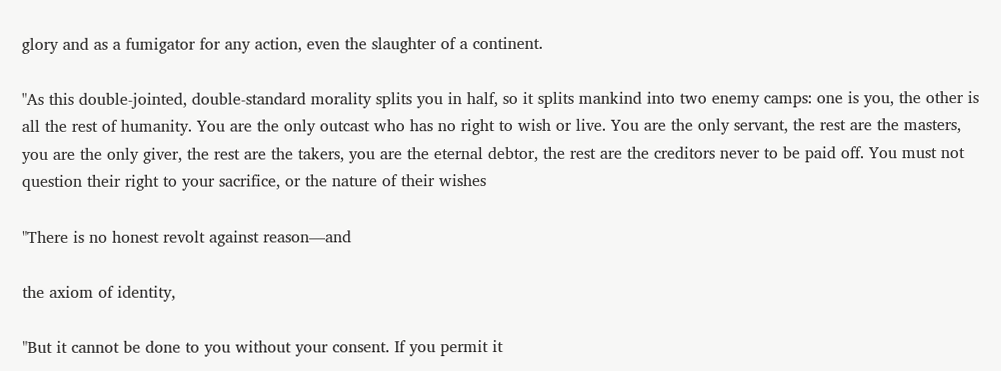glory and as a fumigator for any action, even the slaughter of a continent.

"As this double-jointed, double-standard morality splits you in half, so it splits mankind into two enemy camps: one is you, the other is all the rest of humanity. You are the only outcast who has no right to wish or live. You are the only servant, the rest are the masters, you are the only giver, the rest are the takers, you are the eternal debtor, the rest are the creditors never to be paid off. You must not question their right to your sacrifice, or the nature of their wishes

"There is no honest revolt against reason—and

the axiom of identity,

"But it cannot be done to you without your consent. If you permit it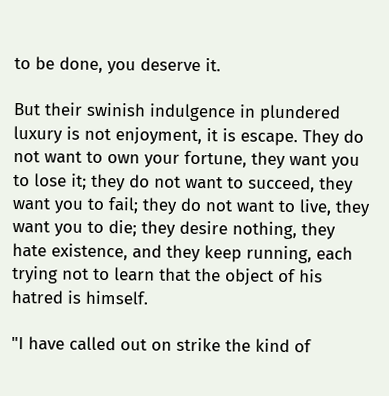to be done, you deserve it.

But their swinish indulgence in plundered luxury is not enjoyment, it is escape. They do not want to own your fortune, they want you to lose it; they do not want to succeed, they want you to fail; they do not want to live, they want you to die; they desire nothing, they hate existence, and they keep running, each trying not to learn that the object of his hatred is himself.

"I have called out on strike the kind of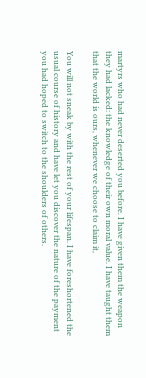martyrs who had never deserted you before. I have given them the weapon they had lacked: the knowledge of their own moral value. I have taught them that the world is ours, whenever we choose to claim it,

You will not sneak by with the rest of your lifespan. I have foreshortened the usual course of history and have let you discover the nature of the payment you had hoped to switch to the shoulders of others.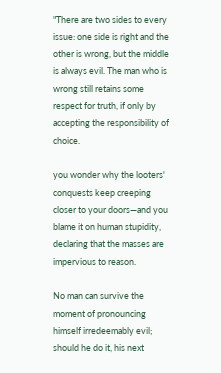"There are two sides to every issue: one side is right and the other is wrong, but the middle is always evil. The man who is wrong still retains some respect for truth, if only by accepting the responsibility of choice.

you wonder why the looters' conquests keep creeping closer to your doors—and you blame it on human stupidity, declaring that the masses are impervious to reason.

No man can survive the moment of pronouncing himself irredeemably evil; should he do it, his next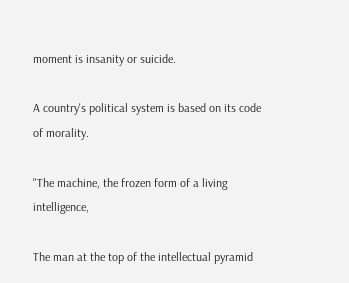moment is insanity or suicide.

A country's political system is based on its code of morality.

"The machine, the frozen form of a living intelligence,

The man at the top of the intellectual pyramid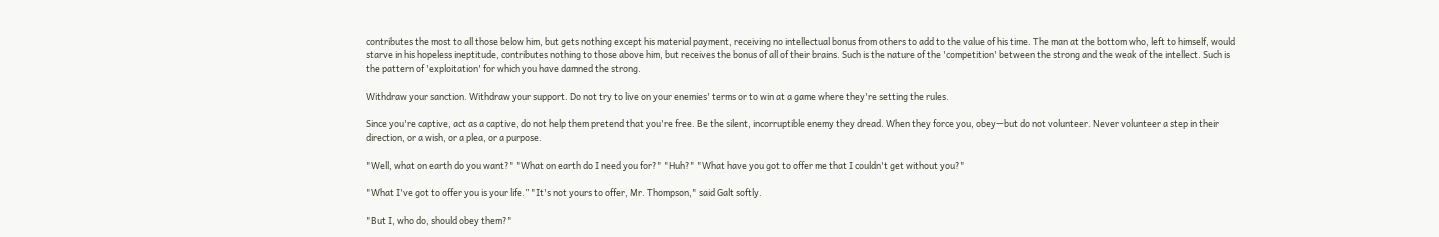contributes the most to all those below him, but gets nothing except his material payment, receiving no intellectual bonus from others to add to the value of his time. The man at the bottom who, left to himself, would starve in his hopeless ineptitude, contributes nothing to those above him, but receives the bonus of all of their brains. Such is the nature of the 'competition' between the strong and the weak of the intellect. Such is the pattern of 'exploitation' for which you have damned the strong.

Withdraw your sanction. Withdraw your support. Do not try to live on your enemies' terms or to win at a game where they're setting the rules.

Since you're captive, act as a captive, do not help them pretend that you're free. Be the silent, incorruptible enemy they dread. When they force you, obey—but do not volunteer. Never volunteer a step in their direction, or a wish, or a plea, or a purpose.

"Well, what on earth do you want?" "What on earth do I need you for?" "Huh?" "What have you got to offer me that I couldn't get without you?"

"What I've got to offer you is your life.” "It's not yours to offer, Mr. Thompson," said Galt softly.

"But I, who do, should obey them?"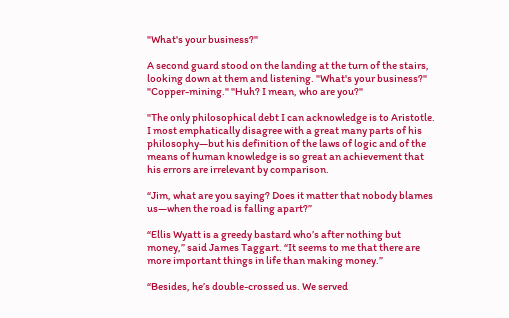"What's your business?"

A second guard stood on the landing at the turn of the stairs, looking down at them and listening. "What's your business?" "Copper-mining." "Huh? I mean, who are you?"

"The only philosophical debt I can acknowledge is to Aristotle. I most emphatically disagree with a great many parts of his philosophy—but his definition of the laws of logic and of the means of human knowledge is so great an achievement that his errors are irrelevant by comparison.

“Jim, what are you saying? Does it matter that nobody blames us—when the road is falling apart?”

“Ellis Wyatt is a greedy bastard who’s after nothing but money,” said James Taggart. “It seems to me that there are more important things in life than making money.”

“Besides, he’s double-crossed us. We served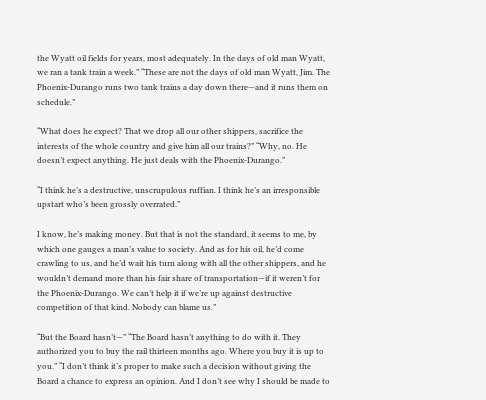the Wyatt oil fields for years, most adequately. In the days of old man Wyatt, we ran a tank train a week.” “These are not the days of old man Wyatt, Jim. The Phoenix-Durango runs two tank trains a day down there—and it runs them on schedule.”

“What does he expect? That we drop all our other shippers, sacrifice the interests of the whole country and give him all our trains?” “Why, no. He doesn’t expect anything. He just deals with the Phoenix-Durango.”

“I think he’s a destructive, unscrupulous ruffian. I think he’s an irresponsible upstart who’s been grossly overrated.”

I know, he’s making money. But that is not the standard, it seems to me, by which one gauges a man’s value to society. And as for his oil, he’d come crawling to us, and he’d wait his turn along with all the other shippers, and he wouldn’t demand more than his fair share of transportation—if it weren’t for the Phoenix-Durango. We can’t help it if we’re up against destructive competition of that kind. Nobody can blame us.”

“But the Board hasn’t—” “The Board hasn’t anything to do with it. They authorized you to buy the rail thirteen months ago. Where you buy it is up to you.” “I don’t think it’s proper to make such a decision without giving the Board a chance to express an opinion. And I don’t see why I should be made to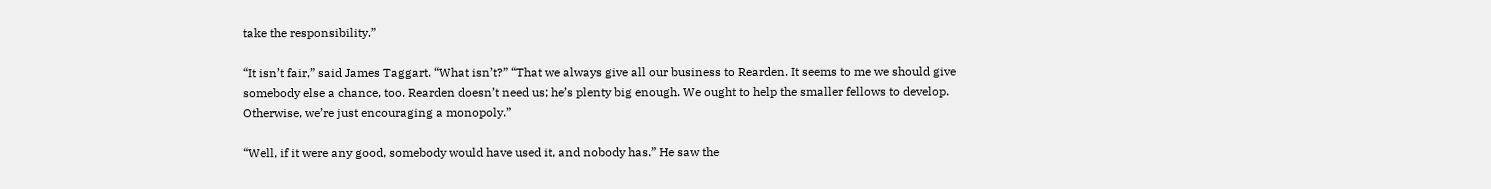take the responsibility.”

“It isn’t fair,” said James Taggart. “What isn’t?” “That we always give all our business to Rearden. It seems to me we should give somebody else a chance, too. Rearden doesn’t need us; he’s plenty big enough. We ought to help the smaller fellows to develop. Otherwise, we’re just encouraging a monopoly.”

“Well, if it were any good, somebody would have used it, and nobody has.” He saw the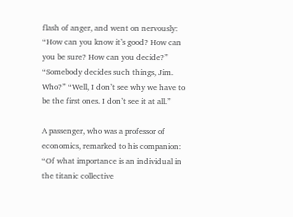flash of anger, and went on nervously: “How can you know it’s good? How can you be sure? How can you decide?” “Somebody decides such things, Jim. Who?” “Well, I don’t see why we have to be the first ones. I don’t see it at all.”

A passenger, who was a professor of economics, remarked to his companion: “Of what importance is an individual in the titanic collective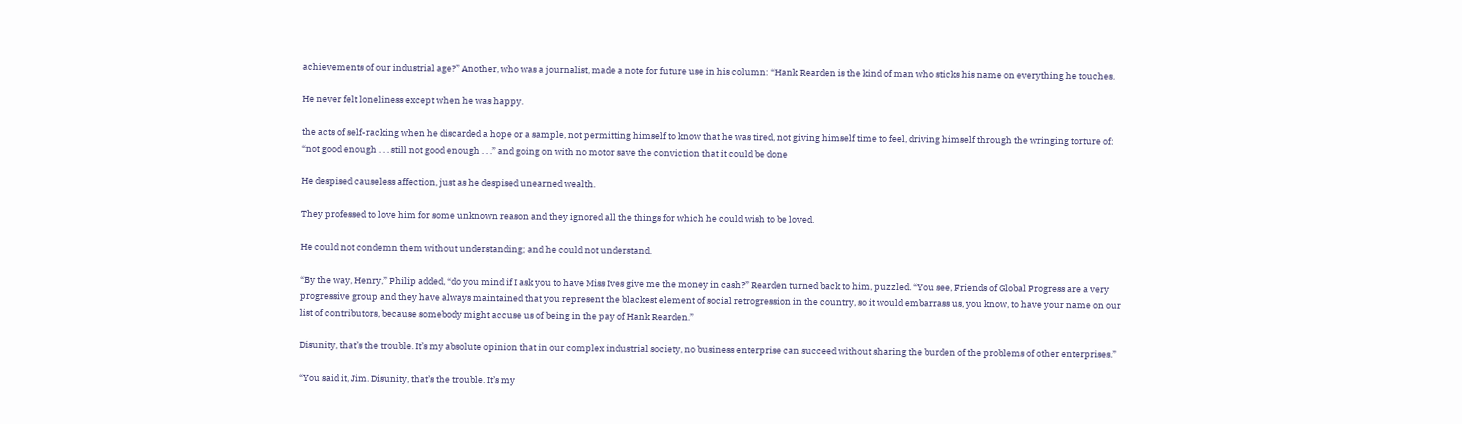achievements of our industrial age?” Another, who was a journalist, made a note for future use in his column: “Hank Rearden is the kind of man who sticks his name on everything he touches.

He never felt loneliness except when he was happy.

the acts of self-racking when he discarded a hope or a sample, not permitting himself to know that he was tired, not giving himself time to feel, driving himself through the wringing torture of: “not good enough . . . still not good enough . . .” and going on with no motor save the conviction that it could be done

He despised causeless affection, just as he despised unearned wealth.

They professed to love him for some unknown reason and they ignored all the things for which he could wish to be loved.

He could not condemn them without understanding; and he could not understand.

“By the way, Henry,” Philip added, “do you mind if I ask you to have Miss Ives give me the money in cash?” Rearden turned back to him, puzzled. “You see, Friends of Global Progress are a very progressive group and they have always maintained that you represent the blackest element of social retrogression in the country, so it would embarrass us, you know, to have your name on our list of contributors, because somebody might accuse us of being in the pay of Hank Rearden.”

Disunity, that’s the trouble. It’s my absolute opinion that in our complex industrial society, no business enterprise can succeed without sharing the burden of the problems of other enterprises.”

“You said it, Jim. Disunity, that’s the trouble. It’s my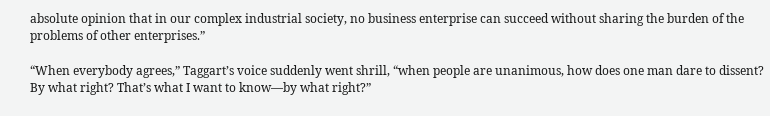absolute opinion that in our complex industrial society, no business enterprise can succeed without sharing the burden of the problems of other enterprises.”

“When everybody agrees,” Taggart’s voice suddenly went shrill, “when people are unanimous, how does one man dare to dissent? By what right? That’s what I want to know—by what right?”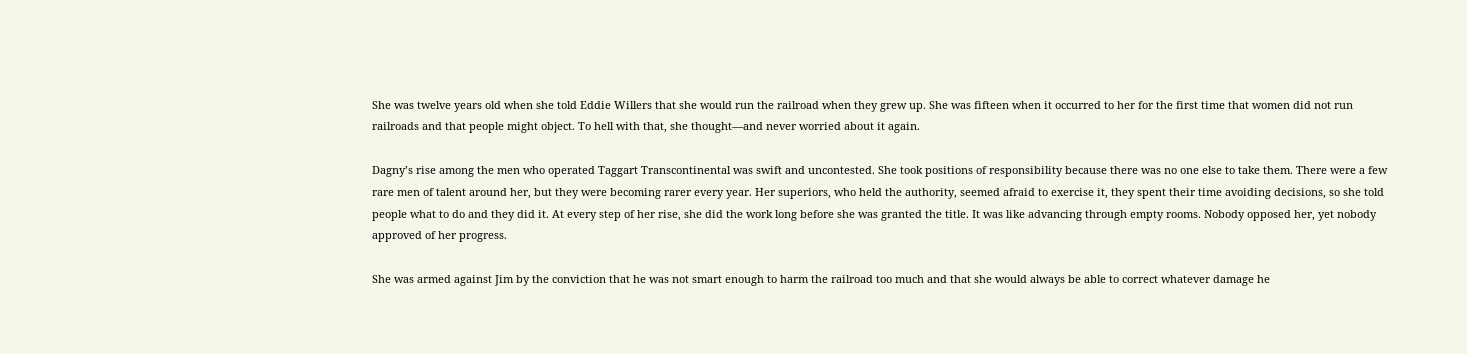She was twelve years old when she told Eddie Willers that she would run the railroad when they grew up. She was fifteen when it occurred to her for the first time that women did not run railroads and that people might object. To hell with that, she thought—and never worried about it again.

Dagny’s rise among the men who operated Taggart Transcontinental was swift and uncontested. She took positions of responsibility because there was no one else to take them. There were a few rare men of talent around her, but they were becoming rarer every year. Her superiors, who held the authority, seemed afraid to exercise it, they spent their time avoiding decisions, so she told people what to do and they did it. At every step of her rise, she did the work long before she was granted the title. It was like advancing through empty rooms. Nobody opposed her, yet nobody approved of her progress.

She was armed against Jim by the conviction that he was not smart enough to harm the railroad too much and that she would always be able to correct whatever damage he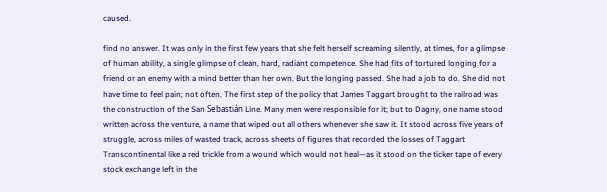caused.

find no answer. It was only in the first few years that she felt herself screaming silently, at times, for a glimpse of human ability, a single glimpse of clean, hard, radiant competence. She had fits of tortured longing for a friend or an enemy with a mind better than her own. But the longing passed. She had a job to do. She did not have time to feel pain; not often. The first step of the policy that James Taggart brought to the railroad was the construction of the San Sebastián Line. Many men were responsible for it; but to Dagny, one name stood written across the venture, a name that wiped out all others whenever she saw it. It stood across five years of struggle, across miles of wasted track, across sheets of figures that recorded the losses of Taggart Transcontinental like a red trickle from a wound which would not heal—as it stood on the ticker tape of every stock exchange left in the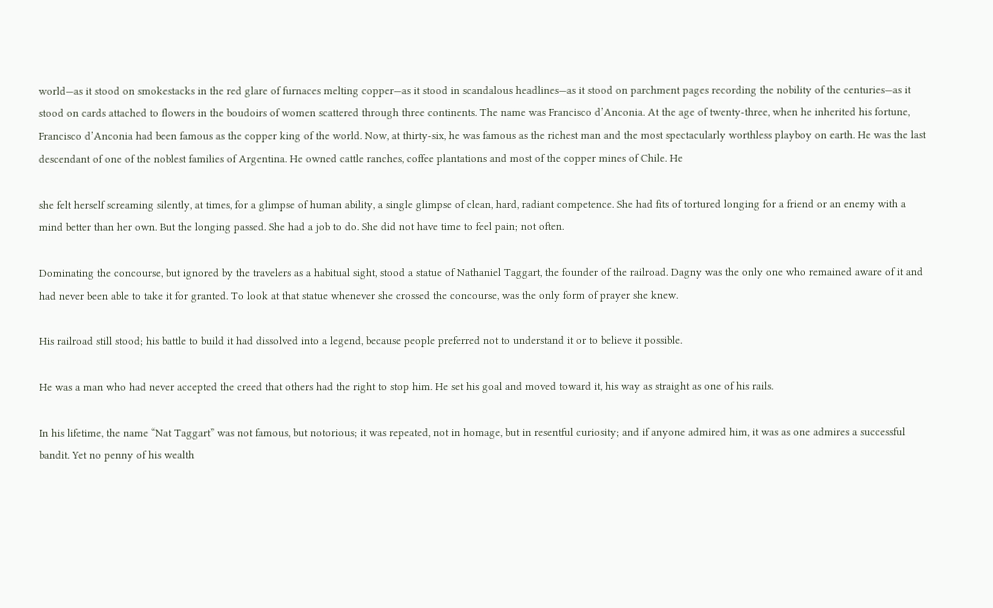world—as it stood on smokestacks in the red glare of furnaces melting copper—as it stood in scandalous headlines—as it stood on parchment pages recording the nobility of the centuries—as it stood on cards attached to flowers in the boudoirs of women scattered through three continents. The name was Francisco d’Anconia. At the age of twenty-three, when he inherited his fortune, Francisco d’Anconia had been famous as the copper king of the world. Now, at thirty-six, he was famous as the richest man and the most spectacularly worthless playboy on earth. He was the last descendant of one of the noblest families of Argentina. He owned cattle ranches, coffee plantations and most of the copper mines of Chile. He

she felt herself screaming silently, at times, for a glimpse of human ability, a single glimpse of clean, hard, radiant competence. She had fits of tortured longing for a friend or an enemy with a mind better than her own. But the longing passed. She had a job to do. She did not have time to feel pain; not often.

Dominating the concourse, but ignored by the travelers as a habitual sight, stood a statue of Nathaniel Taggart, the founder of the railroad. Dagny was the only one who remained aware of it and had never been able to take it for granted. To look at that statue whenever she crossed the concourse, was the only form of prayer she knew.

His railroad still stood; his battle to build it had dissolved into a legend, because people preferred not to understand it or to believe it possible.

He was a man who had never accepted the creed that others had the right to stop him. He set his goal and moved toward it, his way as straight as one of his rails.

In his lifetime, the name “Nat Taggart” was not famous, but notorious; it was repeated, not in homage, but in resentful curiosity; and if anyone admired him, it was as one admires a successful bandit. Yet no penny of his wealth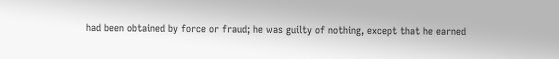had been obtained by force or fraud; he was guilty of nothing, except that he earned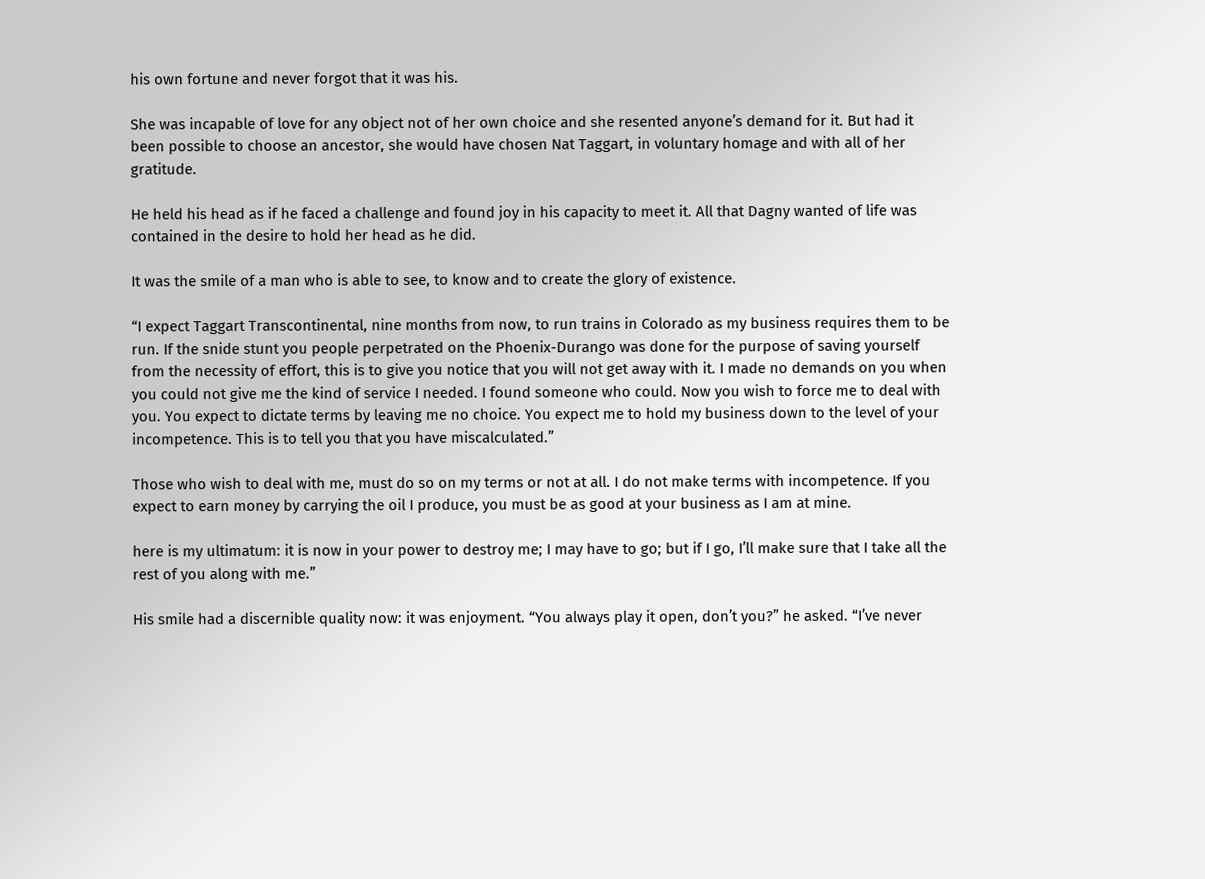his own fortune and never forgot that it was his.

She was incapable of love for any object not of her own choice and she resented anyone’s demand for it. But had it been possible to choose an ancestor, she would have chosen Nat Taggart, in voluntary homage and with all of her gratitude.

He held his head as if he faced a challenge and found joy in his capacity to meet it. All that Dagny wanted of life was contained in the desire to hold her head as he did.

It was the smile of a man who is able to see, to know and to create the glory of existence.

“I expect Taggart Transcontinental, nine months from now, to run trains in Colorado as my business requires them to be run. If the snide stunt you people perpetrated on the Phoenix-Durango was done for the purpose of saving yourself from the necessity of effort, this is to give you notice that you will not get away with it. I made no demands on you when you could not give me the kind of service I needed. I found someone who could. Now you wish to force me to deal with you. You expect to dictate terms by leaving me no choice. You expect me to hold my business down to the level of your incompetence. This is to tell you that you have miscalculated.”

Those who wish to deal with me, must do so on my terms or not at all. I do not make terms with incompetence. If you expect to earn money by carrying the oil I produce, you must be as good at your business as I am at mine.

here is my ultimatum: it is now in your power to destroy me; I may have to go; but if I go, I’ll make sure that I take all the rest of you along with me.”

His smile had a discernible quality now: it was enjoyment. “You always play it open, don’t you?” he asked. “I’ve never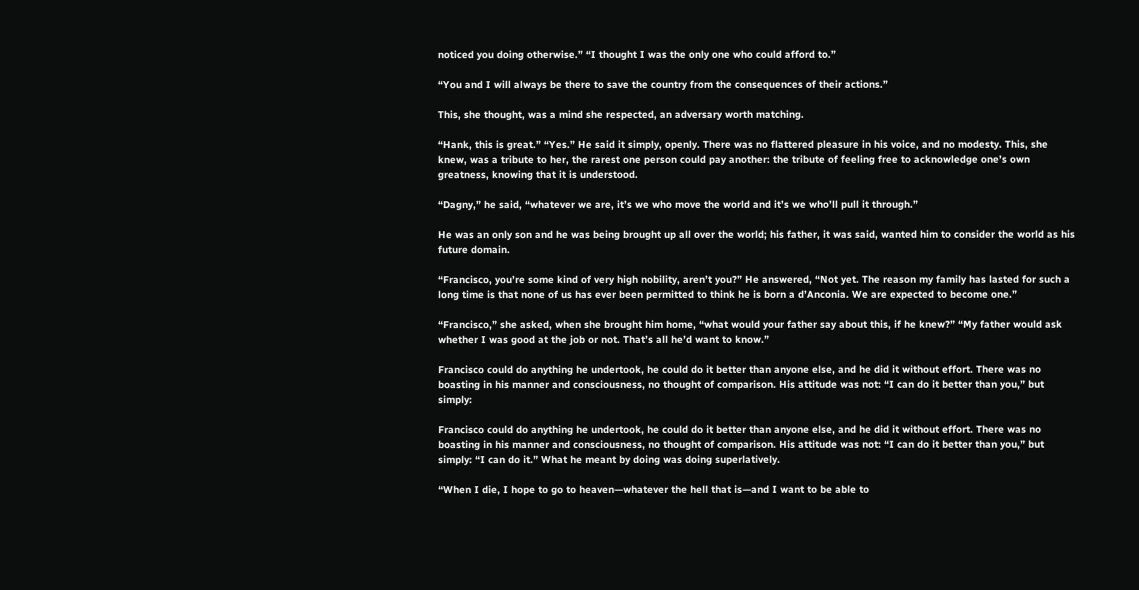noticed you doing otherwise.” “I thought I was the only one who could afford to.”

“You and I will always be there to save the country from the consequences of their actions.”

This, she thought, was a mind she respected, an adversary worth matching.

“Hank, this is great.” “Yes.” He said it simply, openly. There was no flattered pleasure in his voice, and no modesty. This, she knew, was a tribute to her, the rarest one person could pay another: the tribute of feeling free to acknowledge one’s own greatness, knowing that it is understood.

“Dagny,” he said, “whatever we are, it’s we who move the world and it’s we who’ll pull it through.”

He was an only son and he was being brought up all over the world; his father, it was said, wanted him to consider the world as his future domain.

“Francisco, you’re some kind of very high nobility, aren’t you?” He answered, “Not yet. The reason my family has lasted for such a long time is that none of us has ever been permitted to think he is born a d’Anconia. We are expected to become one.”

“Francisco,” she asked, when she brought him home, “what would your father say about this, if he knew?” “My father would ask whether I was good at the job or not. That’s all he’d want to know.”

Francisco could do anything he undertook, he could do it better than anyone else, and he did it without effort. There was no boasting in his manner and consciousness, no thought of comparison. His attitude was not: “I can do it better than you,” but simply:

Francisco could do anything he undertook, he could do it better than anyone else, and he did it without effort. There was no boasting in his manner and consciousness, no thought of comparison. His attitude was not: “I can do it better than you,” but simply: “I can do it.” What he meant by doing was doing superlatively.

“When I die, I hope to go to heaven—whatever the hell that is—and I want to be able to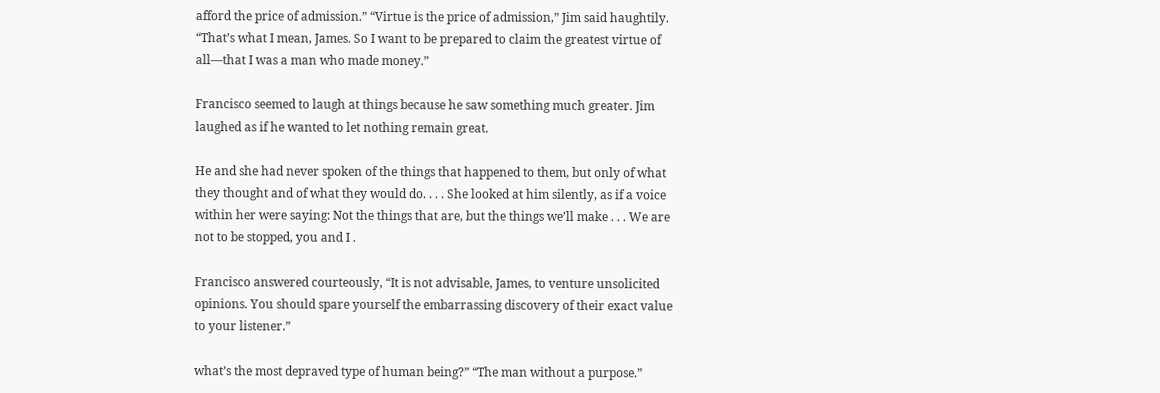afford the price of admission.” “Virtue is the price of admission,” Jim said haughtily. “That’s what I mean, James. So I want to be prepared to claim the greatest virtue of all—that I was a man who made money.”

Francisco seemed to laugh at things because he saw something much greater. Jim laughed as if he wanted to let nothing remain great.

He and she had never spoken of the things that happened to them, but only of what they thought and of what they would do. . . . She looked at him silently, as if a voice within her were saying: Not the things that are, but the things we’ll make . . . We are not to be stopped, you and I .

Francisco answered courteously, “It is not advisable, James, to venture unsolicited opinions. You should spare yourself the embarrassing discovery of their exact value to your listener.”

what’s the most depraved type of human being?” “The man without a purpose.”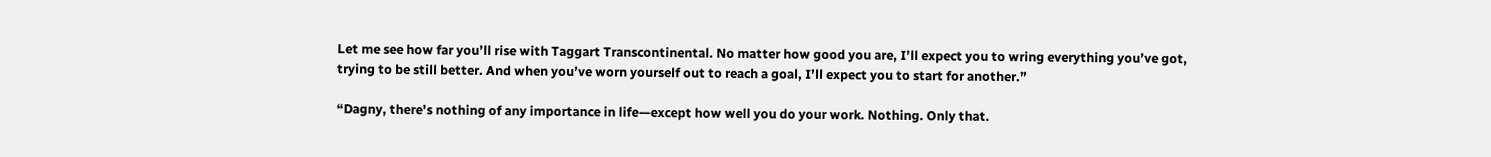Let me see how far you’ll rise with Taggart Transcontinental. No matter how good you are, I’ll expect you to wring everything you’ve got, trying to be still better. And when you’ve worn yourself out to reach a goal, I’ll expect you to start for another.”

“Dagny, there’s nothing of any importance in life—except how well you do your work. Nothing. Only that.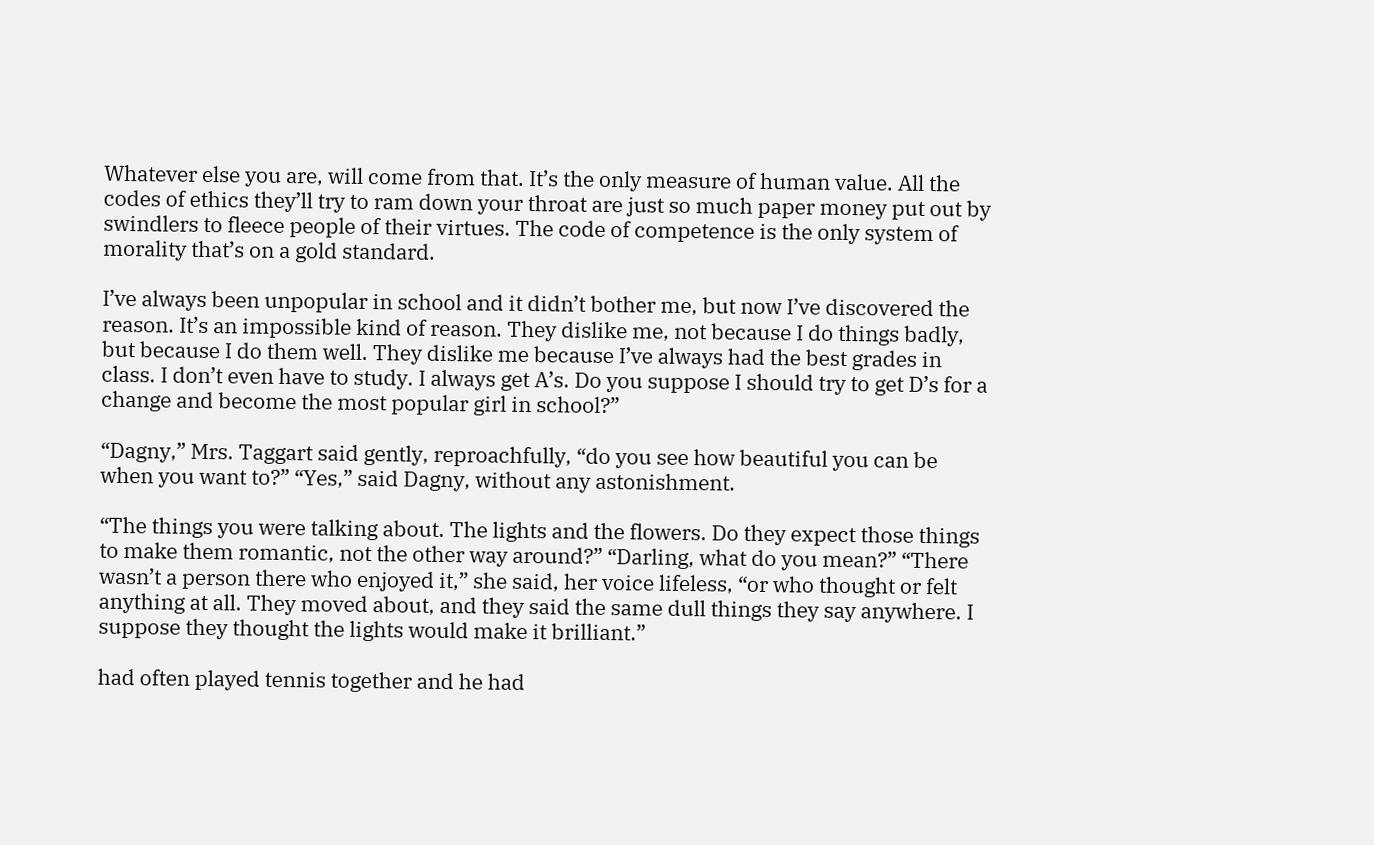Whatever else you are, will come from that. It’s the only measure of human value. All the codes of ethics they’ll try to ram down your throat are just so much paper money put out by swindlers to fleece people of their virtues. The code of competence is the only system of morality that’s on a gold standard.

I’ve always been unpopular in school and it didn’t bother me, but now I’ve discovered the reason. It’s an impossible kind of reason. They dislike me, not because I do things badly, but because I do them well. They dislike me because I’ve always had the best grades in class. I don’t even have to study. I always get A’s. Do you suppose I should try to get D’s for a change and become the most popular girl in school?”

“Dagny,” Mrs. Taggart said gently, reproachfully, “do you see how beautiful you can be when you want to?” “Yes,” said Dagny, without any astonishment.

“The things you were talking about. The lights and the flowers. Do they expect those things to make them romantic, not the other way around?” “Darling, what do you mean?” “There wasn’t a person there who enjoyed it,” she said, her voice lifeless, “or who thought or felt anything at all. They moved about, and they said the same dull things they say anywhere. I suppose they thought the lights would make it brilliant.”

had often played tennis together and he had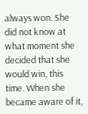always won. She did not know at what moment she decided that she would win, this time. When she became aware of it,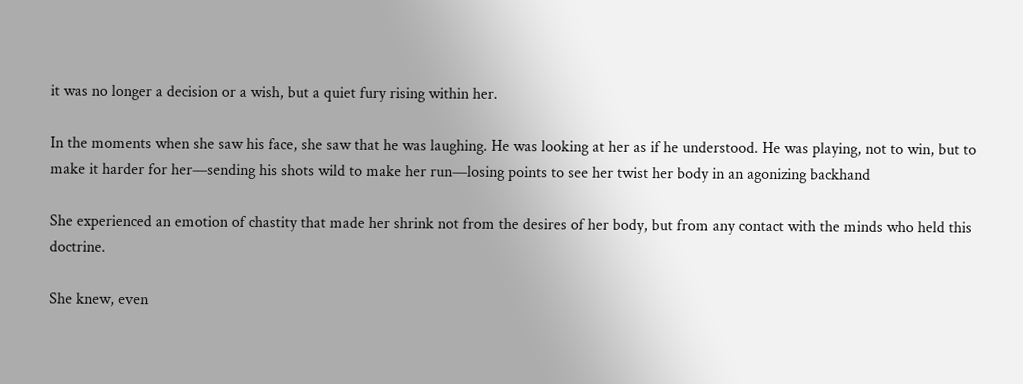it was no longer a decision or a wish, but a quiet fury rising within her.

In the moments when she saw his face, she saw that he was laughing. He was looking at her as if he understood. He was playing, not to win, but to make it harder for her—sending his shots wild to make her run—losing points to see her twist her body in an agonizing backhand

She experienced an emotion of chastity that made her shrink not from the desires of her body, but from any contact with the minds who held this doctrine.

She knew, even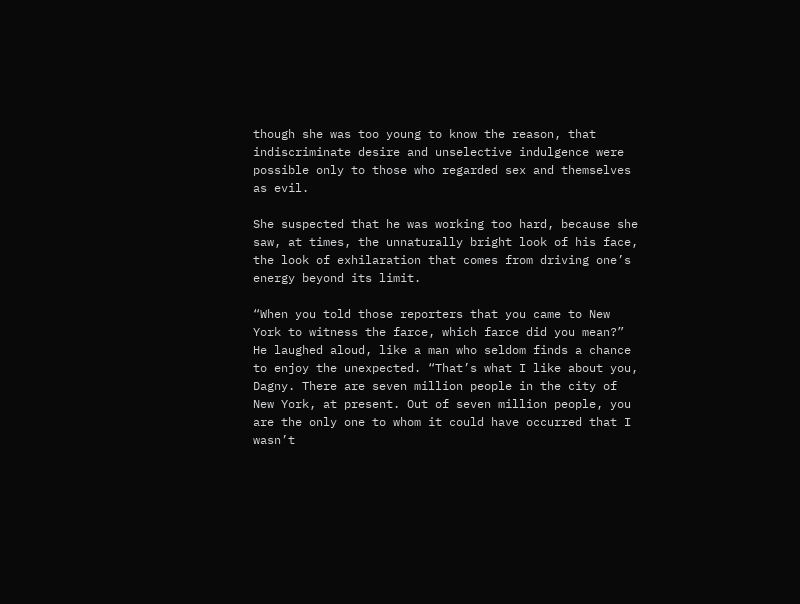though she was too young to know the reason, that indiscriminate desire and unselective indulgence were possible only to those who regarded sex and themselves as evil.

She suspected that he was working too hard, because she saw, at times, the unnaturally bright look of his face, the look of exhilaration that comes from driving one’s energy beyond its limit.

“When you told those reporters that you came to New York to witness the farce, which farce did you mean?” He laughed aloud, like a man who seldom finds a chance to enjoy the unexpected. “That’s what I like about you, Dagny. There are seven million people in the city of New York, at present. Out of seven million people, you are the only one to whom it could have occurred that I wasn’t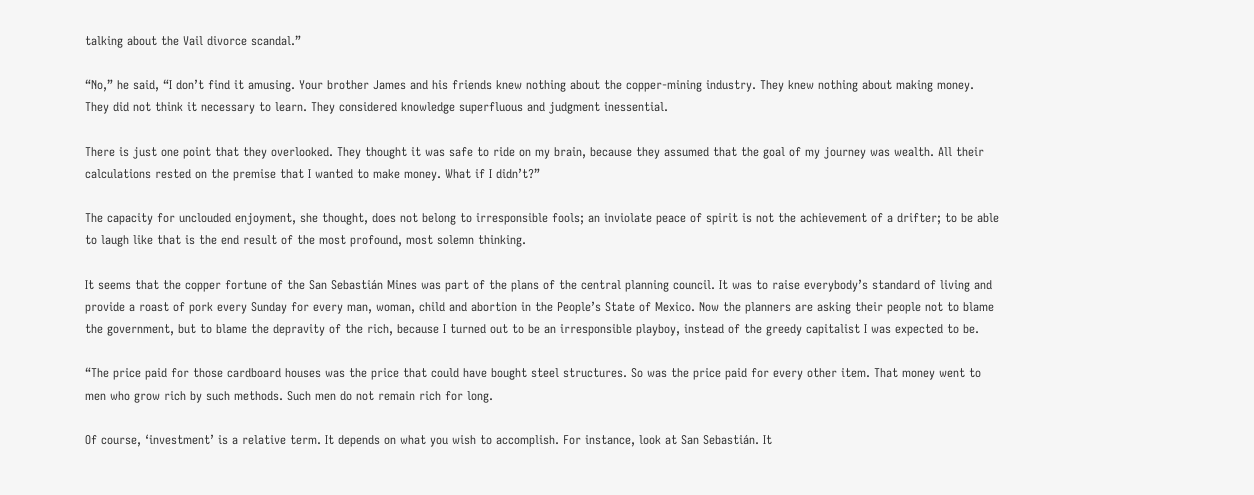talking about the Vail divorce scandal.”

“No,” he said, “I don’t find it amusing. Your brother James and his friends knew nothing about the copper-mining industry. They knew nothing about making money. They did not think it necessary to learn. They considered knowledge superfluous and judgment inessential.

There is just one point that they overlooked. They thought it was safe to ride on my brain, because they assumed that the goal of my journey was wealth. All their calculations rested on the premise that I wanted to make money. What if I didn’t?”

The capacity for unclouded enjoyment, she thought, does not belong to irresponsible fools; an inviolate peace of spirit is not the achievement of a drifter; to be able to laugh like that is the end result of the most profound, most solemn thinking.

It seems that the copper fortune of the San Sebastián Mines was part of the plans of the central planning council. It was to raise everybody’s standard of living and provide a roast of pork every Sunday for every man, woman, child and abortion in the People’s State of Mexico. Now the planners are asking their people not to blame the government, but to blame the depravity of the rich, because I turned out to be an irresponsible playboy, instead of the greedy capitalist I was expected to be.

“The price paid for those cardboard houses was the price that could have bought steel structures. So was the price paid for every other item. That money went to men who grow rich by such methods. Such men do not remain rich for long.

Of course, ‘investment’ is a relative term. It depends on what you wish to accomplish. For instance, look at San Sebastián. It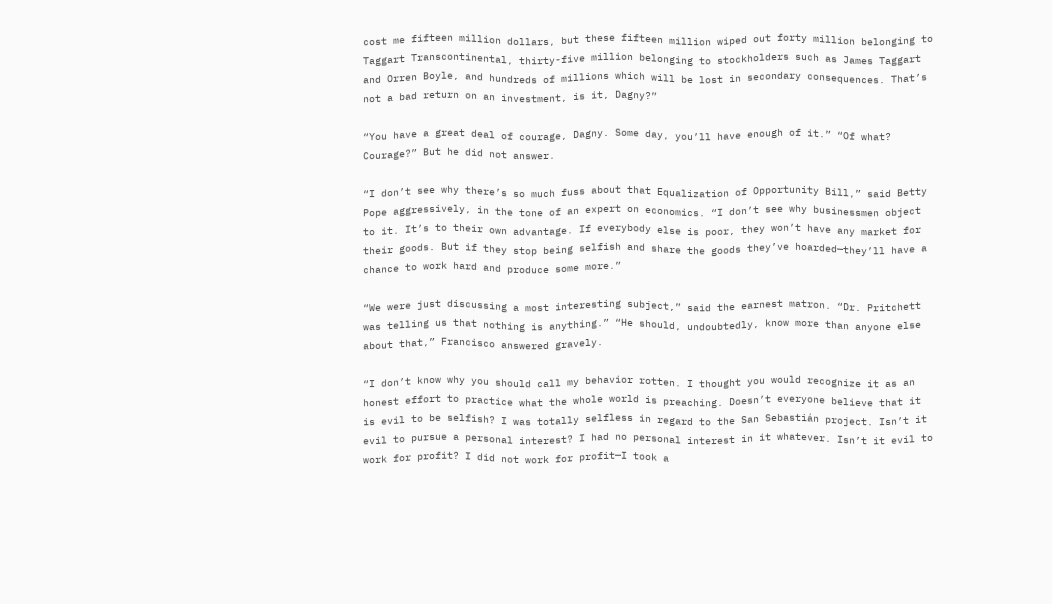cost me fifteen million dollars, but these fifteen million wiped out forty million belonging to Taggart Transcontinental, thirty-five million belonging to stockholders such as James Taggart and Orren Boyle, and hundreds of millions which will be lost in secondary consequences. That’s not a bad return on an investment, is it, Dagny?”

“You have a great deal of courage, Dagny. Some day, you’ll have enough of it.” “Of what? Courage?” But he did not answer.

“I don’t see why there’s so much fuss about that Equalization of Opportunity Bill,” said Betty Pope aggressively, in the tone of an expert on economics. “I don’t see why businessmen object to it. It’s to their own advantage. If everybody else is poor, they won’t have any market for their goods. But if they stop being selfish and share the goods they’ve hoarded—they’ll have a chance to work hard and produce some more.”

“We were just discussing a most interesting subject,” said the earnest matron. “Dr. Pritchett was telling us that nothing is anything.” “He should, undoubtedly, know more than anyone else about that,” Francisco answered gravely.

“I don’t know why you should call my behavior rotten. I thought you would recognize it as an honest effort to practice what the whole world is preaching. Doesn’t everyone believe that it is evil to be selfish? I was totally selfless in regard to the San Sebastián project. Isn’t it evil to pursue a personal interest? I had no personal interest in it whatever. Isn’t it evil to work for profit? I did not work for profit—I took a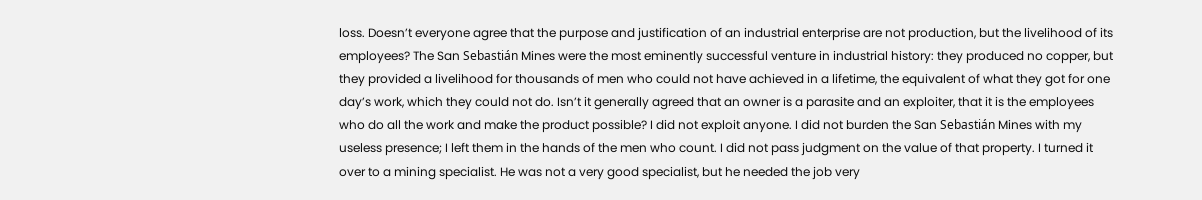loss. Doesn’t everyone agree that the purpose and justification of an industrial enterprise are not production, but the livelihood of its employees? The San Sebastián Mines were the most eminently successful venture in industrial history: they produced no copper, but they provided a livelihood for thousands of men who could not have achieved in a lifetime, the equivalent of what they got for one day’s work, which they could not do. Isn’t it generally agreed that an owner is a parasite and an exploiter, that it is the employees who do all the work and make the product possible? I did not exploit anyone. I did not burden the San Sebastián Mines with my useless presence; I left them in the hands of the men who count. I did not pass judgment on the value of that property. I turned it over to a mining specialist. He was not a very good specialist, but he needed the job very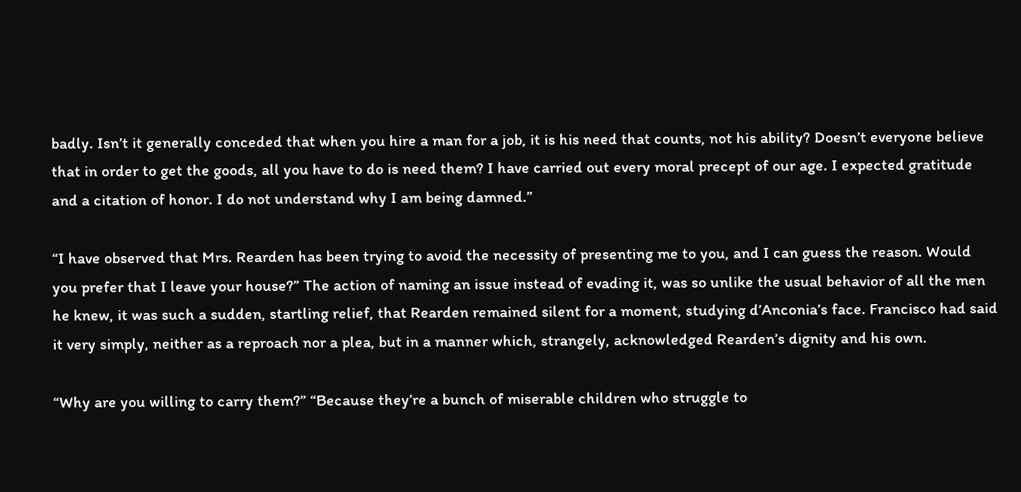badly. Isn’t it generally conceded that when you hire a man for a job, it is his need that counts, not his ability? Doesn’t everyone believe that in order to get the goods, all you have to do is need them? I have carried out every moral precept of our age. I expected gratitude and a citation of honor. I do not understand why I am being damned.”

“I have observed that Mrs. Rearden has been trying to avoid the necessity of presenting me to you, and I can guess the reason. Would you prefer that I leave your house?” The action of naming an issue instead of evading it, was so unlike the usual behavior of all the men he knew, it was such a sudden, startling relief, that Rearden remained silent for a moment, studying d’Anconia’s face. Francisco had said it very simply, neither as a reproach nor a plea, but in a manner which, strangely, acknowledged Rearden’s dignity and his own.

“Why are you willing to carry them?” “Because they’re a bunch of miserable children who struggle to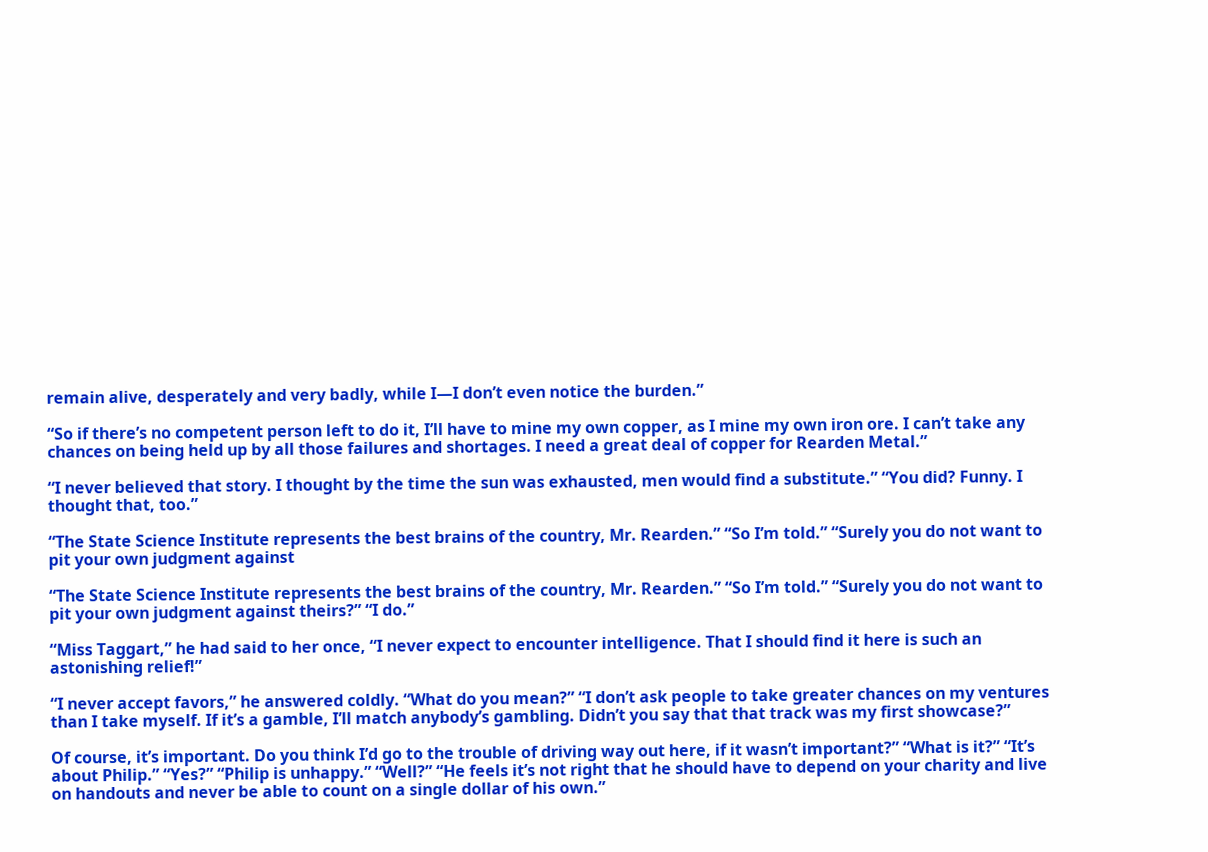remain alive, desperately and very badly, while I—I don’t even notice the burden.”

“So if there’s no competent person left to do it, I’ll have to mine my own copper, as I mine my own iron ore. I can’t take any chances on being held up by all those failures and shortages. I need a great deal of copper for Rearden Metal.”

“I never believed that story. I thought by the time the sun was exhausted, men would find a substitute.” “You did? Funny. I thought that, too.”

“The State Science Institute represents the best brains of the country, Mr. Rearden.” “So I’m told.” “Surely you do not want to pit your own judgment against

“The State Science Institute represents the best brains of the country, Mr. Rearden.” “So I’m told.” “Surely you do not want to pit your own judgment against theirs?” “I do.”

“Miss Taggart,” he had said to her once, “I never expect to encounter intelligence. That I should find it here is such an astonishing relief!”

“I never accept favors,” he answered coldly. “What do you mean?” “I don’t ask people to take greater chances on my ventures than I take myself. If it’s a gamble, I’ll match anybody’s gambling. Didn’t you say that that track was my first showcase?”

Of course, it’s important. Do you think I’d go to the trouble of driving way out here, if it wasn’t important?” “What is it?” “It’s about Philip.” “Yes?” “Philip is unhappy.” “Well?” “He feels it’s not right that he should have to depend on your charity and live on handouts and never be able to count on a single dollar of his own.”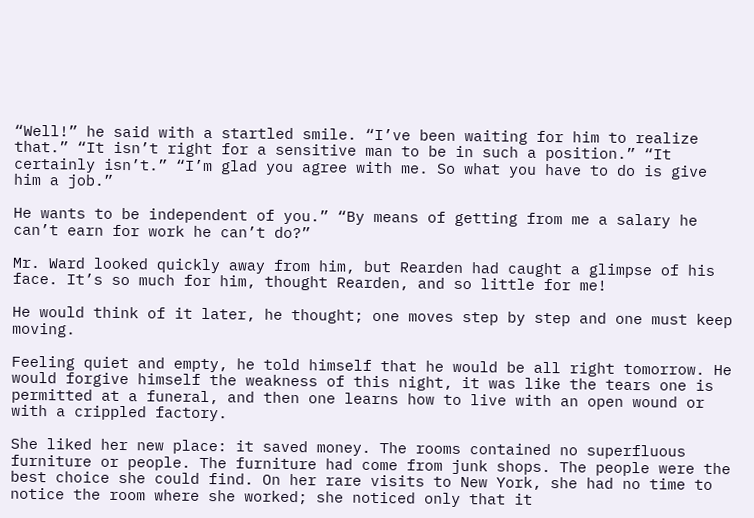“Well!” he said with a startled smile. “I’ve been waiting for him to realize that.” “It isn’t right for a sensitive man to be in such a position.” “It certainly isn’t.” “I’m glad you agree with me. So what you have to do is give him a job.”

He wants to be independent of you.” “By means of getting from me a salary he can’t earn for work he can’t do?”

Mr. Ward looked quickly away from him, but Rearden had caught a glimpse of his face. It’s so much for him, thought Rearden, and so little for me!

He would think of it later, he thought; one moves step by step and one must keep moving.

Feeling quiet and empty, he told himself that he would be all right tomorrow. He would forgive himself the weakness of this night, it was like the tears one is permitted at a funeral, and then one learns how to live with an open wound or with a crippled factory.

She liked her new place: it saved money. The rooms contained no superfluous furniture or people. The furniture had come from junk shops. The people were the best choice she could find. On her rare visits to New York, she had no time to notice the room where she worked; she noticed only that it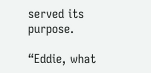served its purpose.

“Eddie, what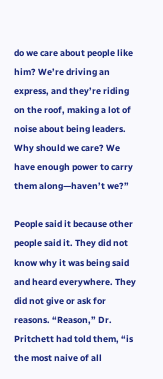do we care about people like him? We’re driving an express, and they’re riding on the roof, making a lot of noise about being leaders. Why should we care? We have enough power to carry them along—haven’t we?”

People said it because other people said it. They did not know why it was being said and heard everywhere. They did not give or ask for reasons. “Reason,” Dr. Pritchett had told them, “is the most naive of all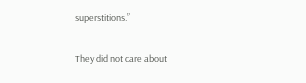superstitions.”

They did not care about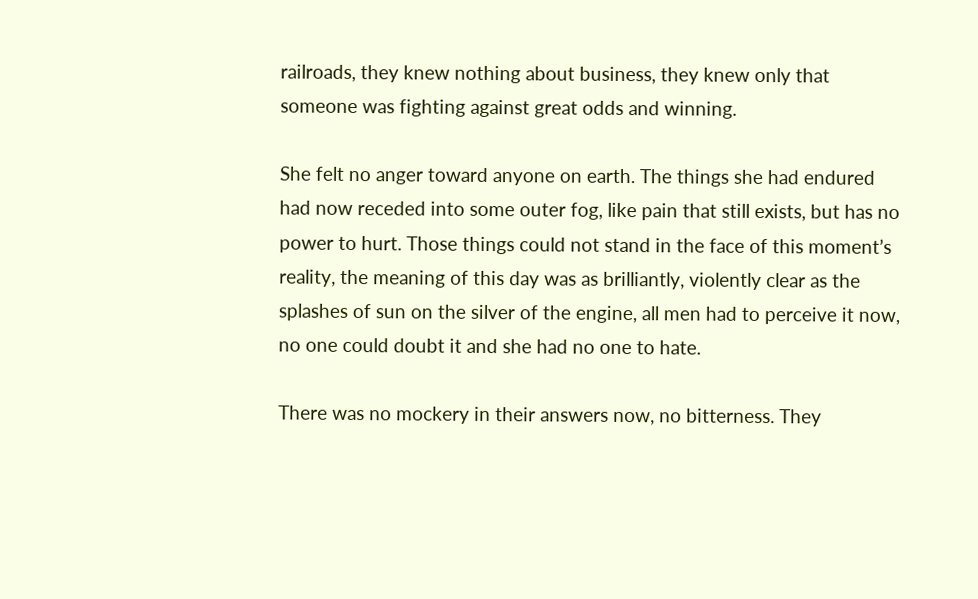railroads, they knew nothing about business, they knew only that someone was fighting against great odds and winning.

She felt no anger toward anyone on earth. The things she had endured had now receded into some outer fog, like pain that still exists, but has no power to hurt. Those things could not stand in the face of this moment’s reality, the meaning of this day was as brilliantly, violently clear as the splashes of sun on the silver of the engine, all men had to perceive it now, no one could doubt it and she had no one to hate.

There was no mockery in their answers now, no bitterness. They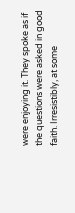were enjoying it. They spoke as if the questions were asked in good faith. Irresistibly, at some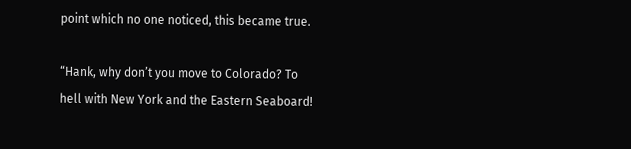point which no one noticed, this became true.

“Hank, why don’t you move to Colorado? To hell with New York and the Eastern Seaboard!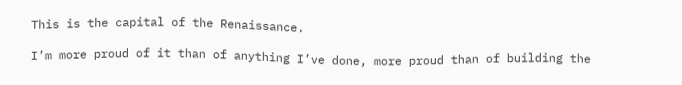This is the capital of the Renaissance.

I’m more proud of it than of anything I’ve done, more proud than of building the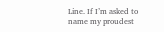Line. If I’m asked to name my proudest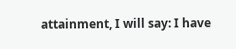attainment, I will say: I have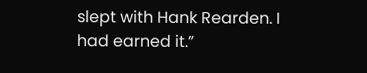slept with Hank Rearden. I had earned it.”